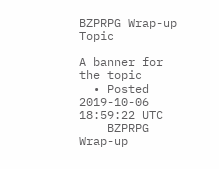BZPRPG Wrap-up Topic

A banner for the topic
  • Posted 2019-10-06 18:59:22 UTC
    BZPRPG Wrap-up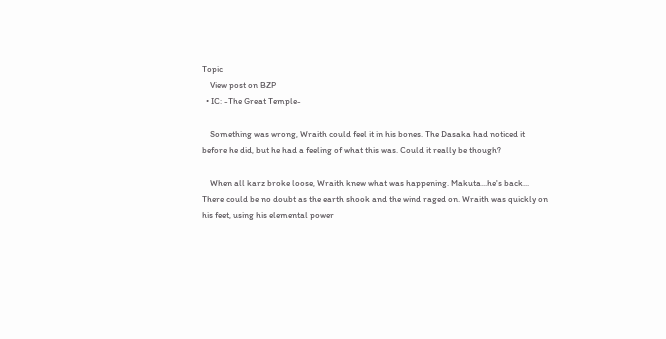Topic
    View post on BZP
  • IC: -The Great Temple-

    Something was wrong, Wraith could feel it in his bones. The Dasaka had noticed it before he did, but he had a feeling of what this was. Could it really be though?

    When all karz broke loose, Wraith knew what was happening. Makuta...he's back... There could be no doubt as the earth shook and the wind raged on. Wraith was quickly on his feet, using his elemental power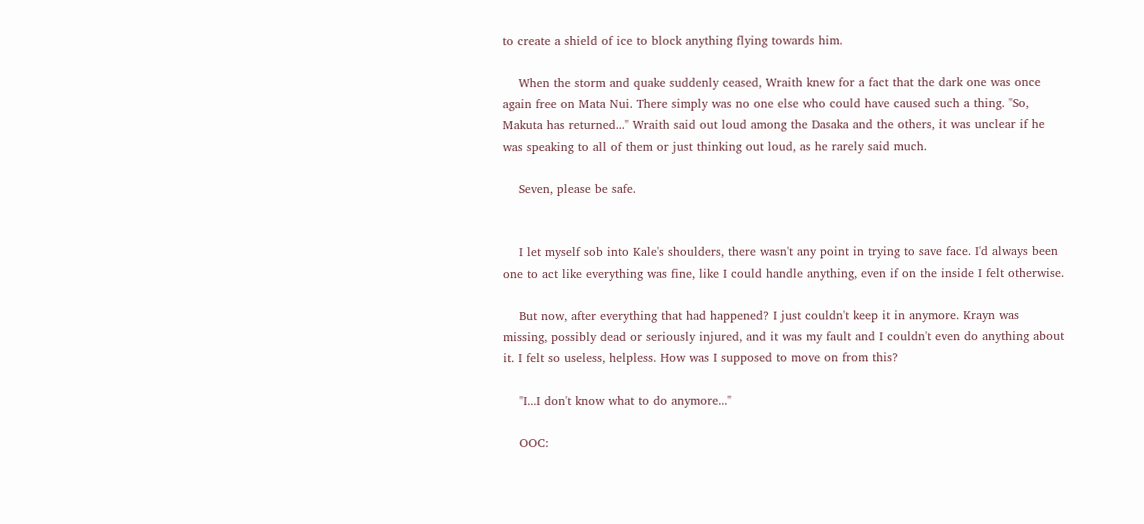to create a shield of ice to block anything flying towards him.

    When the storm and quake suddenly ceased, Wraith knew for a fact that the dark one was once again free on Mata Nui. There simply was no one else who could have caused such a thing. "So, Makuta has returned..." Wraith said out loud among the Dasaka and the others, it was unclear if he was speaking to all of them or just thinking out loud, as he rarely said much.

    Seven, please be safe.


    I let myself sob into Kale's shoulders, there wasn't any point in trying to save face. I'd always been one to act like everything was fine, like I could handle anything, even if on the inside I felt otherwise.

    But now, after everything that had happened? I just couldn't keep it in anymore. Krayn was missing, possibly dead or seriously injured, and it was my fault and I couldn't even do anything about it. I felt so useless, helpless. How was I supposed to move on from this?

    "I...I don't know what to do anymore..."

    OOC: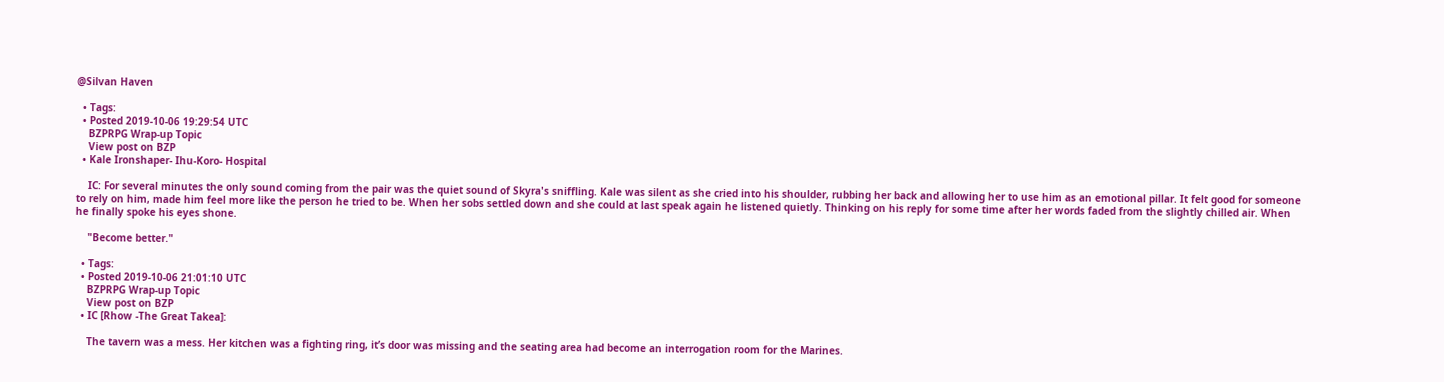@Silvan Haven

  • Tags:
  • Posted 2019-10-06 19:29:54 UTC
    BZPRPG Wrap-up Topic
    View post on BZP
  • Kale Ironshaper- Ihu-Koro- Hospital

    IC: For several minutes the only sound coming from the pair was the quiet sound of Skyra's sniffling. Kale was silent as she cried into his shoulder, rubbing her back and allowing her to use him as an emotional pillar. It felt good for someone to rely on him, made him feel more like the person he tried to be. When her sobs settled down and she could at last speak again he listened quietly. Thinking on his reply for some time after her words faded from the slightly chilled air. When he finally spoke his eyes shone.

    "Become better."

  • Tags:
  • Posted 2019-10-06 21:01:10 UTC
    BZPRPG Wrap-up Topic
    View post on BZP
  • IC [Rhow -The Great Takea]:

    The tavern was a mess. Her kitchen was a fighting ring, it’s door was missing and the seating area had become an interrogation room for the Marines.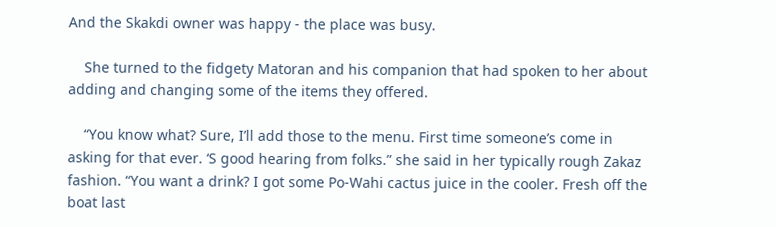And the Skakdi owner was happy - the place was busy.

    She turned to the fidgety Matoran and his companion that had spoken to her about adding and changing some of the items they offered.

    “You know what? Sure, I’ll add those to the menu. First time someone’s come in asking for that ever. ‘S good hearing from folks.” she said in her typically rough Zakaz fashion. “You want a drink? I got some Po-Wahi cactus juice in the cooler. Fresh off the boat last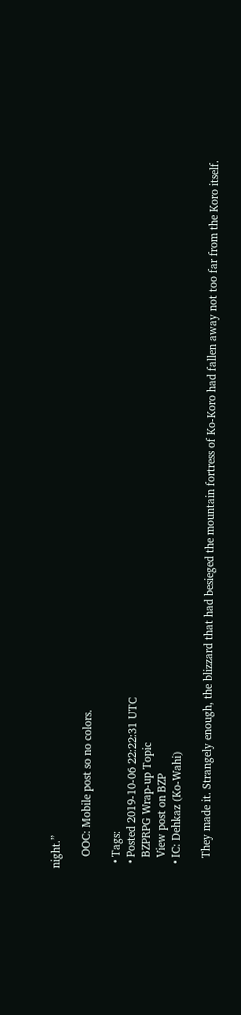night.”

    OOC: Mobile post so no colors.

  • Tags:
  • Posted 2019-10-06 22:22:31 UTC
    BZPRPG Wrap-up Topic
    View post on BZP
  • IC: Dehkaz (Ko-Wahi)

    They made it. Strangely enough, the blizzard that had besieged the mountain fortress of Ko-Koro had fallen away not too far from the Koro itself.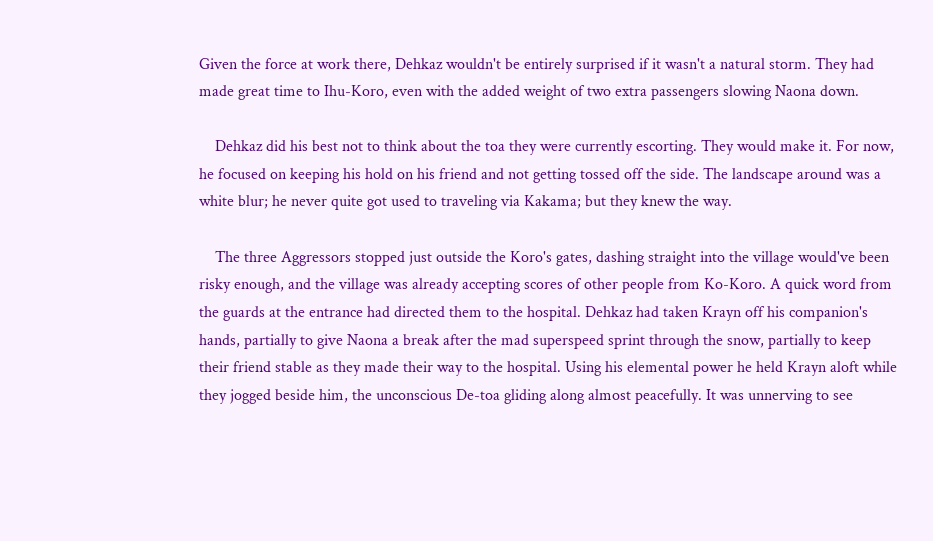Given the force at work there, Dehkaz wouldn't be entirely surprised if it wasn't a natural storm. They had made great time to Ihu-Koro, even with the added weight of two extra passengers slowing Naona down.

    Dehkaz did his best not to think about the toa they were currently escorting. They would make it. For now, he focused on keeping his hold on his friend and not getting tossed off the side. The landscape around was a white blur; he never quite got used to traveling via Kakama; but they knew the way.

    The three Aggressors stopped just outside the Koro's gates, dashing straight into the village would've been risky enough, and the village was already accepting scores of other people from Ko-Koro. A quick word from the guards at the entrance had directed them to the hospital. Dehkaz had taken Krayn off his companion's hands, partially to give Naona a break after the mad superspeed sprint through the snow, partially to keep their friend stable as they made their way to the hospital. Using his elemental power he held Krayn aloft while they jogged beside him, the unconscious De-toa gliding along almost peacefully. It was unnerving to see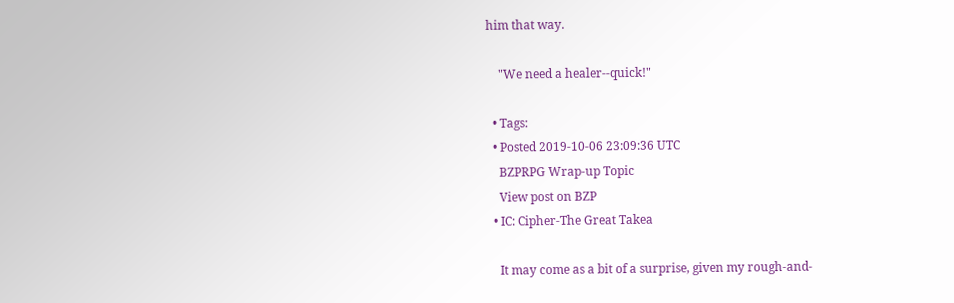him that way.

    "We need a healer--quick!"

  • Tags:
  • Posted 2019-10-06 23:09:36 UTC
    BZPRPG Wrap-up Topic
    View post on BZP
  • IC: Cipher-The Great Takea

    It may come as a bit of a surprise, given my rough-and-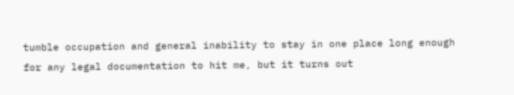tumble occupation and general inability to stay in one place long enough for any legal documentation to hit me, but it turns out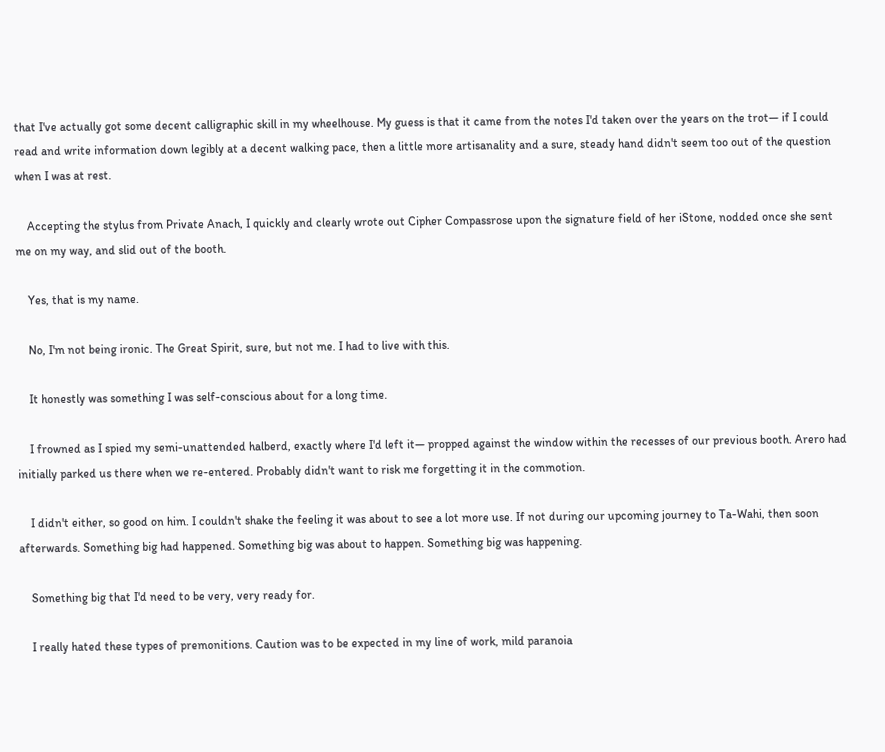that I've actually got some decent calligraphic skill in my wheelhouse. My guess is that it came from the notes I'd taken over the years on the trot— if I could read and write information down legibly at a decent walking pace, then a little more artisanality and a sure, steady hand didn't seem too out of the question when I was at rest.

    Accepting the stylus from Private Anach, I quickly and clearly wrote out Cipher Compassrose upon the signature field of her iStone, nodded once she sent me on my way, and slid out of the booth.

    Yes, that is my name.

    No, I'm not being ironic. The Great Spirit, sure, but not me. I had to live with this.

    It honestly was something I was self-conscious about for a long time.

    I frowned as I spied my semi-unattended halberd, exactly where I'd left it— propped against the window within the recesses of our previous booth. Arero had initially parked us there when we re-entered. Probably didn't want to risk me forgetting it in the commotion.

    I didn't either, so good on him. I couldn't shake the feeling it was about to see a lot more use. If not during our upcoming journey to Ta-Wahi, then soon afterwards. Something big had happened. Something big was about to happen. Something big was happening.

    Something big that I'd need to be very, very ready for.

    I really hated these types of premonitions. Caution was to be expected in my line of work, mild paranoia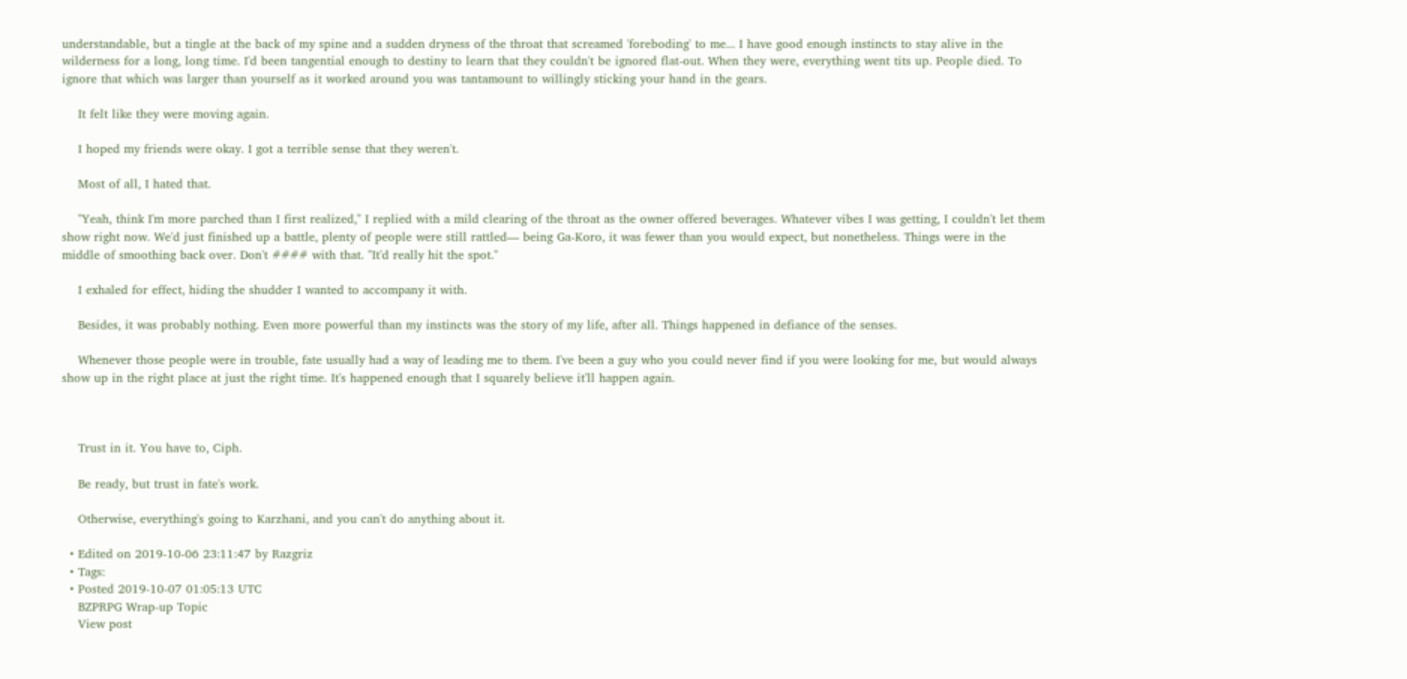understandable, but a tingle at the back of my spine and a sudden dryness of the throat that screamed 'foreboding' to me... I have good enough instincts to stay alive in the wilderness for a long, long time. I'd been tangential enough to destiny to learn that they couldn't be ignored flat-out. When they were, everything went tits up. People died. To ignore that which was larger than yourself as it worked around you was tantamount to willingly sticking your hand in the gears.

    It felt like they were moving again.

    I hoped my friends were okay. I got a terrible sense that they weren't.

    Most of all, I hated that.

    "Yeah, think I'm more parched than I first realized," I replied with a mild clearing of the throat as the owner offered beverages. Whatever vibes I was getting, I couldn't let them show right now. We'd just finished up a battle, plenty of people were still rattled— being Ga-Koro, it was fewer than you would expect, but nonetheless. Things were in the middle of smoothing back over. Don't #### with that. "It'd really hit the spot."

    I exhaled for effect, hiding the shudder I wanted to accompany it with.

    Besides, it was probably nothing. Even more powerful than my instincts was the story of my life, after all. Things happened in defiance of the senses.

    Whenever those people were in trouble, fate usually had a way of leading me to them. I've been a guy who you could never find if you were looking for me, but would always show up in the right place at just the right time. It's happened enough that I squarely believe it'll happen again.



    Trust in it. You have to, Ciph.

    Be ready, but trust in fate's work.

    Otherwise, everything's going to Karzhani, and you can't do anything about it.

  • Edited on 2019-10-06 23:11:47 by Razgriz
  • Tags:
  • Posted 2019-10-07 01:05:13 UTC
    BZPRPG Wrap-up Topic
    View post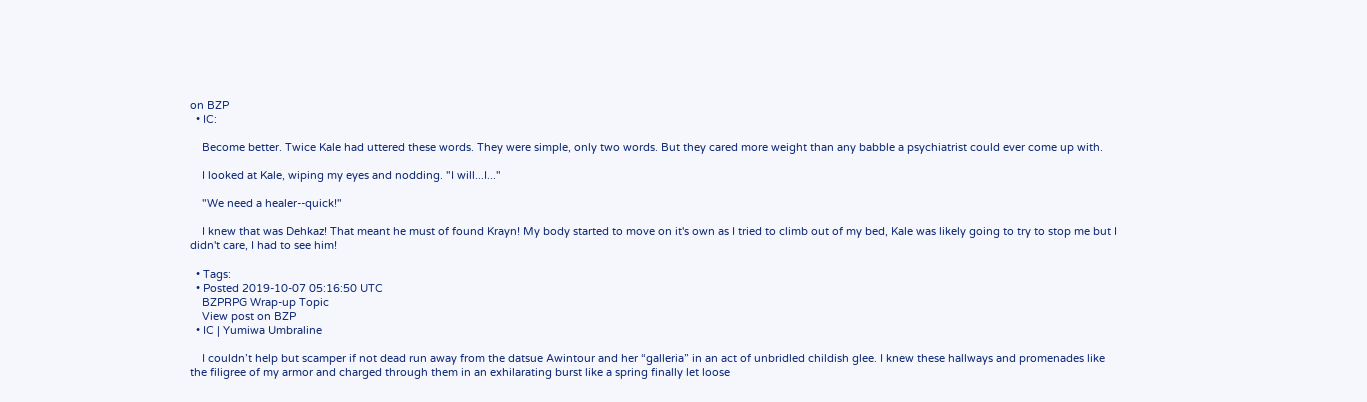on BZP
  • IC:

    Become better. Twice Kale had uttered these words. They were simple, only two words. But they cared more weight than any babble a psychiatrist could ever come up with.

    I looked at Kale, wiping my eyes and nodding. "I will...I..."

    "We need a healer--quick!"

    I knew that was Dehkaz! That meant he must of found Krayn! My body started to move on it's own as I tried to climb out of my bed, Kale was likely going to try to stop me but I didn't care, I had to see him!

  • Tags:
  • Posted 2019-10-07 05:16:50 UTC
    BZPRPG Wrap-up Topic
    View post on BZP
  • IC | Yumiwa Umbraline

    I couldn’t help but scamper if not dead run away from the datsue Awintour and her “galleria” in an act of unbridled childish glee. I knew these hallways and promenades like the filigree of my armor and charged through them in an exhilarating burst like a spring finally let loose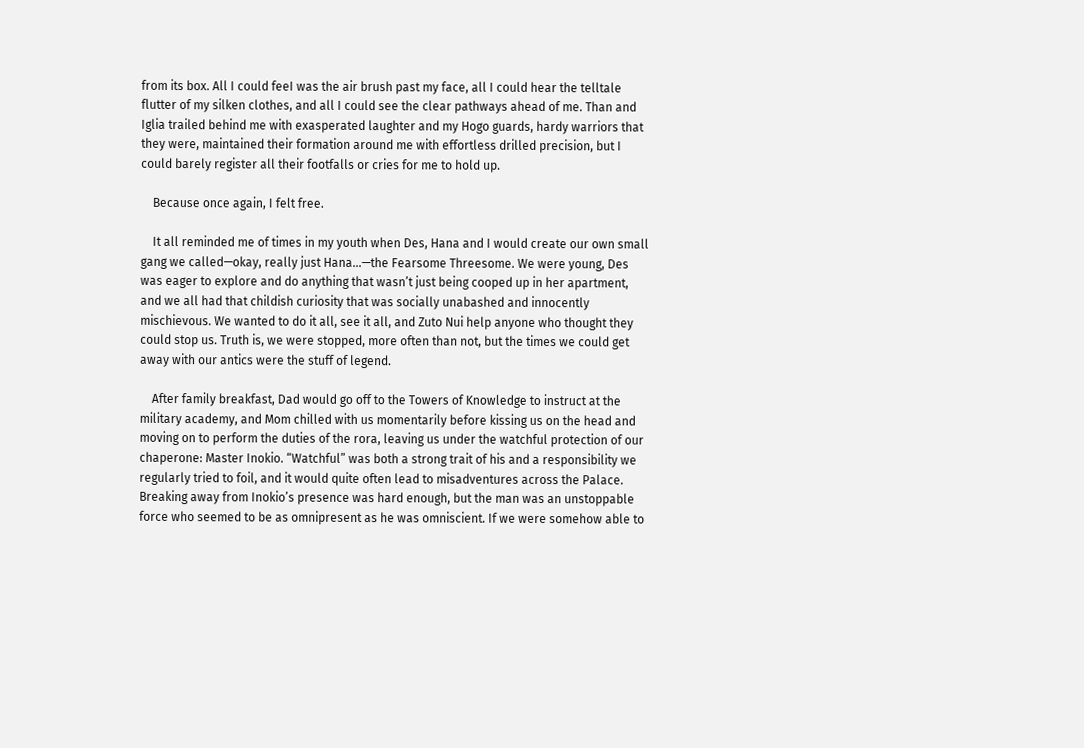from its box. All I could feeI was the air brush past my face, all I could hear the telltale flutter of my silken clothes, and all I could see the clear pathways ahead of me. Than and Iglia trailed behind me with exasperated laughter and my Hogo guards, hardy warriors that they were, maintained their formation around me with effortless drilled precision, but I could barely register all their footfalls or cries for me to hold up.

    Because once again, I felt free.

    It all reminded me of times in my youth when Des, Hana and I would create our own small gang we called—okay, really just Hana…—the Fearsome Threesome. We were young, Des was eager to explore and do anything that wasn’t just being cooped up in her apartment, and we all had that childish curiosity that was socially unabashed and innocently mischievous. We wanted to do it all, see it all, and Zuto Nui help anyone who thought they could stop us. Truth is, we were stopped, more often than not, but the times we could get away with our antics were the stuff of legend.

    After family breakfast, Dad would go off to the Towers of Knowledge to instruct at the military academy, and Mom chilled with us momentarily before kissing us on the head and moving on to perform the duties of the rora, leaving us under the watchful protection of our chaperone: Master Inokio. “Watchful” was both a strong trait of his and a responsibility we regularly tried to foil, and it would quite often lead to misadventures across the Palace. Breaking away from Inokio’s presence was hard enough, but the man was an unstoppable force who seemed to be as omnipresent as he was omniscient. If we were somehow able to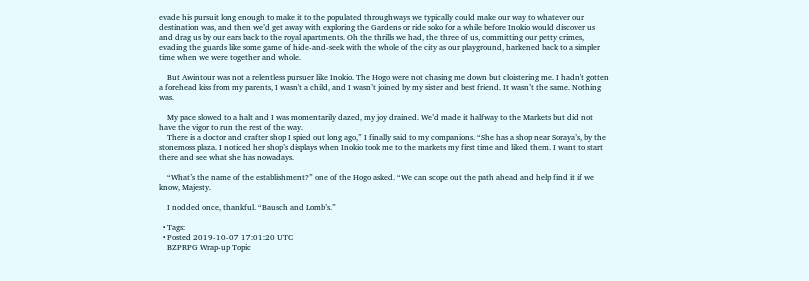evade his pursuit long enough to make it to the populated throughways we typically could make our way to whatever our destination was, and then we’d get away with exploring the Gardens or ride soko for a while before Inokio would discover us and drag us by our ears back to the royal apartments. Oh the thrills we had, the three of us, committing our petty crimes, evading the guards like some game of hide-and-seek with the whole of the city as our playground, harkened back to a simpler time when we were together and whole.

    But Awintour was not a relentless pursuer like Inokio. The Hogo were not chasing me down but cloistering me. I hadn't gotten a forehead kiss from my parents, I wasn't a child, and I wasn’t joined by my sister and best friend. It wasn’t the same. Nothing was.

    My pace slowed to a halt and I was momentarily dazed, my joy drained. We’d made it halfway to the Markets but did not have the vigor to run the rest of the way.
    There is a doctor and crafter shop I spied out long ago,” I finally said to my companions. “She has a shop near Soraya’s, by the stonemoss plaza. I noticed her shop’s displays when Inokio took me to the markets my first time and liked them. I want to start there and see what she has nowadays.

    “What’s the name of the establishment?” one of the Hogo asked. “We can scope out the path ahead and help find it if we know, Majesty.

    I nodded once, thankful. “Bausch and Lomb’s.”

  • Tags:
  • Posted 2019-10-07 17:01:20 UTC
    BZPRPG Wrap-up Topic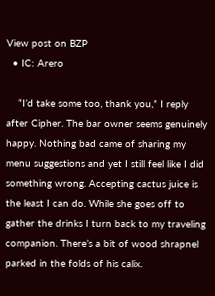View post on BZP
  • IC: Arero

    “I’d take some too, thank you,” I reply after Cipher. The bar owner seems genuinely happy. Nothing bad came of sharing my menu suggestions and yet I still feel like I did something wrong. Accepting cactus juice is the least I can do. While she goes off to gather the drinks I turn back to my traveling companion. There’s a bit of wood shrapnel parked in the folds of his calix.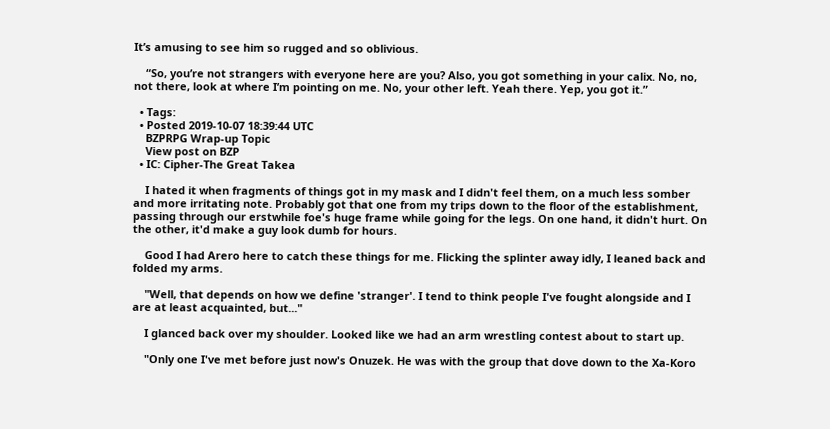It’s amusing to see him so rugged and so oblivious.

    “So, you’re not strangers with everyone here are you? Also, you got something in your calix. No, no, not there, look at where I’m pointing on me. No, your other left. Yeah there. Yep, you got it.”

  • Tags:
  • Posted 2019-10-07 18:39:44 UTC
    BZPRPG Wrap-up Topic
    View post on BZP
  • IC: Cipher-The Great Takea

    I hated it when fragments of things got in my mask and I didn't feel them, on a much less somber and more irritating note. Probably got that one from my trips down to the floor of the establishment, passing through our erstwhile foe's huge frame while going for the legs. On one hand, it didn't hurt. On the other, it'd make a guy look dumb for hours.

    Good I had Arero here to catch these things for me. Flicking the splinter away idly, I leaned back and folded my arms.

    "Well, that depends on how we define 'stranger'. I tend to think people I've fought alongside and I are at least acquainted, but..."

    I glanced back over my shoulder. Looked like we had an arm wrestling contest about to start up.

    "Only one I've met before just now's Onuzek. He was with the group that dove down to the Xa-Koro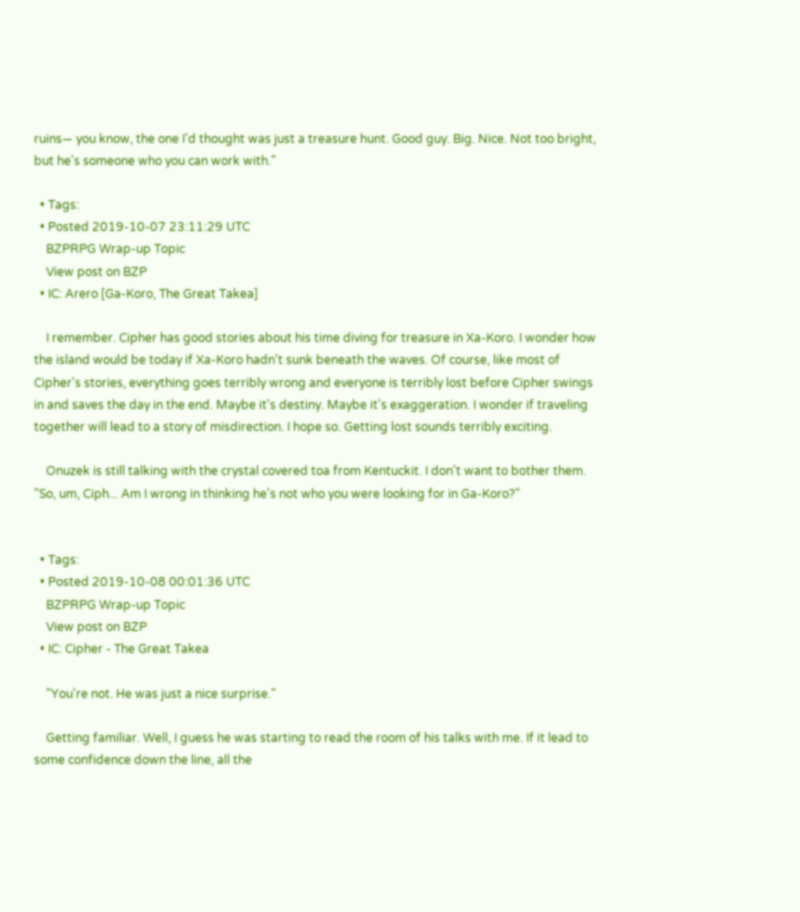ruins— you know, the one I'd thought was just a treasure hunt. Good guy. Big. Nice. Not too bright, but he's someone who you can work with."

  • Tags:
  • Posted 2019-10-07 23:11:29 UTC
    BZPRPG Wrap-up Topic
    View post on BZP
  • IC: Arero [Ga-Koro, The Great Takea]

    I remember. Cipher has good stories about his time diving for treasure in Xa-Koro. I wonder how the island would be today if Xa-Koro hadn't sunk beneath the waves. Of course, like most of Cipher's stories, everything goes terribly wrong and everyone is terribly lost before Cipher swings in and saves the day in the end. Maybe it's destiny. Maybe it's exaggeration. I wonder if traveling together will lead to a story of misdirection. I hope so. Getting lost sounds terribly exciting.

    Onuzek is still talking with the crystal covered toa from Kentuckit. I don't want to bother them. "So, um, Ciph... Am I wrong in thinking he's not who you were looking for in Ga-Koro?"


  • Tags:
  • Posted 2019-10-08 00:01:36 UTC
    BZPRPG Wrap-up Topic
    View post on BZP
  • IC: Cipher - The Great Takea

    "You're not. He was just a nice surprise."

    Getting familiar. Well, I guess he was starting to read the room of his talks with me. If it lead to some confidence down the line, all the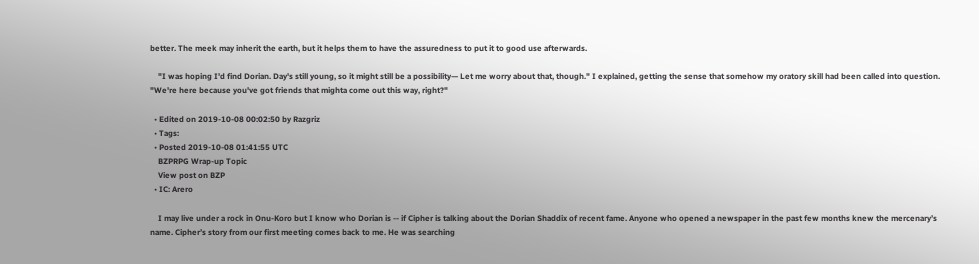better. The meek may inherit the earth, but it helps them to have the assuredness to put it to good use afterwards.

    "I was hoping I'd find Dorian. Day's still young, so it might still be a possibility— Let me worry about that, though." I explained, getting the sense that somehow my oratory skill had been called into question. "We're here because you've got friends that mighta come out this way, right?"

  • Edited on 2019-10-08 00:02:50 by Razgriz
  • Tags:
  • Posted 2019-10-08 01:41:55 UTC
    BZPRPG Wrap-up Topic
    View post on BZP
  • IC: Arero

    I may live under a rock in Onu-Koro but I know who Dorian is -- if Cipher is talking about the Dorian Shaddix of recent fame. Anyone who opened a newspaper in the past few months knew the mercenary’s name. Cipher’s story from our first meeting comes back to me. He was searching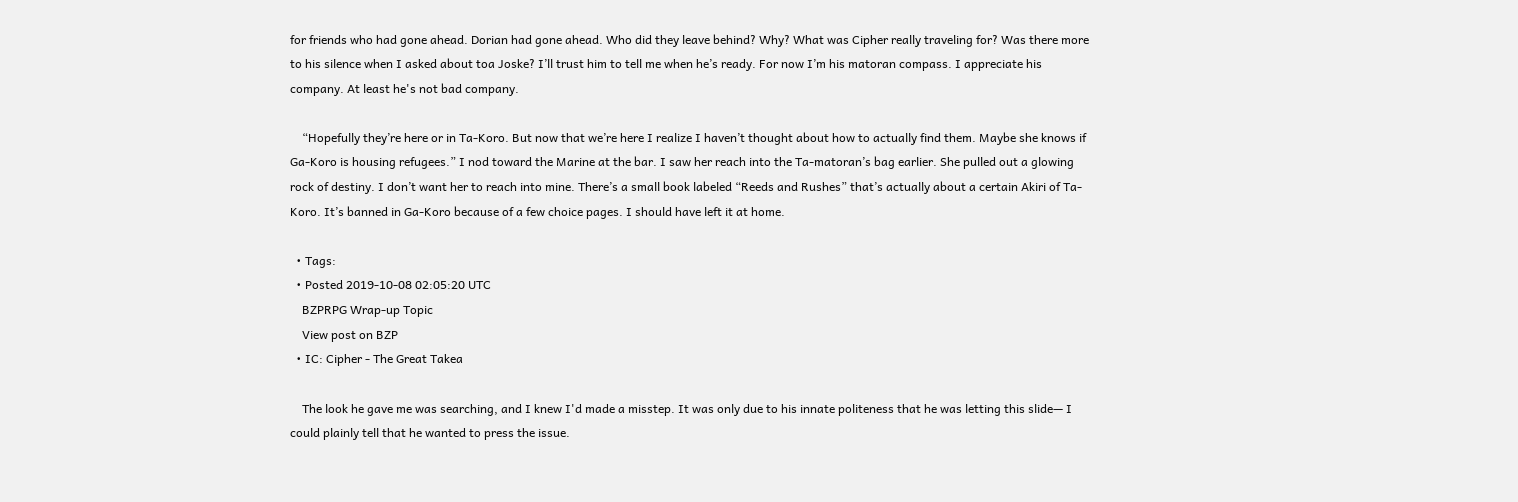for friends who had gone ahead. Dorian had gone ahead. Who did they leave behind? Why? What was Cipher really traveling for? Was there more to his silence when I asked about toa Joske? I’ll trust him to tell me when he’s ready. For now I’m his matoran compass. I appreciate his company. At least he's not bad company.

    “Hopefully they’re here or in Ta-Koro. But now that we’re here I realize I haven’t thought about how to actually find them. Maybe she knows if Ga-Koro is housing refugees.” I nod toward the Marine at the bar. I saw her reach into the Ta-matoran’s bag earlier. She pulled out a glowing rock of destiny. I don’t want her to reach into mine. There’s a small book labeled “Reeds and Rushes” that’s actually about a certain Akiri of Ta-Koro. It’s banned in Ga-Koro because of a few choice pages. I should have left it at home.

  • Tags:
  • Posted 2019-10-08 02:05:20 UTC
    BZPRPG Wrap-up Topic
    View post on BZP
  • IC: Cipher - The Great Takea

    The look he gave me was searching, and I knew I'd made a misstep. It was only due to his innate politeness that he was letting this slide— I could plainly tell that he wanted to press the issue.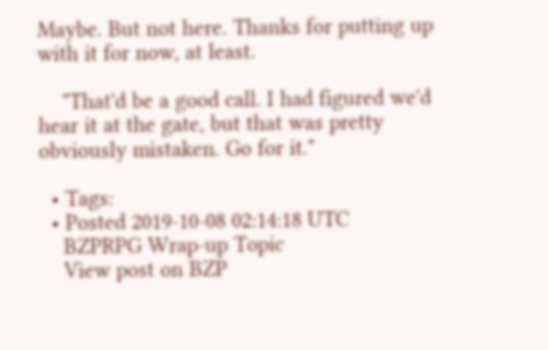Maybe. But not here. Thanks for putting up with it for now, at least.

    "That'd be a good call. I had figured we'd hear it at the gate, but that was pretty obviously mistaken. Go for it."

  • Tags:
  • Posted 2019-10-08 02:14:18 UTC
    BZPRPG Wrap-up Topic
    View post on BZP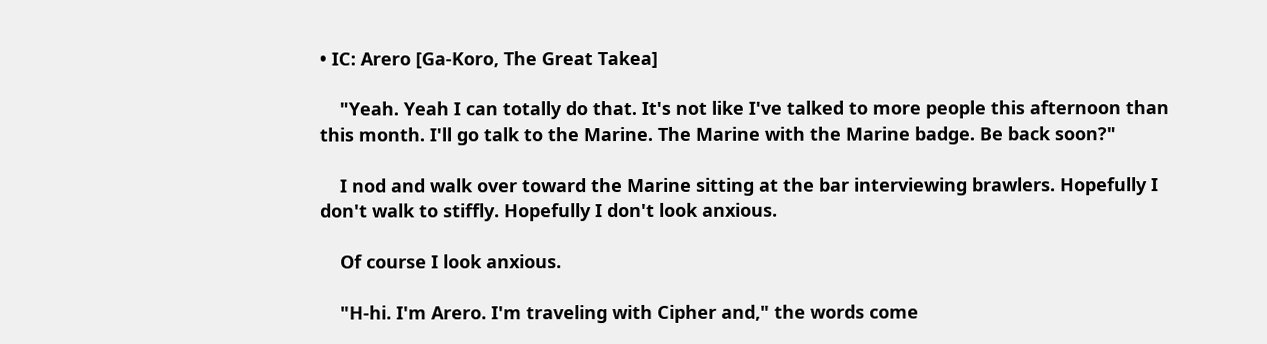• IC: Arero [Ga-Koro, The Great Takea]

    "Yeah. Yeah I can totally do that. It's not like I've talked to more people this afternoon than this month. I'll go talk to the Marine. The Marine with the Marine badge. Be back soon?"

    I nod and walk over toward the Marine sitting at the bar interviewing brawlers. Hopefully I don't walk to stiffly. Hopefully I don't look anxious.

    Of course I look anxious.

    "H-hi. I'm Arero. I'm traveling with Cipher and," the words come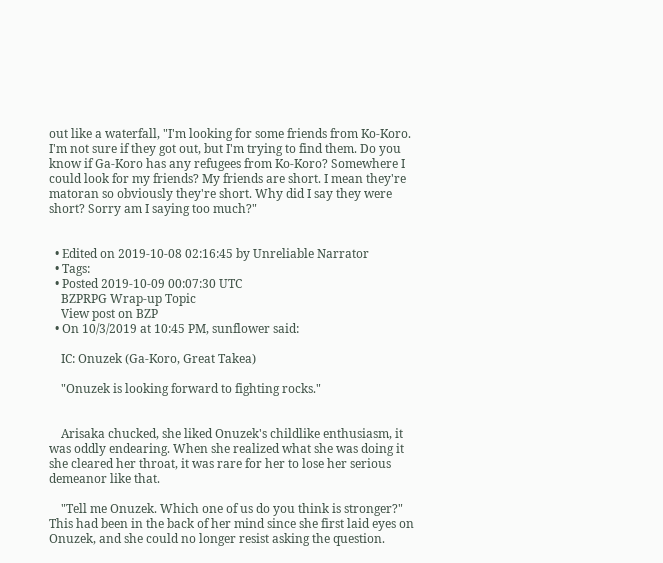out like a waterfall, "I'm looking for some friends from Ko-Koro. I'm not sure if they got out, but I'm trying to find them. Do you know if Ga-Koro has any refugees from Ko-Koro? Somewhere I could look for my friends? My friends are short. I mean they're matoran so obviously they're short. Why did I say they were short? Sorry am I saying too much?"


  • Edited on 2019-10-08 02:16:45 by Unreliable Narrator
  • Tags:
  • Posted 2019-10-09 00:07:30 UTC
    BZPRPG Wrap-up Topic
    View post on BZP
  • On 10/3/2019 at 10:45 PM, sunflower said:

    IC: Onuzek (Ga-Koro, Great Takea)

    "Onuzek is looking forward to fighting rocks."


    Arisaka chucked, she liked Onuzek's childlike enthusiasm, it was oddly endearing. When she realized what she was doing it she cleared her throat, it was rare for her to lose her serious demeanor like that.

    "Tell me Onuzek. Which one of us do you think is stronger?" This had been in the back of her mind since she first laid eyes on Onuzek, and she could no longer resist asking the question.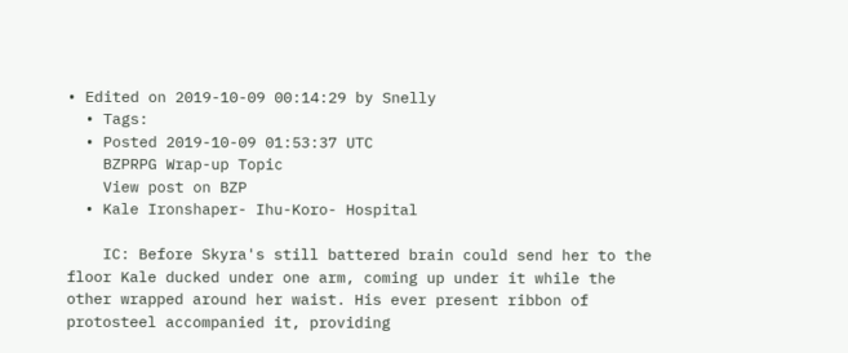• Edited on 2019-10-09 00:14:29 by Snelly
  • Tags:
  • Posted 2019-10-09 01:53:37 UTC
    BZPRPG Wrap-up Topic
    View post on BZP
  • Kale Ironshaper- Ihu-Koro- Hospital

    IC: Before Skyra's still battered brain could send her to the floor Kale ducked under one arm, coming up under it while the other wrapped around her waist. His ever present ribbon of protosteel accompanied it, providing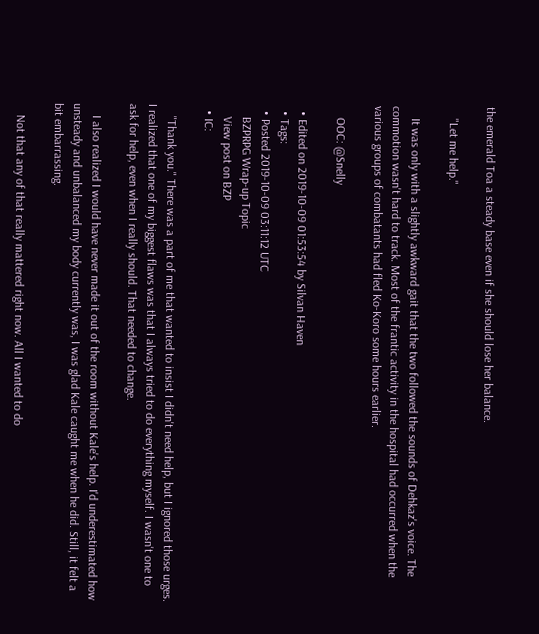the emerald Toa a steady base even if she should lose her balance.

    "Let me help."

    It was only with a slightly awkward gait that the two followed the sounds of Dehkaz's voice. The commotion wasn't hard to track. Most of the frantic activity in the hospital had occurred when the various groups of combatants had fled Ko-Koro some hours earlier.

    OOC: @Snelly

  • Edited on 2019-10-09 01:53:54 by Silvan Haven
  • Tags:
  • Posted 2019-10-09 03:11:12 UTC
    BZPRPG Wrap-up Topic
    View post on BZP
  • IC:

    "Thank you." There was a part of me that wanted to insist I didn't need help, but I ignored those urges. I realized that one of my biggest flaws was that I always tried to do everything myself. I wasn't one to ask for help, even when I really should. That needed to change.

    I also realized I would have never made it out of the room without Kale's help. I'd underestimated how unsteady and unbalanced my body currently was, I was glad Kale caught me when he did. Still, it felt a bit embarrassing.

    Not that any of that really mattered right now. All I wanted to do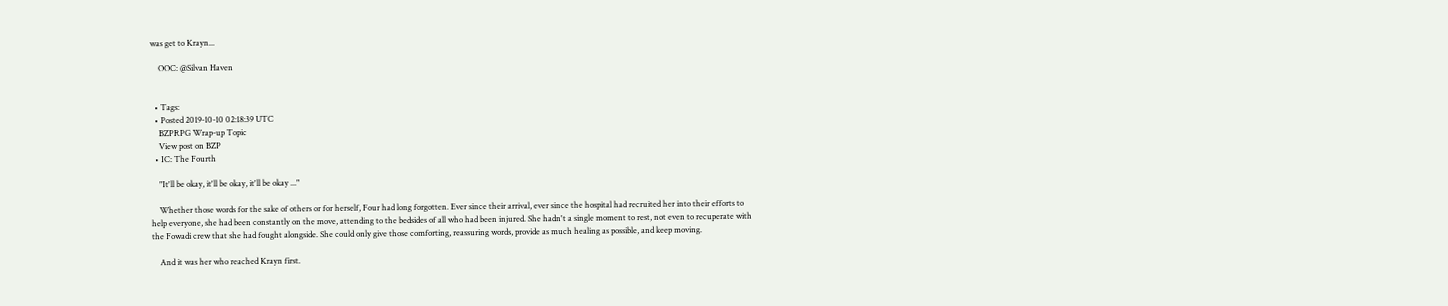was get to Krayn...

    OOC: @Silvan Haven


  • Tags:
  • Posted 2019-10-10 02:18:39 UTC
    BZPRPG Wrap-up Topic
    View post on BZP
  • IC: The Fourth

    "It'll be okay, it'll be okay, it'll be okay ..."

    Whether those words for the sake of others or for herself, Four had long forgotten. Ever since their arrival, ever since the hospital had recruited her into their efforts to help everyone, she had been constantly on the move, attending to the bedsides of all who had been injured. She hadn't a single moment to rest, not even to recuperate with the Fowadi crew that she had fought alongside. She could only give those comforting, reassuring words, provide as much healing as possible, and keep moving.

    And it was her who reached Krayn first.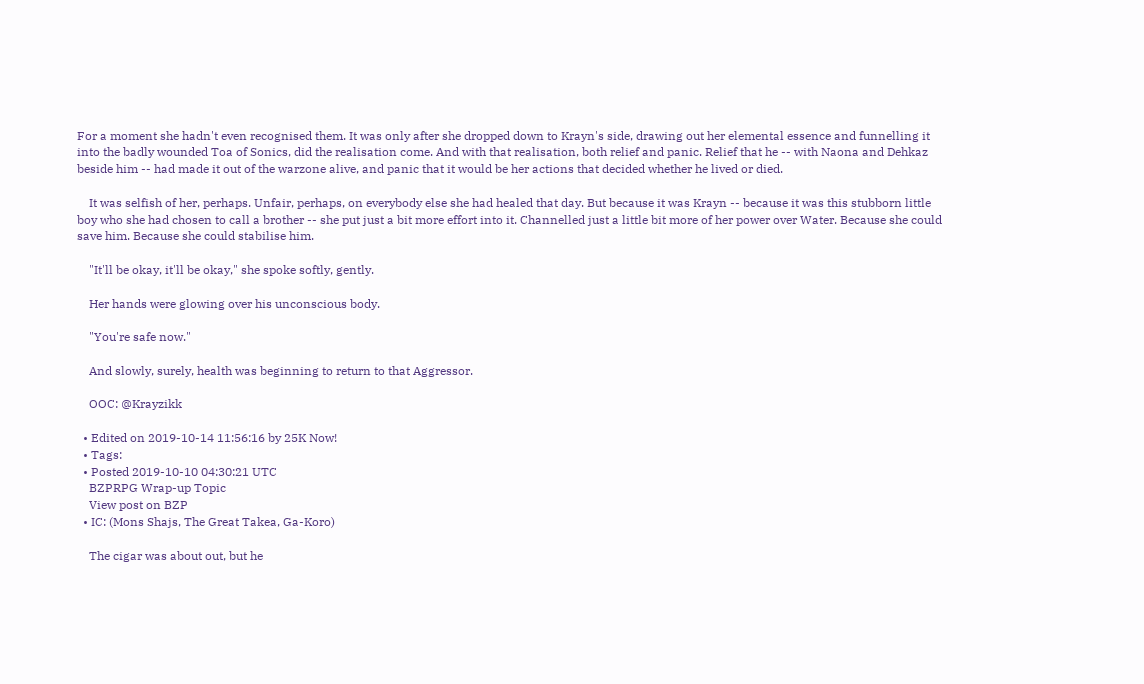For a moment she hadn't even recognised them. It was only after she dropped down to Krayn's side, drawing out her elemental essence and funnelling it into the badly wounded Toa of Sonics, did the realisation come. And with that realisation, both relief and panic. Relief that he -- with Naona and Dehkaz beside him -- had made it out of the warzone alive, and panic that it would be her actions that decided whether he lived or died.

    It was selfish of her, perhaps. Unfair, perhaps, on everybody else she had healed that day. But because it was Krayn -- because it was this stubborn little boy who she had chosen to call a brother -- she put just a bit more effort into it. Channelled just a little bit more of her power over Water. Because she could save him. Because she could stabilise him.

    "It'll be okay, it'll be okay," she spoke softly, gently.

    Her hands were glowing over his unconscious body.

    "You're safe now."

    And slowly, surely, health was beginning to return to that Aggressor.

    OOC: @Krayzikk

  • Edited on 2019-10-14 11:56:16 by 25K Now!
  • Tags:
  • Posted 2019-10-10 04:30:21 UTC
    BZPRPG Wrap-up Topic
    View post on BZP
  • IC: (Mons Shajs, The Great Takea, Ga-Koro)

    The cigar was about out, but he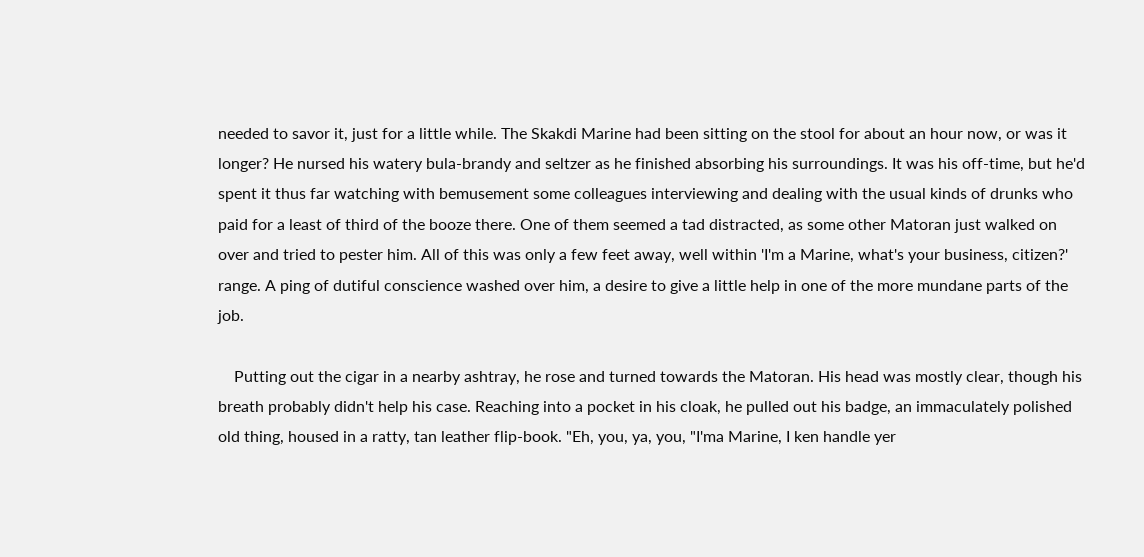needed to savor it, just for a little while. The Skakdi Marine had been sitting on the stool for about an hour now, or was it longer? He nursed his watery bula-brandy and seltzer as he finished absorbing his surroundings. It was his off-time, but he'd spent it thus far watching with bemusement some colleagues interviewing and dealing with the usual kinds of drunks who paid for a least of third of the booze there. One of them seemed a tad distracted, as some other Matoran just walked on over and tried to pester him. All of this was only a few feet away, well within 'I'm a Marine, what's your business, citizen?' range. A ping of dutiful conscience washed over him, a desire to give a little help in one of the more mundane parts of the job.

    Putting out the cigar in a nearby ashtray, he rose and turned towards the Matoran. His head was mostly clear, though his breath probably didn't help his case. Reaching into a pocket in his cloak, he pulled out his badge, an immaculately polished old thing, housed in a ratty, tan leather flip-book. "Eh, you, ya, you, "I'ma Marine, I ken handle yer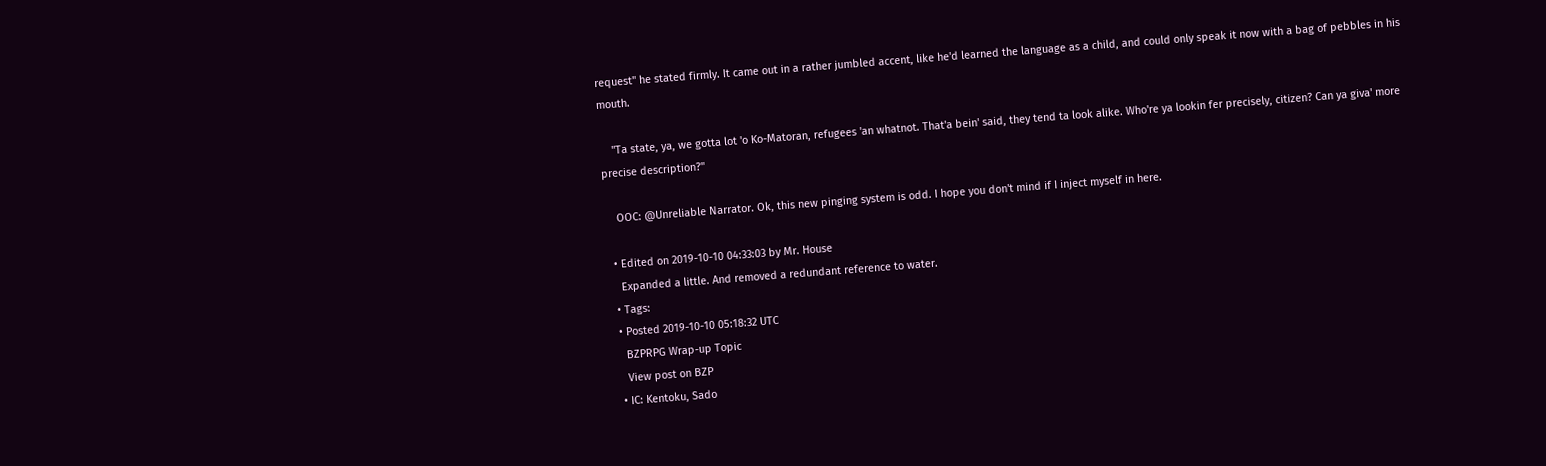request" he stated firmly. It came out in a rather jumbled accent, like he'd learned the language as a child, and could only speak it now with a bag of pebbles in his mouth.

    "Ta state, ya, we gotta lot 'o Ko-Matoran, refugees 'an whatnot. That'a bein' said, they tend ta look alike. Who're ya lookin fer precisely, citizen? Can ya giva' more precise description?"

    OOC: @Unreliable Narrator. Ok, this new pinging system is odd. I hope you don't mind if I inject myself in here.

  • Edited on 2019-10-10 04:33:03 by Mr. House
    Expanded a little. And removed a redundant reference to water.
  • Tags:
  • Posted 2019-10-10 05:18:32 UTC
    BZPRPG Wrap-up Topic
    View post on BZP
  • IC: Kentoku, Sado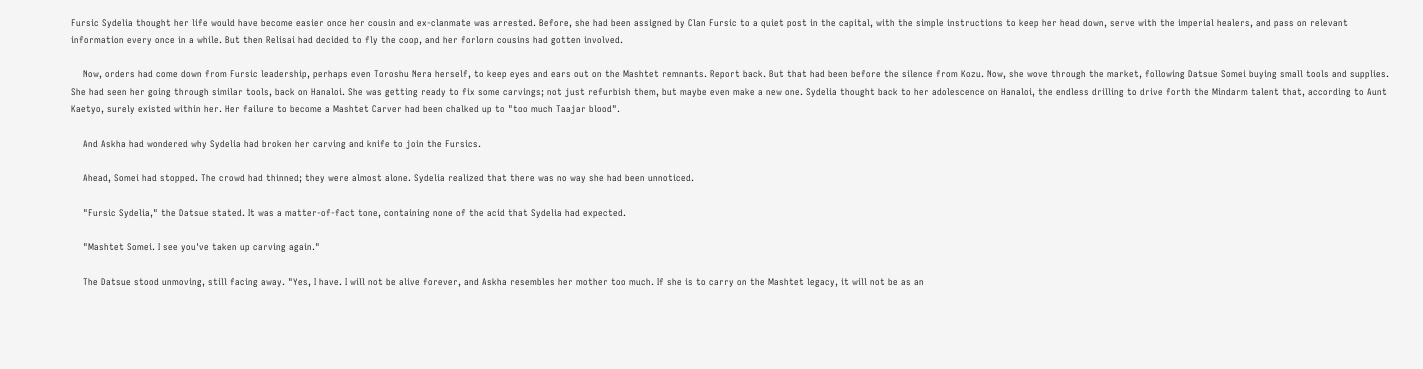Fursic Sydelia thought her life would have become easier once her cousin and ex-clanmate was arrested. Before, she had been assigned by Clan Fursic to a quiet post in the capital, with the simple instructions to keep her head down, serve with the imperial healers, and pass on relevant information every once in a while. But then Relisai had decided to fly the coop, and her forlorn cousins had gotten involved.

    Now, orders had come down from Fursic leadership, perhaps even Toroshu Nera herself, to keep eyes and ears out on the Mashtet remnants. Report back. But that had been before the silence from Kozu. Now, she wove through the market, following Datsue Somei buying small tools and supplies. She had seen her going through similar tools, back on Hanaloi. She was getting ready to fix some carvings; not just refurbish them, but maybe even make a new one. Sydelia thought back to her adolescence on Hanaloi, the endless drilling to drive forth the Mindarm talent that, according to Aunt Kaetyo, surely existed within her. Her failure to become a Mashtet Carver had been chalked up to "too much Taajar blood".

    And Askha had wondered why Sydelia had broken her carving and knife to join the Fursics.

    Ahead, Somei had stopped. The crowd had thinned; they were almost alone. Sydelia realized that there was no way she had been unnoticed.

    "Fursic Sydelia," the Datsue stated. It was a matter-of-fact tone, containing none of the acid that Sydelia had expected.

    "Mashtet Somei. I see you've taken up carving again."

    The Datsue stood unmoving, still facing away. "Yes, I have. I will not be alive forever, and Askha resembles her mother too much. If she is to carry on the Mashtet legacy, it will not be as an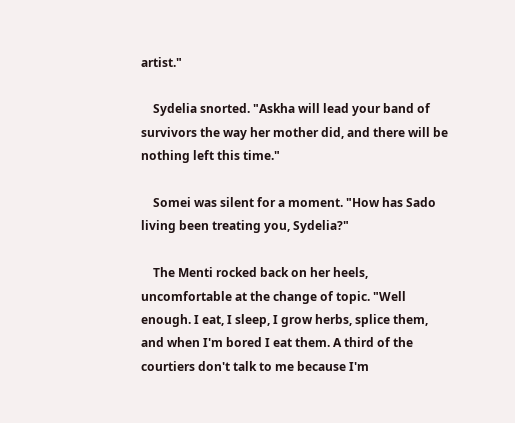artist."

    Sydelia snorted. "Askha will lead your band of survivors the way her mother did, and there will be nothing left this time."

    Somei was silent for a moment. "How has Sado living been treating you, Sydelia?"

    The Menti rocked back on her heels, uncomfortable at the change of topic. "Well enough. I eat, I sleep, I grow herbs, splice them, and when I'm bored I eat them. A third of the courtiers don't talk to me because I'm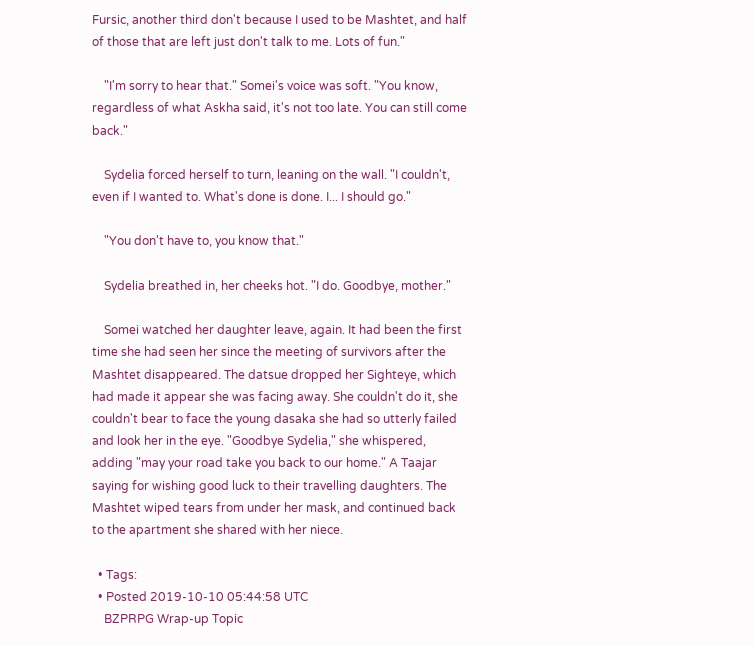Fursic, another third don't because I used to be Mashtet, and half of those that are left just don't talk to me. Lots of fun."

    "I'm sorry to hear that." Somei's voice was soft. "You know, regardless of what Askha said, it's not too late. You can still come back."

    Sydelia forced herself to turn, leaning on the wall. "I couldn't, even if I wanted to. What's done is done. I... I should go."

    "You don't have to, you know that."

    Sydelia breathed in, her cheeks hot. "I do. Goodbye, mother."

    Somei watched her daughter leave, again. It had been the first time she had seen her since the meeting of survivors after the Mashtet disappeared. The datsue dropped her Sighteye, which had made it appear she was facing away. She couldn't do it, she couldn't bear to face the young dasaka she had so utterly failed and look her in the eye. "Goodbye Sydelia," she whispered, adding "may your road take you back to our home." A Taajar saying for wishing good luck to their travelling daughters. The Mashtet wiped tears from under her mask, and continued back to the apartment she shared with her niece.

  • Tags:
  • Posted 2019-10-10 05:44:58 UTC
    BZPRPG Wrap-up Topic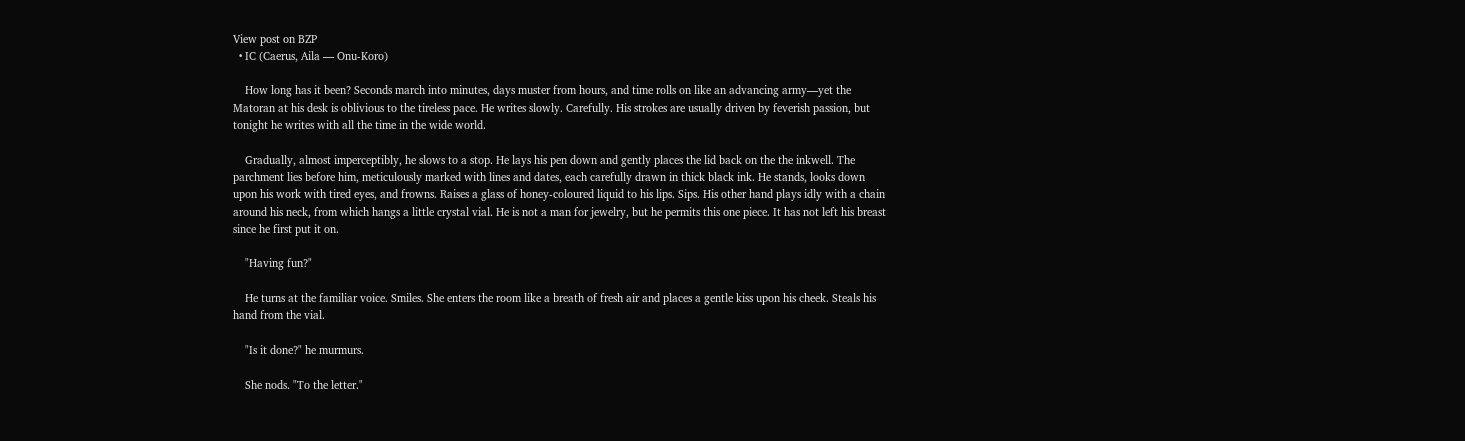View post on BZP
  • IC (Caerus, Aila — Onu-Koro)

    How long has it been? Seconds march into minutes, days muster from hours, and time rolls on like an advancing army—yet the Matoran at his desk is oblivious to the tireless pace. He writes slowly. Carefully. His strokes are usually driven by feverish passion, but tonight he writes with all the time in the wide world.

    Gradually, almost imperceptibly, he slows to a stop. He lays his pen down and gently places the lid back on the the inkwell. The parchment lies before him, meticulously marked with lines and dates, each carefully drawn in thick black ink. He stands, looks down upon his work with tired eyes, and frowns. Raises a glass of honey-coloured liquid to his lips. Sips. His other hand plays idly with a chain around his neck, from which hangs a little crystal vial. He is not a man for jewelry, but he permits this one piece. It has not left his breast since he first put it on.

    "Having fun?"

    He turns at the familiar voice. Smiles. She enters the room like a breath of fresh air and places a gentle kiss upon his cheek. Steals his hand from the vial.

    "Is it done?" he murmurs.

    She nods. "To the letter."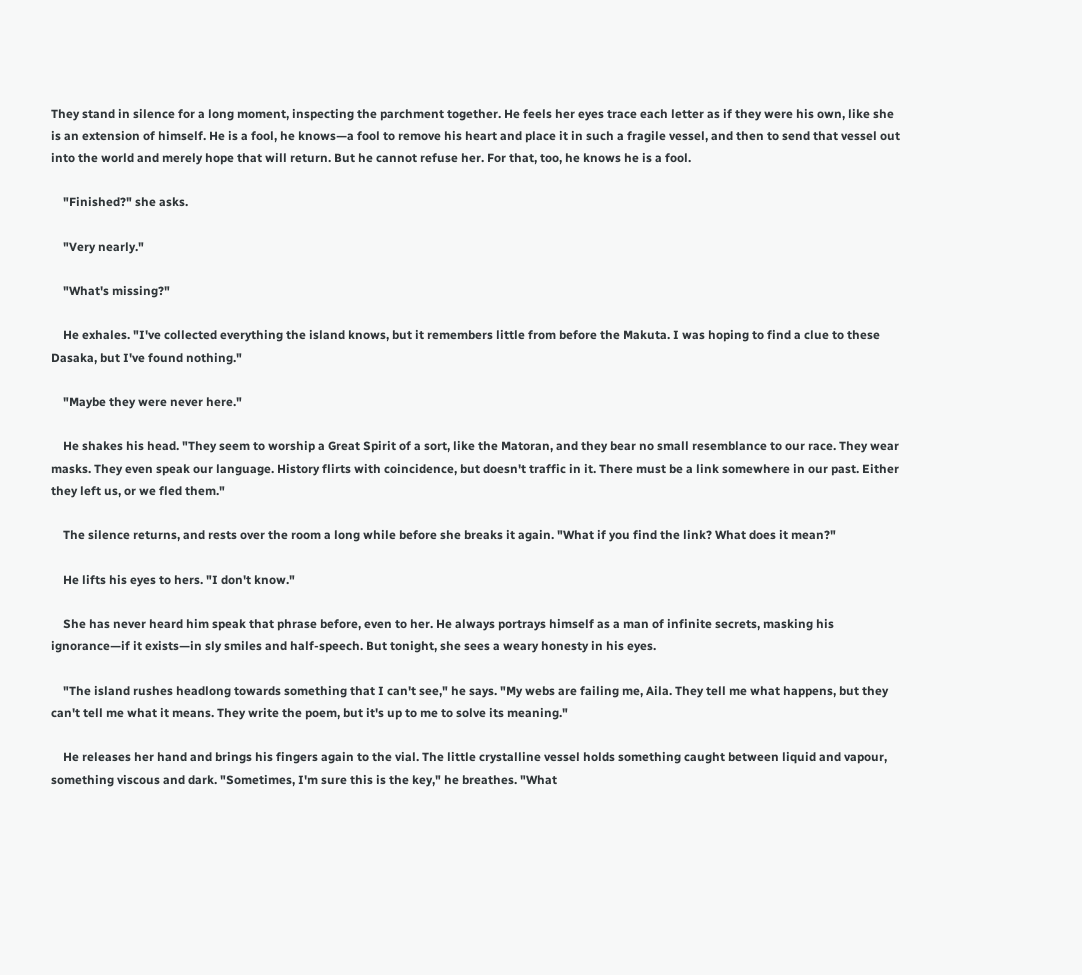They stand in silence for a long moment, inspecting the parchment together. He feels her eyes trace each letter as if they were his own, like she is an extension of himself. He is a fool, he knows—a fool to remove his heart and place it in such a fragile vessel, and then to send that vessel out into the world and merely hope that will return. But he cannot refuse her. For that, too, he knows he is a fool.

    "Finished?" she asks.

    "Very nearly."

    "What's missing?"

    He exhales. "I've collected everything the island knows, but it remembers little from before the Makuta. I was hoping to find a clue to these Dasaka, but I've found nothing."

    "Maybe they were never here."

    He shakes his head. "They seem to worship a Great Spirit of a sort, like the Matoran, and they bear no small resemblance to our race. They wear masks. They even speak our language. History flirts with coincidence, but doesn't traffic in it. There must be a link somewhere in our past. Either they left us, or we fled them."

    The silence returns, and rests over the room a long while before she breaks it again. "What if you find the link? What does it mean?"

    He lifts his eyes to hers. "I don't know."

    She has never heard him speak that phrase before, even to her. He always portrays himself as a man of infinite secrets, masking his ignorance—if it exists—in sly smiles and half-speech. But tonight, she sees a weary honesty in his eyes.

    "The island rushes headlong towards something that I can't see," he says. "My webs are failing me, Aila. They tell me what happens, but they can't tell me what it means. They write the poem, but it's up to me to solve its meaning."

    He releases her hand and brings his fingers again to the vial. The little crystalline vessel holds something caught between liquid and vapour, something viscous and dark. "Sometimes, I'm sure this is the key," he breathes. "What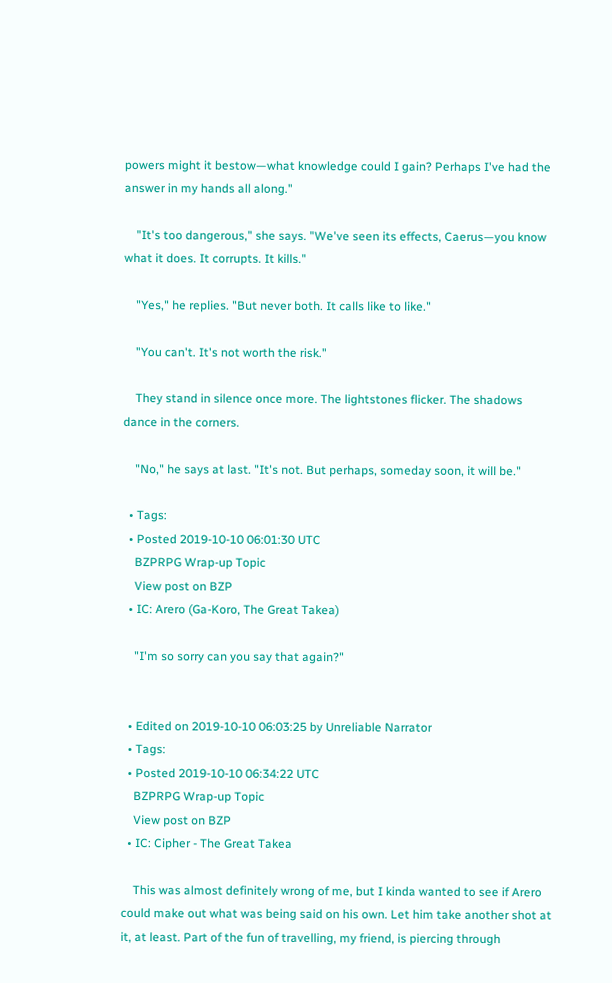powers might it bestow—what knowledge could I gain? Perhaps I've had the answer in my hands all along."

    "It's too dangerous," she says. "We've seen its effects, Caerus—you know what it does. It corrupts. It kills."

    "Yes," he replies. "But never both. It calls like to like."

    "You can't. It's not worth the risk."

    They stand in silence once more. The lightstones flicker. The shadows dance in the corners.

    "No," he says at last. "It's not. But perhaps, someday soon, it will be."

  • Tags:
  • Posted 2019-10-10 06:01:30 UTC
    BZPRPG Wrap-up Topic
    View post on BZP
  • IC: Arero (Ga-Koro, The Great Takea)

    "I'm so sorry can you say that again?"


  • Edited on 2019-10-10 06:03:25 by Unreliable Narrator
  • Tags:
  • Posted 2019-10-10 06:34:22 UTC
    BZPRPG Wrap-up Topic
    View post on BZP
  • IC: Cipher - The Great Takea

    This was almost definitely wrong of me, but I kinda wanted to see if Arero could make out what was being said on his own. Let him take another shot at it, at least. Part of the fun of travelling, my friend, is piercing through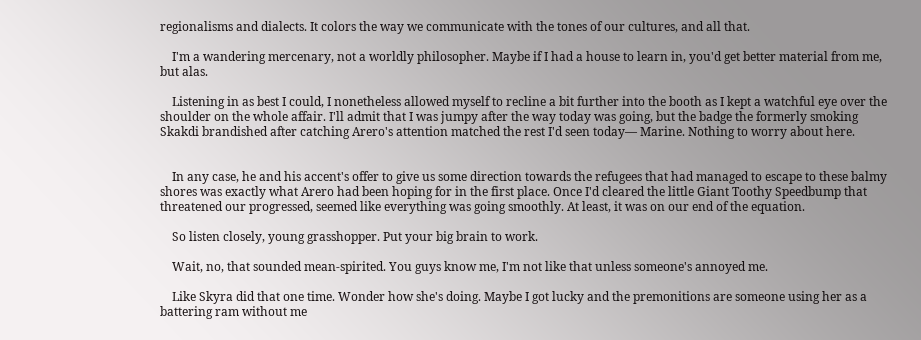regionalisms and dialects. It colors the way we communicate with the tones of our cultures, and all that.

    I'm a wandering mercenary, not a worldly philosopher. Maybe if I had a house to learn in, you'd get better material from me, but alas.

    Listening in as best I could, I nonetheless allowed myself to recline a bit further into the booth as I kept a watchful eye over the shoulder on the whole affair. I'll admit that I was jumpy after the way today was going, but the badge the formerly smoking Skakdi brandished after catching Arero's attention matched the rest I'd seen today— Marine. Nothing to worry about here.


    In any case, he and his accent's offer to give us some direction towards the refugees that had managed to escape to these balmy shores was exactly what Arero had been hoping for in the first place. Once I'd cleared the little Giant Toothy Speedbump that threatened our progressed, seemed like everything was going smoothly. At least, it was on our end of the equation.

    So listen closely, young grasshopper. Put your big brain to work.

    Wait, no, that sounded mean-spirited. You guys know me, I'm not like that unless someone's annoyed me.

    Like Skyra did that one time. Wonder how she's doing. Maybe I got lucky and the premonitions are someone using her as a battering ram without me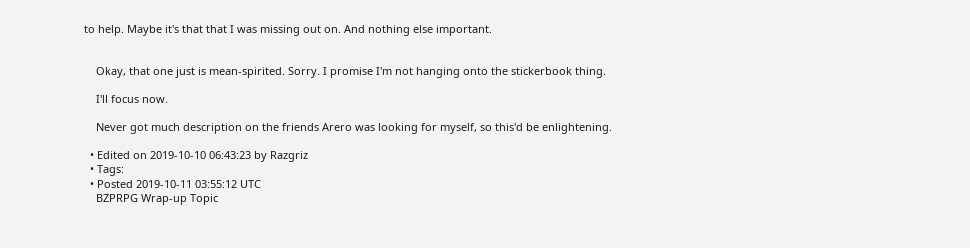to help. Maybe it's that that I was missing out on. And nothing else important.


    Okay, that one just is mean-spirited. Sorry. I promise I'm not hanging onto the stickerbook thing.

    I'll focus now.

    Never got much description on the friends Arero was looking for myself, so this'd be enlightening.

  • Edited on 2019-10-10 06:43:23 by Razgriz
  • Tags:
  • Posted 2019-10-11 03:55:12 UTC
    BZPRPG Wrap-up Topic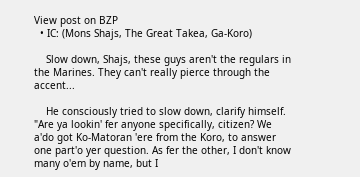View post on BZP
  • IC: (Mons Shajs, The Great Takea, Ga-Koro)

    Slow down, Shajs, these guys aren't the regulars in the Marines. They can't really pierce through the accent...

    He consciously tried to slow down, clarify himself. "Are ya lookin' fer anyone specifically, citizen? We a'do got Ko-Matoran 'ere from the Koro, to answer one part'o yer question. As fer the other, I don't know many o'em by name, but I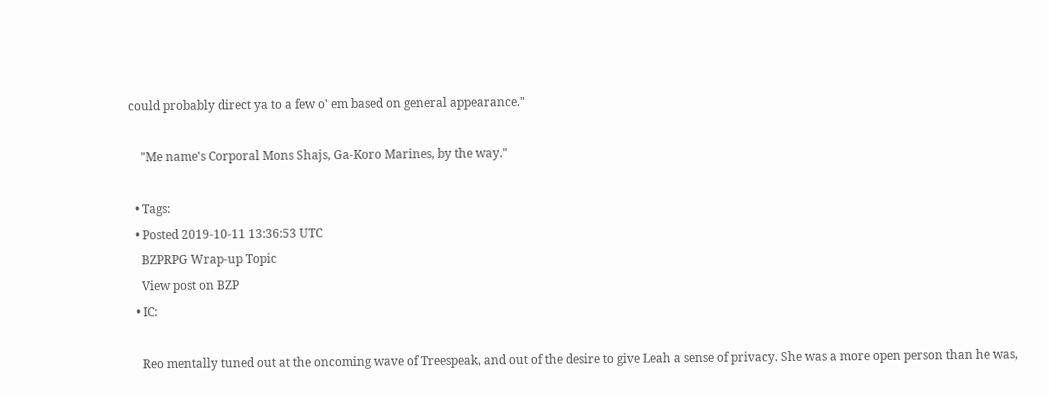could probably direct ya to a few o' em based on general appearance."

    "Me name's Corporal Mons Shajs, Ga-Koro Marines, by the way."

  • Tags:
  • Posted 2019-10-11 13:36:53 UTC
    BZPRPG Wrap-up Topic
    View post on BZP
  • IC:

    Reo mentally tuned out at the oncoming wave of Treespeak, and out of the desire to give Leah a sense of privacy. She was a more open person than he was,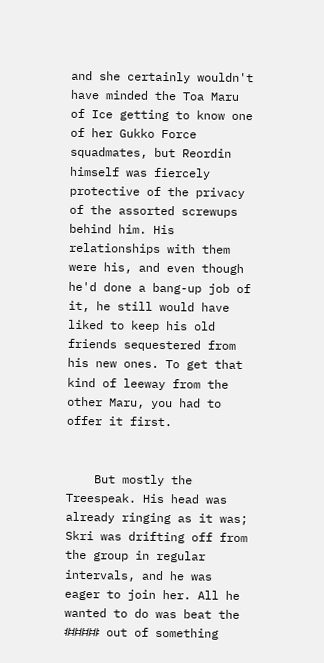and she certainly wouldn't have minded the Toa Maru of Ice getting to know one of her Gukko Force squadmates, but Reordin himself was fiercely protective of the privacy of the assorted screwups behind him. His relationships with them were his, and even though he'd done a bang-up job of it, he still would have liked to keep his old friends sequestered from his new ones. To get that kind of leeway from the other Maru, you had to offer it first.


    But mostly the Treespeak. His head was already ringing as it was; Skri was drifting off from the group in regular intervals, and he was eager to join her. All he wanted to do was beat the ##### out of something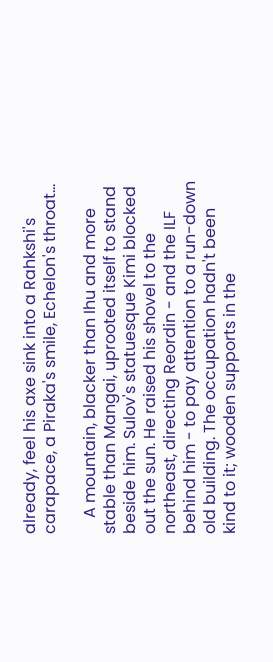already, feel his axe sink into a Rahkshi's carapace, a Piraka's smile, Echelon's throat...

    A mountain, blacker than Ihu and more stable than Mangai, uprooted itself to stand beside him. Sulov's statuesque Kimi blocked out the sun. He raised his shovel to the northeast, directing Reordin - and the ILF behind him - to pay attention to a run-down old building. The occupation hadn't been kind to it; wooden supports in the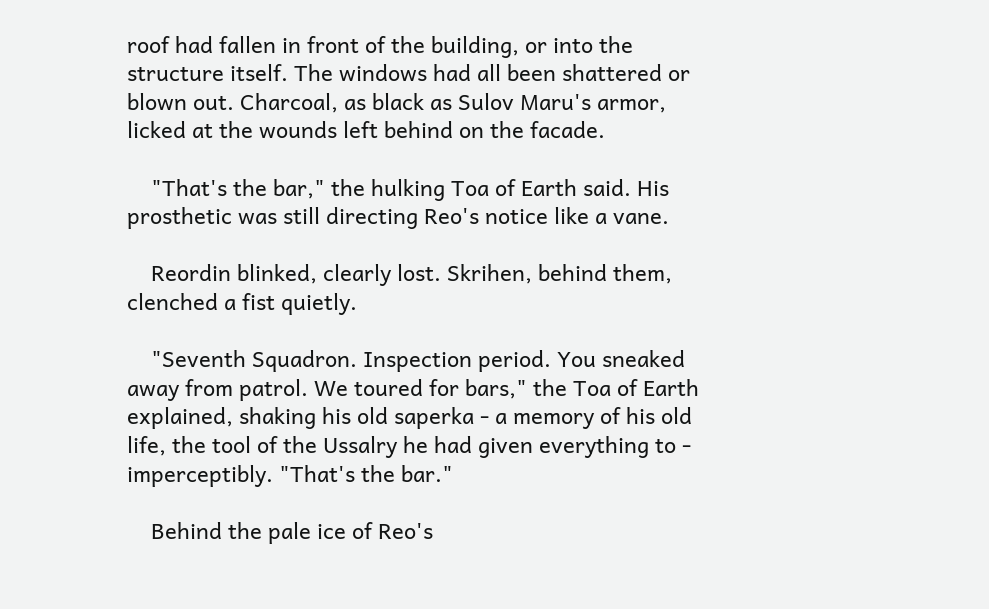roof had fallen in front of the building, or into the structure itself. The windows had all been shattered or blown out. Charcoal, as black as Sulov Maru's armor, licked at the wounds left behind on the facade.

    "That's the bar," the hulking Toa of Earth said. His prosthetic was still directing Reo's notice like a vane.

    Reordin blinked, clearly lost. Skrihen, behind them, clenched a fist quietly.

    "Seventh Squadron. Inspection period. You sneaked away from patrol. We toured for bars," the Toa of Earth explained, shaking his old saperka - a memory of his old life, the tool of the Ussalry he had given everything to - imperceptibly. "That's the bar."

    Behind the pale ice of Reo's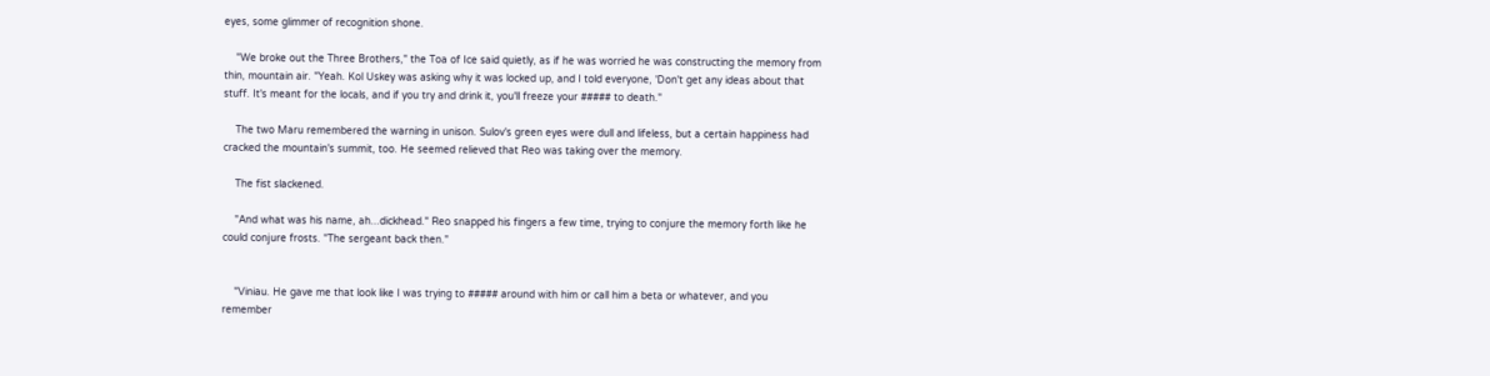eyes, some glimmer of recognition shone.

    "We broke out the Three Brothers," the Toa of Ice said quietly, as if he was worried he was constructing the memory from thin, mountain air. "Yeah. Kol Uskey was asking why it was locked up, and I told everyone, 'Don't get any ideas about that stuff. It's meant for the locals, and if you try and drink it, you'll freeze your ##### to death."

    The two Maru remembered the warning in unison. Sulov's green eyes were dull and lifeless, but a certain happiness had cracked the mountain's summit, too. He seemed relieved that Reo was taking over the memory.

    The fist slackened.

    "And what was his name, ah...dickhead." Reo snapped his fingers a few time, trying to conjure the memory forth like he could conjure frosts. "The sergeant back then."


    "Viniau. He gave me that look like I was trying to ##### around with him or call him a beta or whatever, and you remember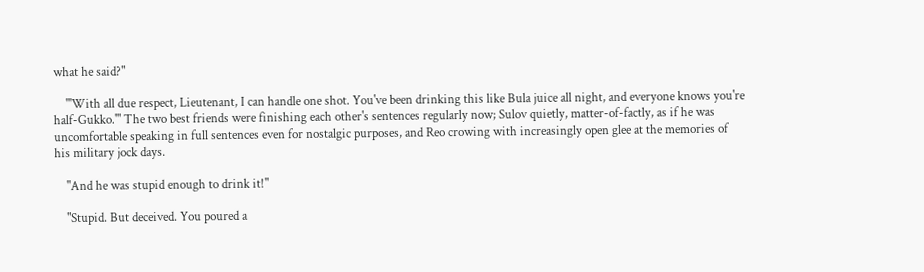what he said?"

    "'With all due respect, Lieutenant, I can handle one shot. You've been drinking this like Bula juice all night, and everyone knows you're half-Gukko.'" The two best friends were finishing each other's sentences regularly now; Sulov quietly, matter-of-factly, as if he was uncomfortable speaking in full sentences even for nostalgic purposes, and Reo crowing with increasingly open glee at the memories of his military jock days.

    "And he was stupid enough to drink it!"

    "Stupid. But deceived. You poured a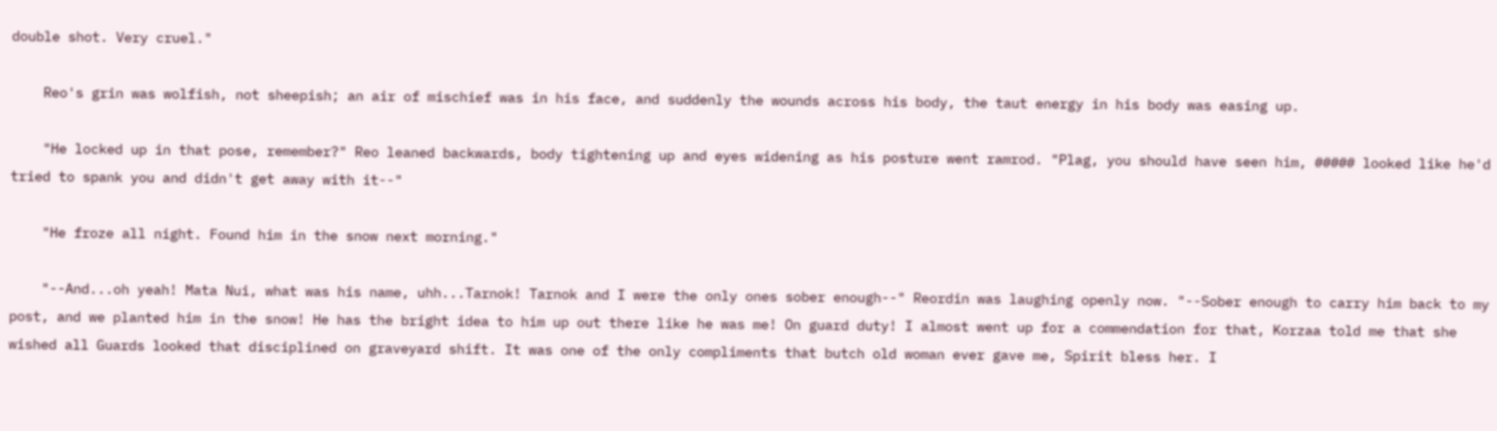double shot. Very cruel."

    Reo's grin was wolfish, not sheepish; an air of mischief was in his face, and suddenly the wounds across his body, the taut energy in his body was easing up.

    "He locked up in that pose, remember?" Reo leaned backwards, body tightening up and eyes widening as his posture went ramrod. "Plag, you should have seen him, ##### looked like he'd tried to spank you and didn't get away with it--"

    "He froze all night. Found him in the snow next morning."

    "--And...oh yeah! Mata Nui, what was his name, uhh...Tarnok! Tarnok and I were the only ones sober enough--" Reordin was laughing openly now. "--Sober enough to carry him back to my post, and we planted him in the snow! He has the bright idea to him up out there like he was me! On guard duty! I almost went up for a commendation for that, Korzaa told me that she wished all Guards looked that disciplined on graveyard shift. It was one of the only compliments that butch old woman ever gave me, Spirit bless her. I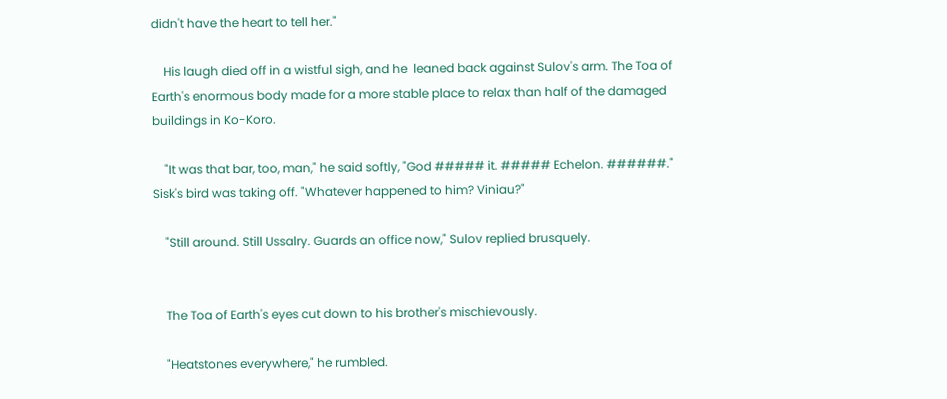didn't have the heart to tell her."

    His laugh died off in a wistful sigh, and he  leaned back against Sulov's arm. The Toa of Earth's enormous body made for a more stable place to relax than half of the damaged buildings in Ko-Koro.

    "It was that bar, too, man," he said softly, "God ##### it. ##### Echelon. ######." Sisk's bird was taking off. "Whatever happened to him? Viniau?"

    "Still around. Still Ussalry. Guards an office now," Sulov replied brusquely.


    The Toa of Earth's eyes cut down to his brother's mischievously.

    "Heatstones everywhere," he rumbled.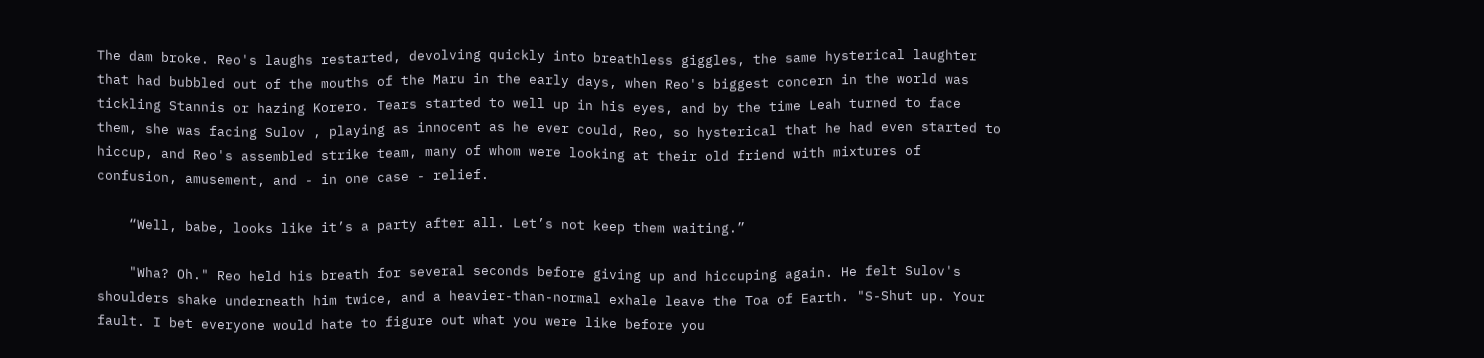The dam broke. Reo's laughs restarted, devolving quickly into breathless giggles, the same hysterical laughter that had bubbled out of the mouths of the Maru in the early days, when Reo's biggest concern in the world was tickling Stannis or hazing Korero. Tears started to well up in his eyes, and by the time Leah turned to face them, she was facing Sulov , playing as innocent as he ever could, Reo, so hysterical that he had even started to hiccup, and Reo's assembled strike team, many of whom were looking at their old friend with mixtures of confusion, amusement, and - in one case - relief.

    “Well, babe, looks like it’s a party after all. Let’s not keep them waiting.”

    "Wha? Oh." Reo held his breath for several seconds before giving up and hiccuping again. He felt Sulov's shoulders shake underneath him twice, and a heavier-than-normal exhale leave the Toa of Earth. "S-Shut up. Your fault. I bet everyone would hate to figure out what you were like before you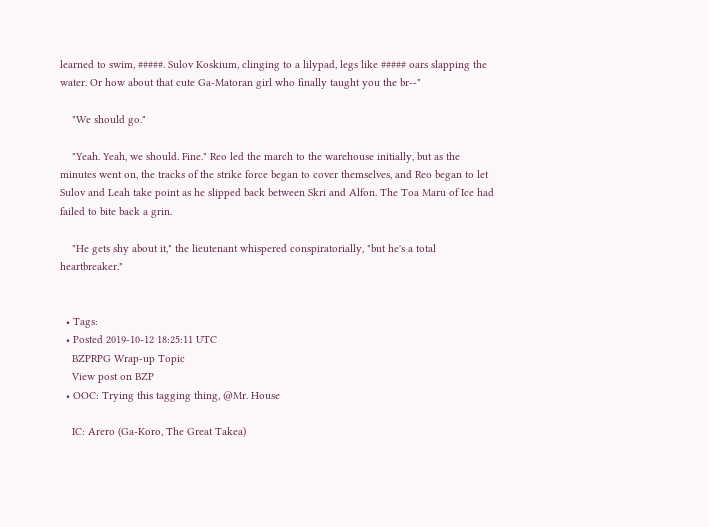learned to swim, #####. Sulov Koskium, clinging to a lilypad, legs like ##### oars slapping the water. Or how about that cute Ga-Matoran girl who finally taught you the br--"

    "We should go."

    "Yeah. Yeah, we should. Fine." Reo led the march to the warehouse initially, but as the minutes went on, the tracks of the strike force began to cover themselves, and Reo began to let Sulov and Leah take point as he slipped back between Skri and Alfon. The Toa Maru of Ice had failed to bite back a grin.

    "He gets shy about it," the lieutenant whispered conspiratorially, "but he's a total heartbreaker."


  • Tags:
  • Posted 2019-10-12 18:25:11 UTC
    BZPRPG Wrap-up Topic
    View post on BZP
  • OOC: Trying this tagging thing, @Mr. House

    IC: Arero (Ga-Koro, The Great Takea)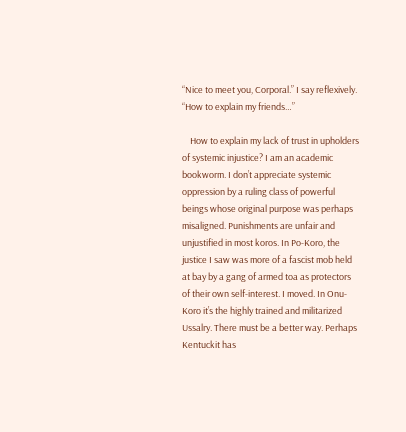“Nice to meet you, Corporal.” I say reflexively. “How to explain my friends…”

    How to explain my lack of trust in upholders of systemic injustice? I am an academic bookworm. I don’t appreciate systemic oppression by a ruling class of powerful beings whose original purpose was perhaps misaligned. Punishments are unfair and unjustified in most koros. In Po-Koro, the justice I saw was more of a fascist mob held at bay by a gang of armed toa as protectors of their own self-interest. I moved. In Onu-Koro it’s the highly trained and militarized Ussalry. There must be a better way. Perhaps Kentuckit has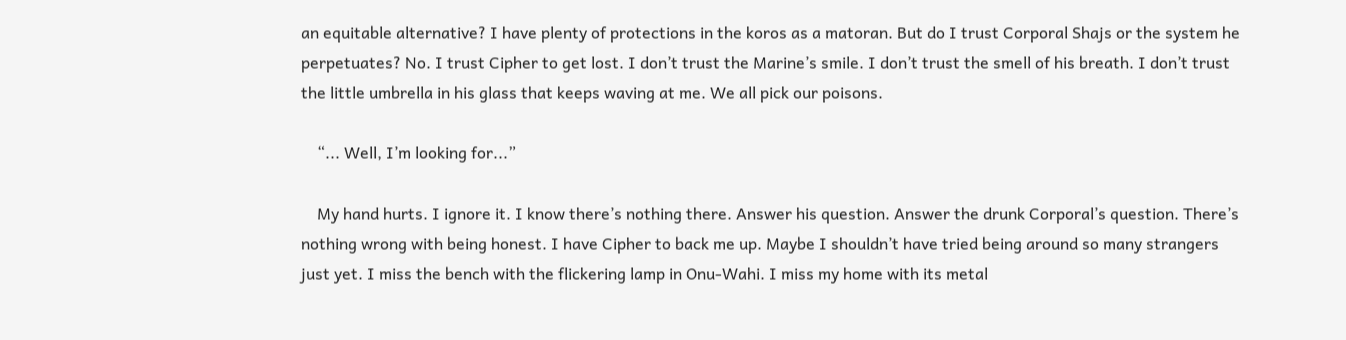an equitable alternative? I have plenty of protections in the koros as a matoran. But do I trust Corporal Shajs or the system he perpetuates? No. I trust Cipher to get lost. I don’t trust the Marine’s smile. I don’t trust the smell of his breath. I don’t trust the little umbrella in his glass that keeps waving at me. We all pick our poisons.

    “... Well, I’m looking for...”

    My hand hurts. I ignore it. I know there’s nothing there. Answer his question. Answer the drunk Corporal’s question. There’s nothing wrong with being honest. I have Cipher to back me up. Maybe I shouldn’t have tried being around so many strangers just yet. I miss the bench with the flickering lamp in Onu-Wahi. I miss my home with its metal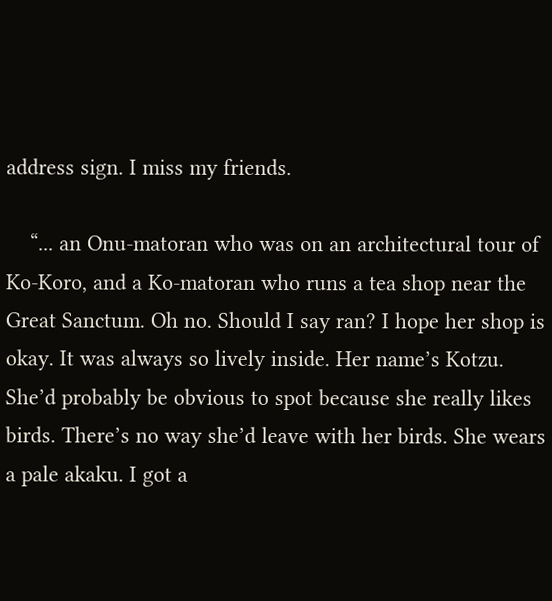address sign. I miss my friends.

    “... an Onu-matoran who was on an architectural tour of Ko-Koro, and a Ko-matoran who runs a tea shop near the Great Sanctum. Oh no. Should I say ran? I hope her shop is okay. It was always so lively inside. Her name’s Kotzu. She’d probably be obvious to spot because she really likes birds. There’s no way she’d leave with her birds. She wears a pale akaku. I got a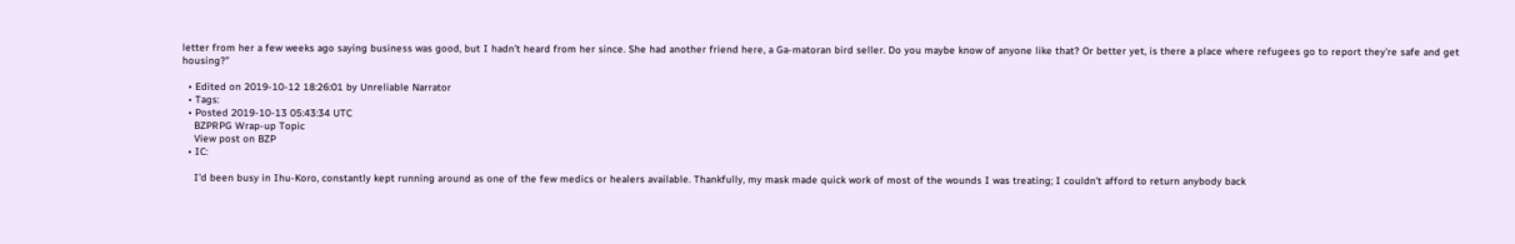letter from her a few weeks ago saying business was good, but I hadn’t heard from her since. She had another friend here, a Ga-matoran bird seller. Do you maybe know of anyone like that? Or better yet, is there a place where refugees go to report they’re safe and get housing?”

  • Edited on 2019-10-12 18:26:01 by Unreliable Narrator
  • Tags:
  • Posted 2019-10-13 05:43:34 UTC
    BZPRPG Wrap-up Topic
    View post on BZP
  • IC:

    I'd been busy in Ihu-Koro, constantly kept running around as one of the few medics or healers available. Thankfully, my mask made quick work of most of the wounds I was treating; I couldn't afford to return anybody back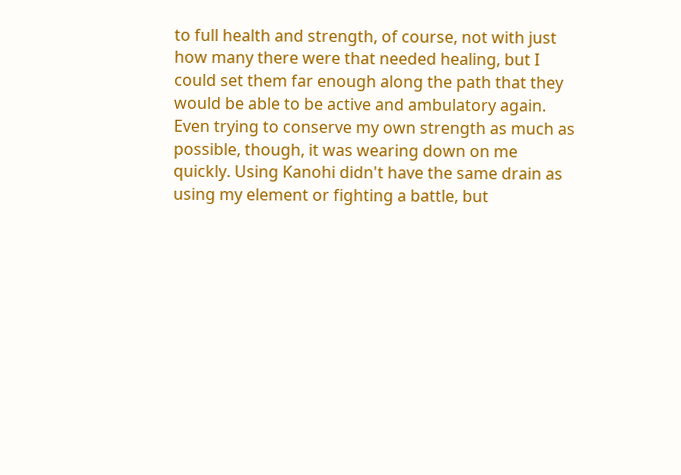to full health and strength, of course, not with just how many there were that needed healing, but I could set them far enough along the path that they would be able to be active and ambulatory again. Even trying to conserve my own strength as much as possible, though, it was wearing down on me quickly. Using Kanohi didn't have the same drain as using my element or fighting a battle, but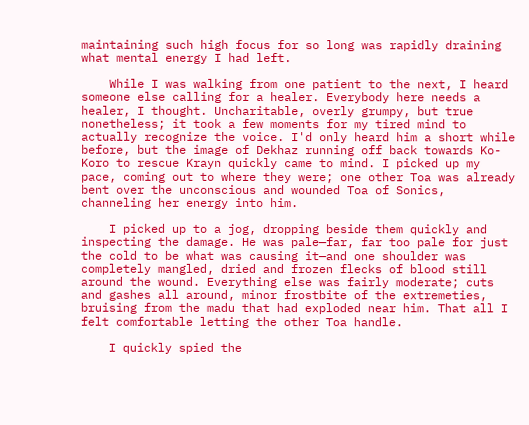maintaining such high focus for so long was rapidly draining what mental energy I had left.

    While I was walking from one patient to the next, I heard someone else calling for a healer. Everybody here needs a healer, I thought. Uncharitable, overly grumpy, but true nonetheless; it took a few moments for my tired mind to actually recognize the voice. I'd only heard him a short while before, but the image of Dekhaz running off back towards Ko-Koro to rescue Krayn quickly came to mind. I picked up my pace, coming out to where they were; one other Toa was already bent over the unconscious and wounded Toa of Sonics, channeling her energy into him.

    I picked up to a jog, dropping beside them quickly and inspecting the damage. He was pale—far, far too pale for just the cold to be what was causing it—and one shoulder was completely mangled, dried and frozen flecks of blood still around the wound. Everything else was fairly moderate; cuts and gashes all around, minor frostbite of the extremeties, bruising from the madu that had exploded near him. That all I felt comfortable letting the other Toa handle.

    I quickly spied the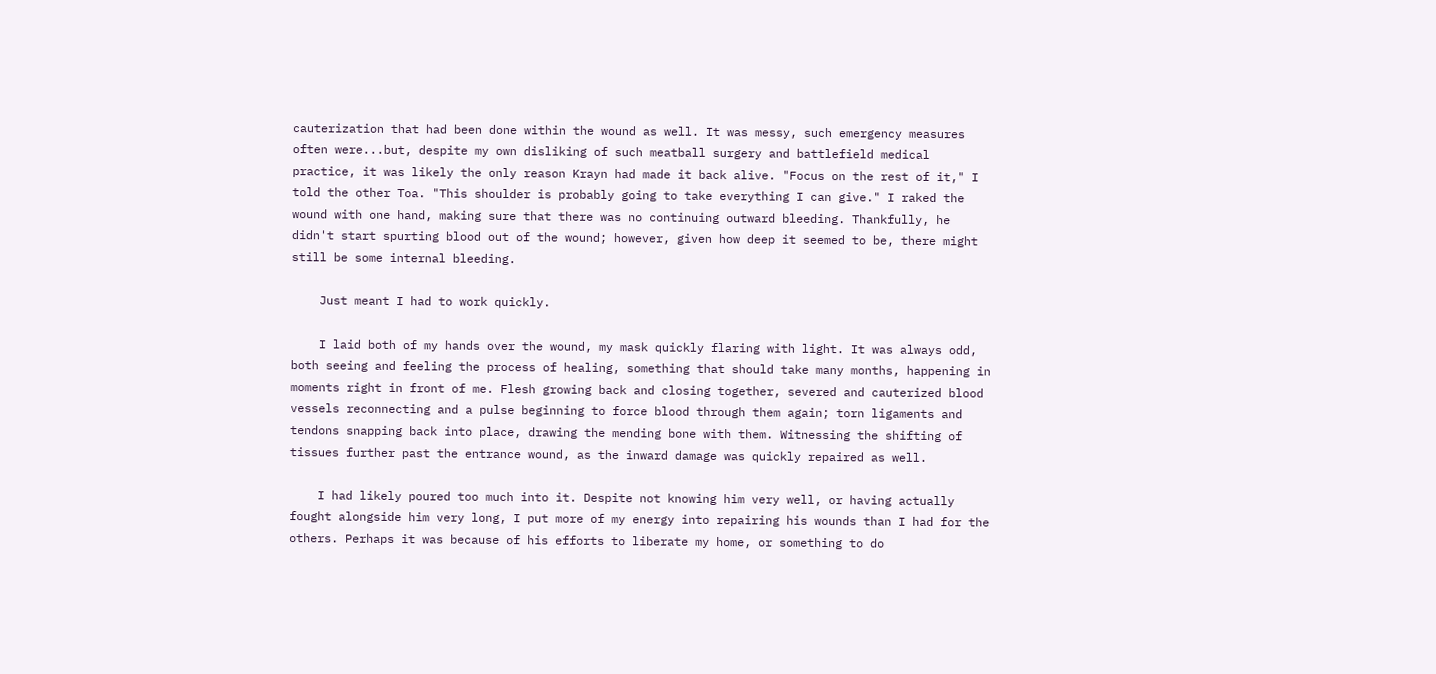cauterization that had been done within the wound as well. It was messy, such emergency measures often were...but, despite my own disliking of such meatball surgery and battlefield medical practice, it was likely the only reason Krayn had made it back alive. "Focus on the rest of it," I told the other Toa. "This shoulder is probably going to take everything I can give." I raked the wound with one hand, making sure that there was no continuing outward bleeding. Thankfully, he didn't start spurting blood out of the wound; however, given how deep it seemed to be, there might still be some internal bleeding.

    Just meant I had to work quickly.

    I laid both of my hands over the wound, my mask quickly flaring with light. It was always odd, both seeing and feeling the process of healing, something that should take many months, happening in moments right in front of me. Flesh growing back and closing together, severed and cauterized blood vessels reconnecting and a pulse beginning to force blood through them again; torn ligaments and tendons snapping back into place, drawing the mending bone with them. Witnessing the shifting of tissues further past the entrance wound, as the inward damage was quickly repaired as well.

    I had likely poured too much into it. Despite not knowing him very well, or having actually fought alongside him very long, I put more of my energy into repairing his wounds than I had for the others. Perhaps it was because of his efforts to liberate my home, or something to do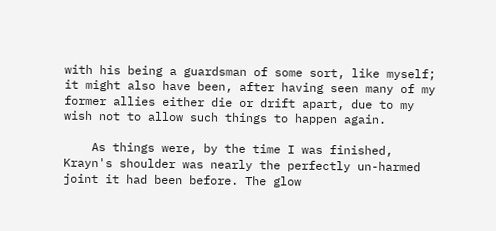with his being a guardsman of some sort, like myself; it might also have been, after having seen many of my former allies either die or drift apart, due to my wish not to allow such things to happen again.

    As things were, by the time I was finished, Krayn's shoulder was nearly the perfectly un-harmed joint it had been before. The glow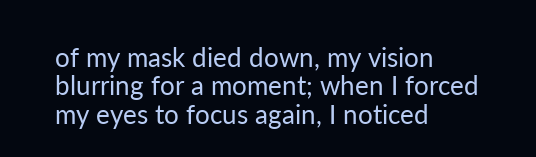of my mask died down, my vision blurring for a moment; when I forced my eyes to focus again, I noticed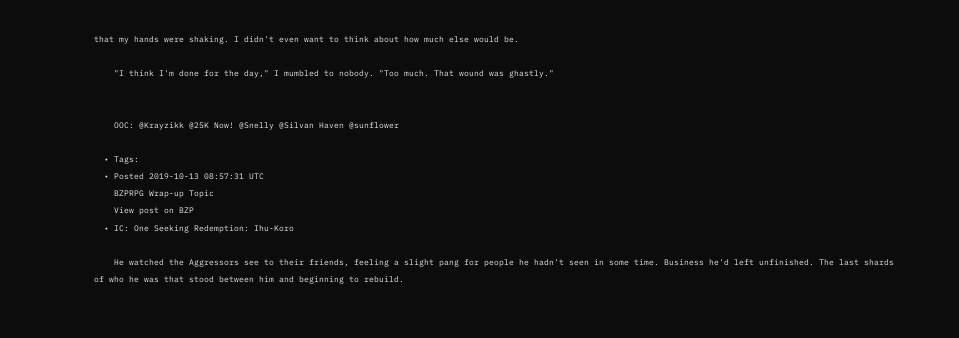that my hands were shaking. I didn't even want to think about how much else would be.

    "I think I'm done for the day," I mumbled to nobody. "Too much. That wound was ghastly."


    OOC: @Krayzikk @25K Now! @Snelly @Silvan Haven @sunflower

  • Tags:
  • Posted 2019-10-13 08:57:31 UTC
    BZPRPG Wrap-up Topic
    View post on BZP
  • IC: One Seeking Redemption: Ihu-Koro

    He watched the Aggressors see to their friends, feeling a slight pang for people he hadn't seen in some time. Business he'd left unfinished. The last shards of who he was that stood between him and beginning to rebuild.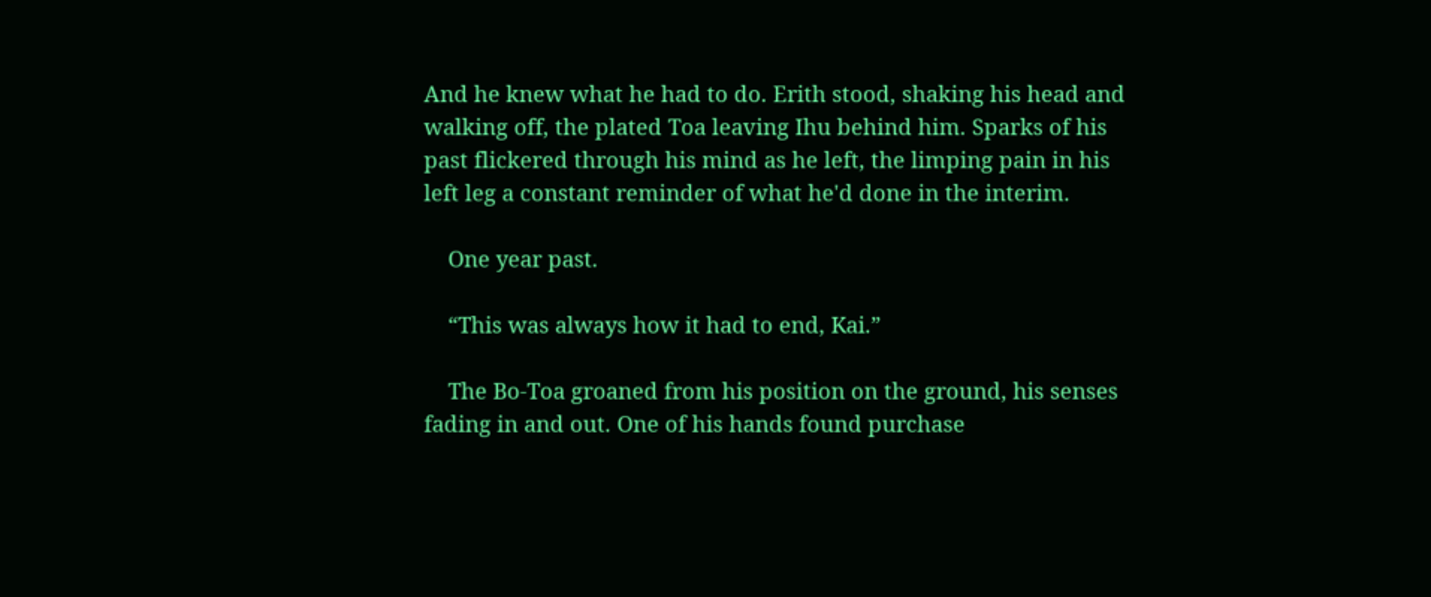And he knew what he had to do. Erith stood, shaking his head and walking off, the plated Toa leaving Ihu behind him. Sparks of his past flickered through his mind as he left, the limping pain in his left leg a constant reminder of what he'd done in the interim.

    One year past.

    “This was always how it had to end, Kai.”

    The Bo-Toa groaned from his position on the ground, his senses fading in and out. One of his hands found purchase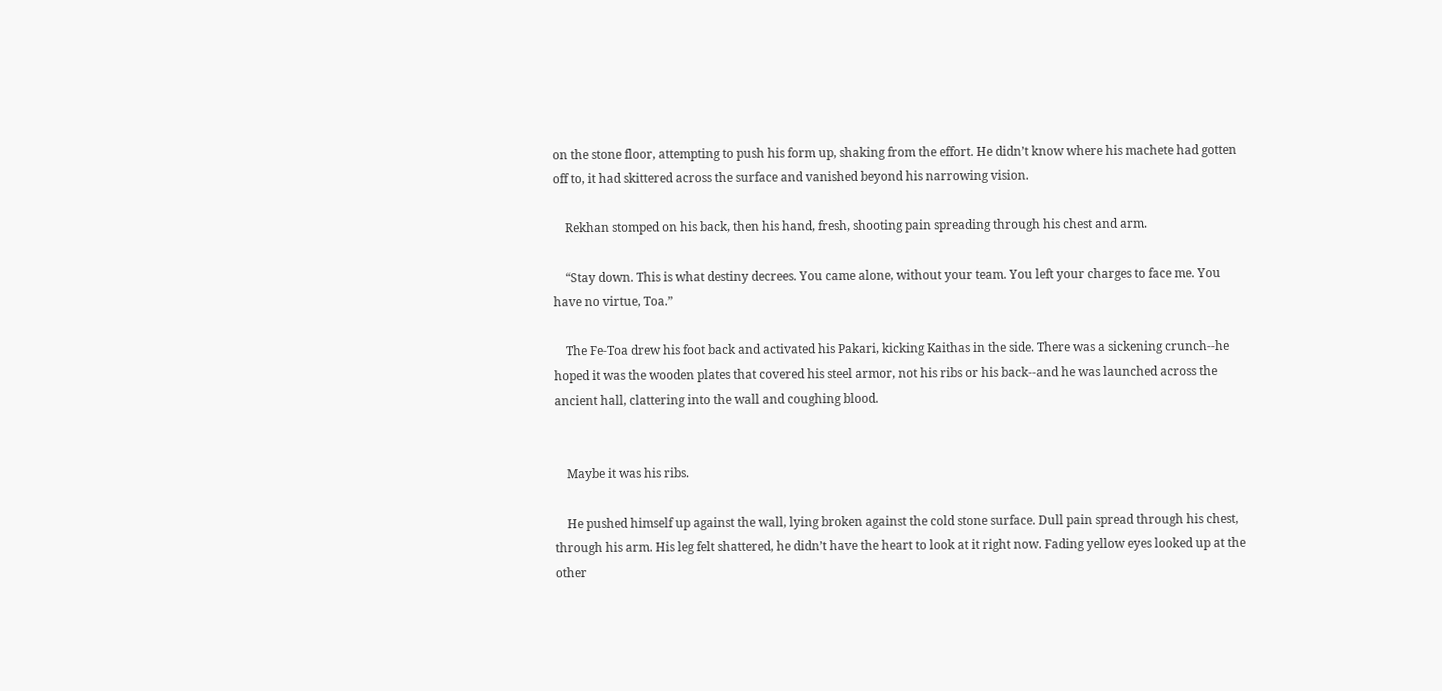on the stone floor, attempting to push his form up, shaking from the effort. He didn’t know where his machete had gotten off to, it had skittered across the surface and vanished beyond his narrowing vision.

    Rekhan stomped on his back, then his hand, fresh, shooting pain spreading through his chest and arm.

    “Stay down. This is what destiny decrees. You came alone, without your team. You left your charges to face me. You have no virtue, Toa.”

    The Fe-Toa drew his foot back and activated his Pakari, kicking Kaithas in the side. There was a sickening crunch--he hoped it was the wooden plates that covered his steel armor, not his ribs or his back--and he was launched across the ancient hall, clattering into the wall and coughing blood.


    Maybe it was his ribs.

    He pushed himself up against the wall, lying broken against the cold stone surface. Dull pain spread through his chest, through his arm. His leg felt shattered, he didn’t have the heart to look at it right now. Fading yellow eyes looked up at the other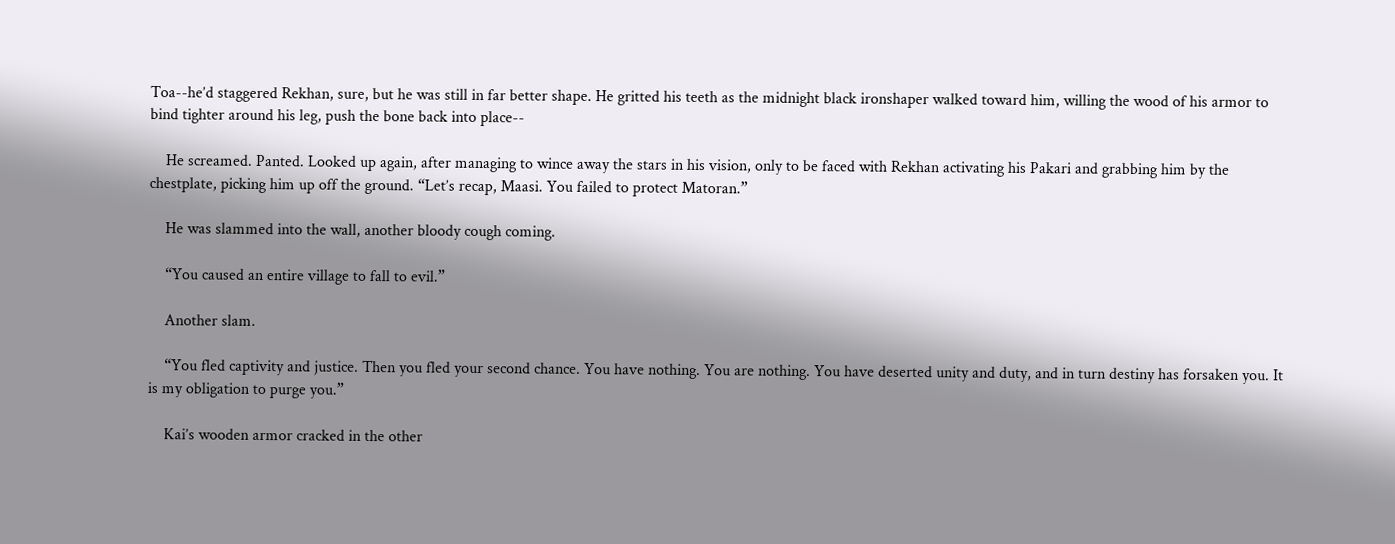Toa--he’d staggered Rekhan, sure, but he was still in far better shape. He gritted his teeth as the midnight black ironshaper walked toward him, willing the wood of his armor to bind tighter around his leg, push the bone back into place--

    He screamed. Panted. Looked up again, after managing to wince away the stars in his vision, only to be faced with Rekhan activating his Pakari and grabbing him by the chestplate, picking him up off the ground. “Let’s recap, Maasi. You failed to protect Matoran.”

    He was slammed into the wall, another bloody cough coming.

    “You caused an entire village to fall to evil.”

    Another slam.

    “You fled captivity and justice. Then you fled your second chance. You have nothing. You are nothing. You have deserted unity and duty, and in turn destiny has forsaken you. It is my obligation to purge you.”

    Kai’s wooden armor cracked in the other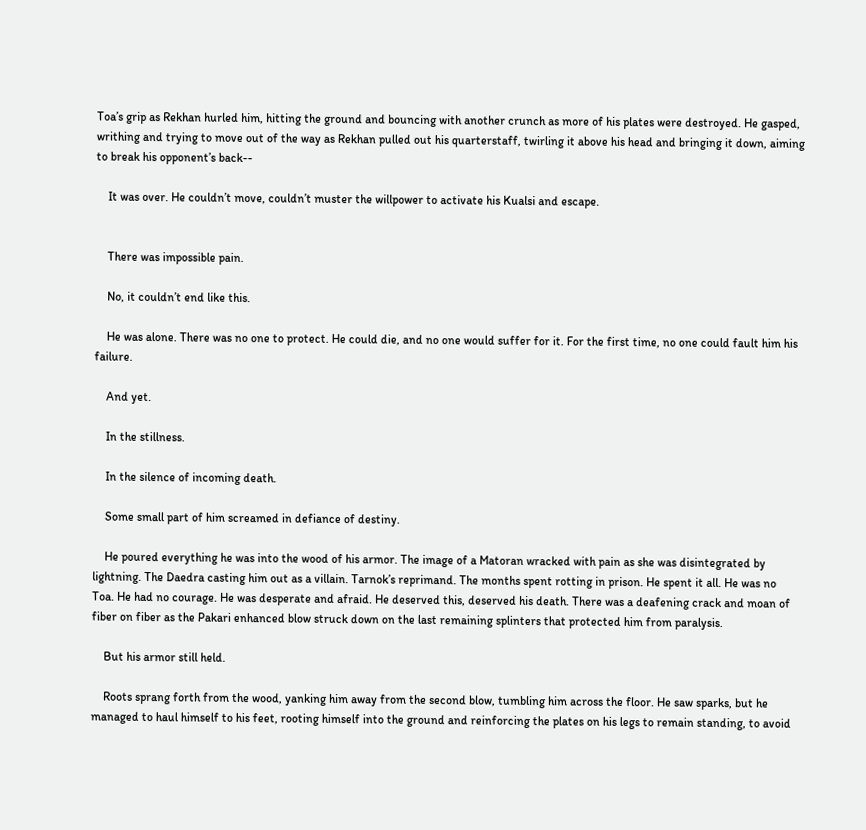Toa’s grip as Rekhan hurled him, hitting the ground and bouncing with another crunch as more of his plates were destroyed. He gasped, writhing and trying to move out of the way as Rekhan pulled out his quarterstaff, twirling it above his head and bringing it down, aiming to break his opponent’s back--

    It was over. He couldn’t move, couldn’t muster the willpower to activate his Kualsi and escape.


    There was impossible pain.

    No, it couldn’t end like this.

    He was alone. There was no one to protect. He could die, and no one would suffer for it. For the first time, no one could fault him his failure.

    And yet.

    In the stillness.

    In the silence of incoming death.

    Some small part of him screamed in defiance of destiny.

    He poured everything he was into the wood of his armor. The image of a Matoran wracked with pain as she was disintegrated by lightning. The Daedra casting him out as a villain. Tarnok’s reprimand. The months spent rotting in prison. He spent it all. He was no Toa. He had no courage. He was desperate and afraid. He deserved this, deserved his death. There was a deafening crack and moan of fiber on fiber as the Pakari enhanced blow struck down on the last remaining splinters that protected him from paralysis.

    But his armor still held.

    Roots sprang forth from the wood, yanking him away from the second blow, tumbling him across the floor. He saw sparks, but he managed to haul himself to his feet, rooting himself into the ground and reinforcing the plates on his legs to remain standing, to avoid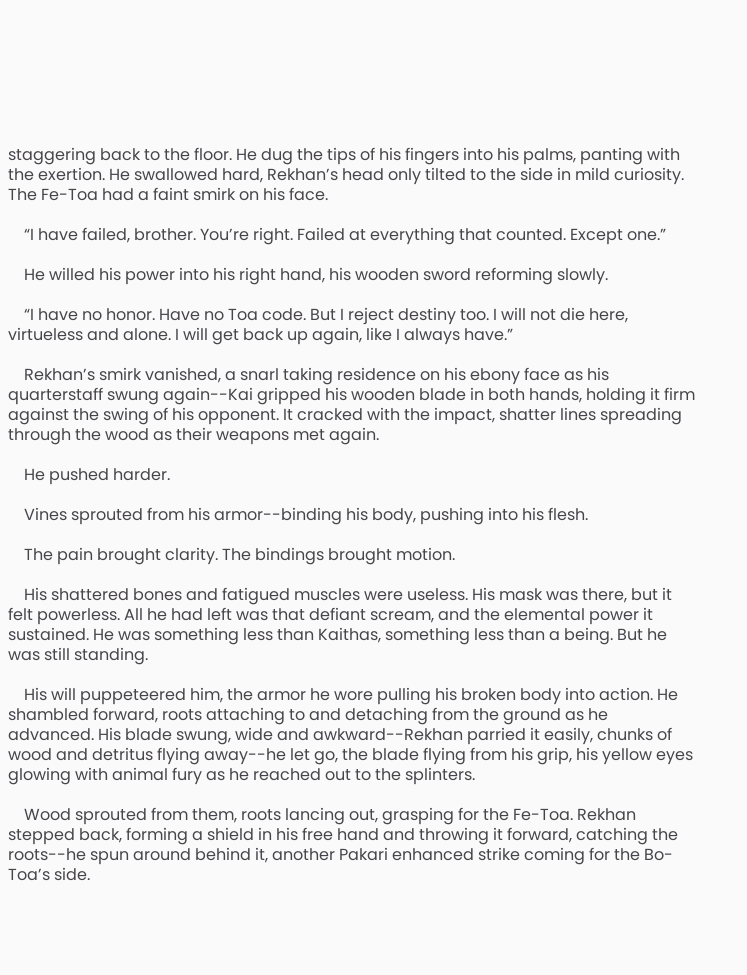staggering back to the floor. He dug the tips of his fingers into his palms, panting with the exertion. He swallowed hard, Rekhan’s head only tilted to the side in mild curiosity. The Fe-Toa had a faint smirk on his face.

    “I have failed, brother. You’re right. Failed at everything that counted. Except one.”

    He willed his power into his right hand, his wooden sword reforming slowly.

    “I have no honor. Have no Toa code. But I reject destiny too. I will not die here, virtueless and alone. I will get back up again, like I always have.”

    Rekhan’s smirk vanished, a snarl taking residence on his ebony face as his quarterstaff swung again--Kai gripped his wooden blade in both hands, holding it firm against the swing of his opponent. It cracked with the impact, shatter lines spreading through the wood as their weapons met again.

    He pushed harder.

    Vines sprouted from his armor--binding his body, pushing into his flesh.

    The pain brought clarity. The bindings brought motion.

    His shattered bones and fatigued muscles were useless. His mask was there, but it felt powerless. All he had left was that defiant scream, and the elemental power it sustained. He was something less than Kaithas, something less than a being. But he was still standing.

    His will puppeteered him, the armor he wore pulling his broken body into action. He shambled forward, roots attaching to and detaching from the ground as he advanced. His blade swung, wide and awkward--Rekhan parried it easily, chunks of wood and detritus flying away--he let go, the blade flying from his grip, his yellow eyes glowing with animal fury as he reached out to the splinters.

    Wood sprouted from them, roots lancing out, grasping for the Fe-Toa. Rekhan stepped back, forming a shield in his free hand and throwing it forward, catching the roots--he spun around behind it, another Pakari enhanced strike coming for the Bo-Toa’s side.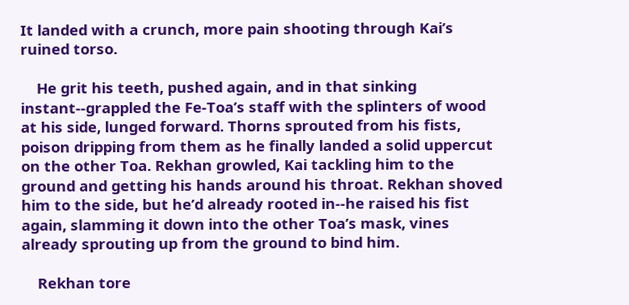It landed with a crunch, more pain shooting through Kai’s ruined torso.

    He grit his teeth, pushed again, and in that sinking instant--grappled the Fe-Toa’s staff with the splinters of wood at his side, lunged forward. Thorns sprouted from his fists, poison dripping from them as he finally landed a solid uppercut on the other Toa. Rekhan growled, Kai tackling him to the ground and getting his hands around his throat. Rekhan shoved him to the side, but he’d already rooted in--he raised his fist again, slamming it down into the other Toa’s mask, vines already sprouting up from the ground to bind him.

    Rekhan tore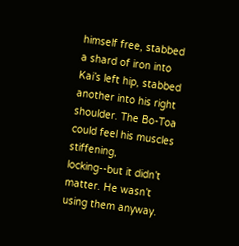himself free, stabbed a shard of iron into Kai’s left hip, stabbed another into his right shoulder. The Bo-Toa could feel his muscles stiffening, locking--but it didn’t matter. He wasn’t using them anyway.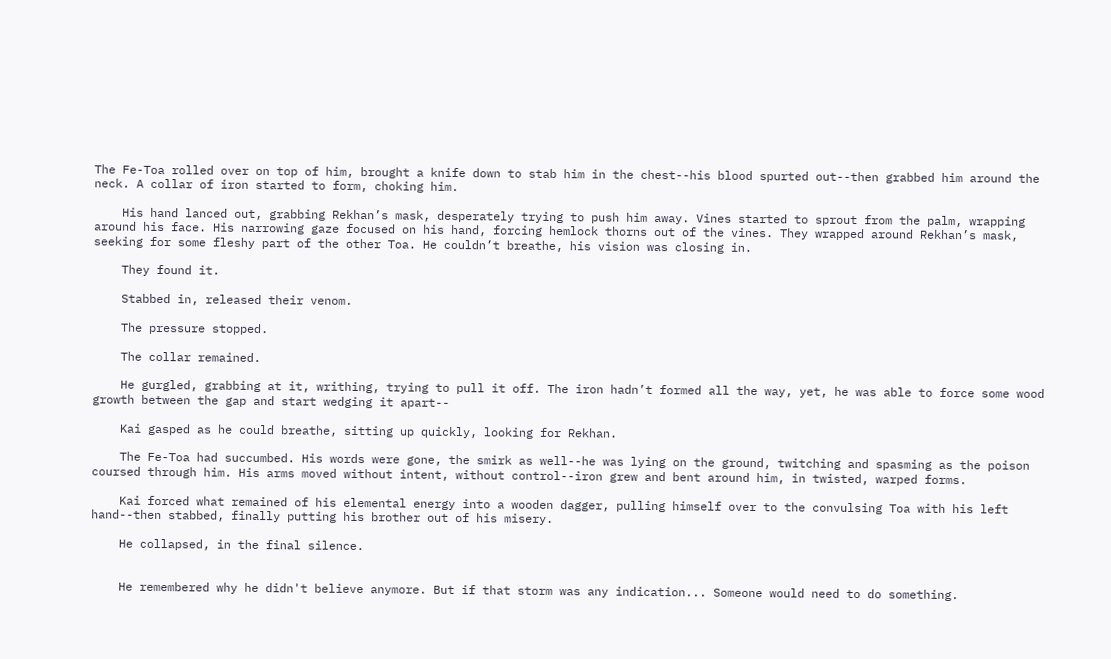The Fe-Toa rolled over on top of him, brought a knife down to stab him in the chest--his blood spurted out--then grabbed him around the neck. A collar of iron started to form, choking him.

    His hand lanced out, grabbing Rekhan’s mask, desperately trying to push him away. Vines started to sprout from the palm, wrapping around his face. His narrowing gaze focused on his hand, forcing hemlock thorns out of the vines. They wrapped around Rekhan’s mask, seeking for some fleshy part of the other Toa. He couldn’t breathe, his vision was closing in.

    They found it.

    Stabbed in, released their venom.

    The pressure stopped.

    The collar remained.

    He gurgled, grabbing at it, writhing, trying to pull it off. The iron hadn’t formed all the way, yet, he was able to force some wood growth between the gap and start wedging it apart--

    Kai gasped as he could breathe, sitting up quickly, looking for Rekhan.

    The Fe-Toa had succumbed. His words were gone, the smirk as well--he was lying on the ground, twitching and spasming as the poison coursed through him. His arms moved without intent, without control--iron grew and bent around him, in twisted, warped forms.

    Kai forced what remained of his elemental energy into a wooden dagger, pulling himself over to the convulsing Toa with his left hand--then stabbed, finally putting his brother out of his misery.

    He collapsed, in the final silence.


    He remembered why he didn't believe anymore. But if that storm was any indication... Someone would need to do something.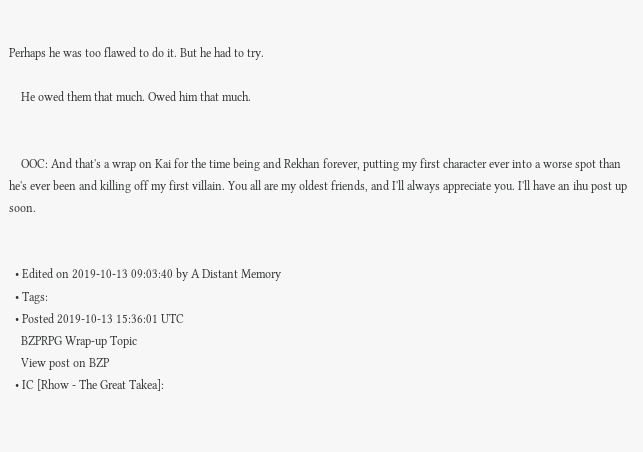Perhaps he was too flawed to do it. But he had to try.

    He owed them that much. Owed him that much.


    OOC: And that's a wrap on Kai for the time being and Rekhan forever, putting my first character ever into a worse spot than he's ever been and killing off my first villain. You all are my oldest friends, and I'll always appreciate you. I'll have an ihu post up soon.


  • Edited on 2019-10-13 09:03:40 by A Distant Memory
  • Tags:
  • Posted 2019-10-13 15:36:01 UTC
    BZPRPG Wrap-up Topic
    View post on BZP
  • IC [Rhow - The Great Takea]: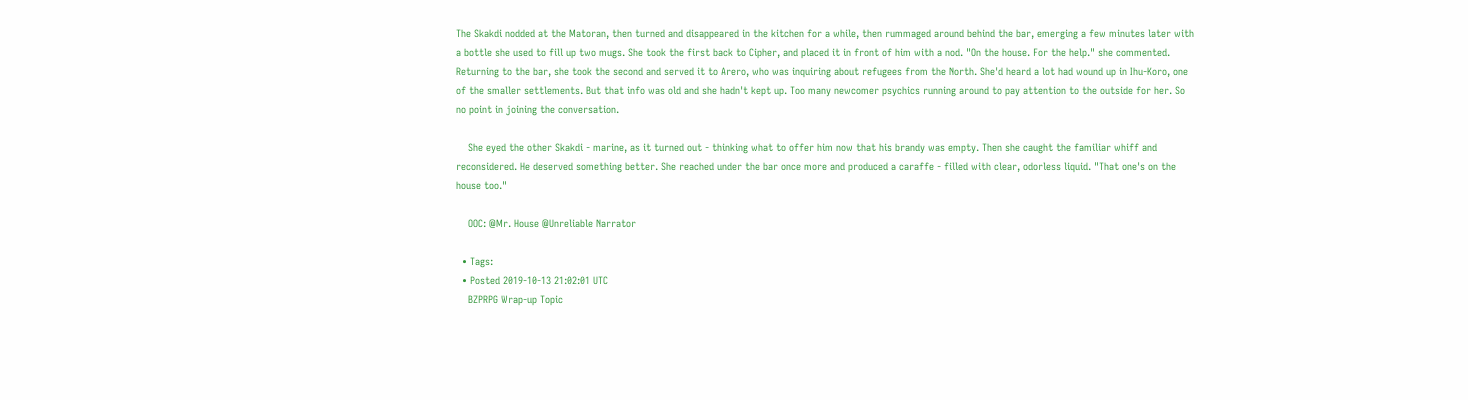The Skakdi nodded at the Matoran, then turned and disappeared in the kitchen for a while, then rummaged around behind the bar, emerging a few minutes later with a bottle she used to fill up two mugs. She took the first back to Cipher, and placed it in front of him with a nod. "On the house. For the help." she commented. Returning to the bar, she took the second and served it to Arero, who was inquiring about refugees from the North. She'd heard a lot had wound up in Ihu-Koro, one of the smaller settlements. But that info was old and she hadn't kept up. Too many newcomer psychics running around to pay attention to the outside for her. So no point in joining the conversation.

    She eyed the other Skakdi - marine, as it turned out - thinking what to offer him now that his brandy was empty. Then she caught the familiar whiff and reconsidered. He deserved something better. She reached under the bar once more and produced a caraffe - filled with clear, odorless liquid. "That one's on the house too."

    OOC: @Mr. House @Unreliable Narrator

  • Tags:
  • Posted 2019-10-13 21:02:01 UTC
    BZPRPG Wrap-up Topic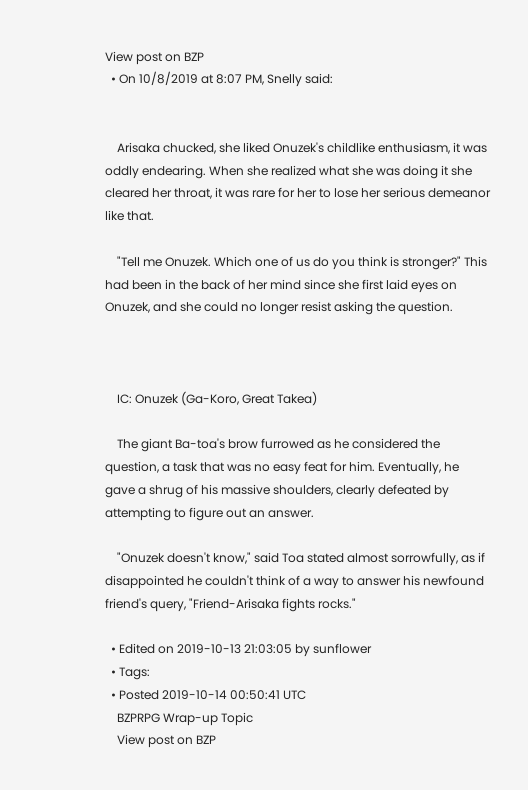View post on BZP
  • On 10/8/2019 at 8:07 PM, Snelly said:


    Arisaka chucked, she liked Onuzek's childlike enthusiasm, it was oddly endearing. When she realized what she was doing it she cleared her throat, it was rare for her to lose her serious demeanor like that.

    "Tell me Onuzek. Which one of us do you think is stronger?" This had been in the back of her mind since she first laid eyes on Onuzek, and she could no longer resist asking the question.



    IC: Onuzek (Ga-Koro, Great Takea)

    The giant Ba-toa's brow furrowed as he considered the question, a task that was no easy feat for him. Eventually, he gave a shrug of his massive shoulders, clearly defeated by attempting to figure out an answer.

    "Onuzek doesn't know," said Toa stated almost sorrowfully, as if disappointed he couldn't think of a way to answer his newfound friend's query, "Friend-Arisaka fights rocks."

  • Edited on 2019-10-13 21:03:05 by sunflower
  • Tags:
  • Posted 2019-10-14 00:50:41 UTC
    BZPRPG Wrap-up Topic
    View post on BZP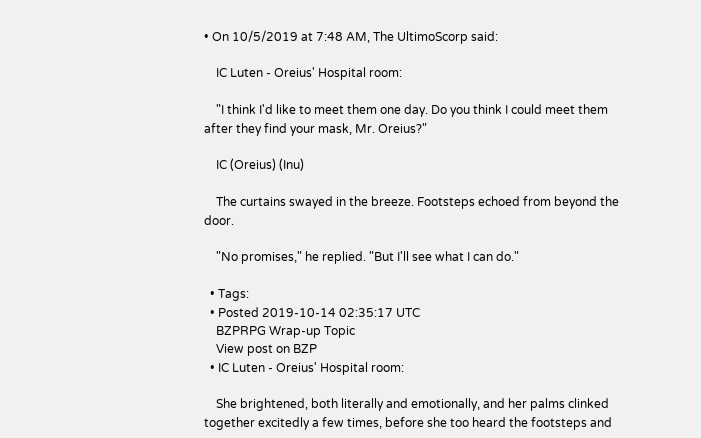• On 10/5/2019 at 7:48 AM, The UltimoScorp said:

    IC Luten - Oreius' Hospital room:

    "I think I'd like to meet them one day. Do you think I could meet them after they find your mask, Mr. Oreius?"

    IC (Oreius) (Inu)

    The curtains swayed in the breeze. Footsteps echoed from beyond the door.

    "No promises," he replied. "But I'll see what I can do."

  • Tags:
  • Posted 2019-10-14 02:35:17 UTC
    BZPRPG Wrap-up Topic
    View post on BZP
  • IC Luten - Oreius' Hospital room:

    She brightened, both literally and emotionally, and her palms clinked together excitedly a few times, before she too heard the footsteps and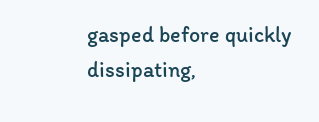gasped before quickly dissipating,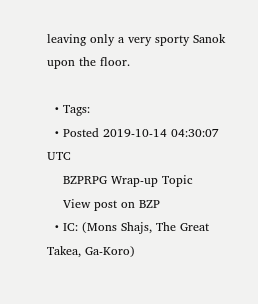leaving only a very sporty Sanok upon the floor.

  • Tags:
  • Posted 2019-10-14 04:30:07 UTC
    BZPRPG Wrap-up Topic
    View post on BZP
  • IC: (Mons Shajs, The Great Takea, Ga-Koro)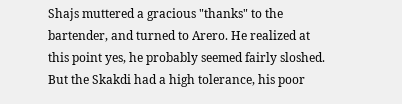Shajs muttered a gracious "thanks" to the bartender, and turned to Arero. He realized at this point yes, he probably seemed fairly sloshed. But the Skakdi had a high tolerance, his poor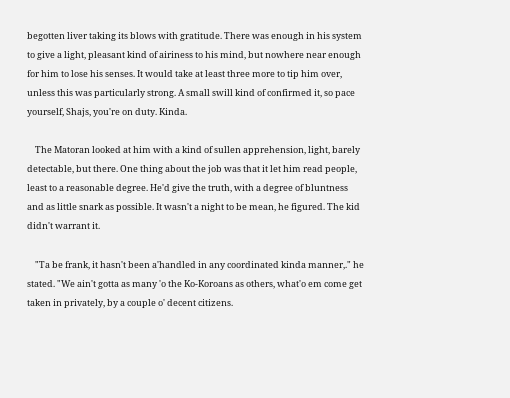begotten liver taking its blows with gratitude. There was enough in his system to give a light, pleasant kind of airiness to his mind, but nowhere near enough for him to lose his senses. It would take at least three more to tip him over, unless this was particularly strong. A small swill kind of confirmed it, so pace yourself, Shajs, you're on duty. Kinda.

    The Matoran looked at him with a kind of sullen apprehension, light, barely detectable, but there. One thing about the job was that it let him read people, least to a reasonable degree. He'd give the truth, with a degree of bluntness and as little snark as possible. It wasn't a night to be mean, he figured. The kid didn't warrant it.

    "Ta be frank, it hasn't been a'handled in any coordinated kinda manner,." he stated. "We ain't gotta as many 'o the Ko-Koroans as others, what'o em come get taken in privately, by a couple o' decent citizens.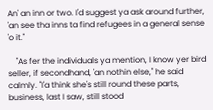An' an inn or two. I'd suggest ya ask around further, 'an see tha inns ta find refugees in a general sense 'o it."

    "As fer the individuals ya mention, I know yer bird seller, if secondhand, 'an nothin else," he said calmly. "I'a think she's still round these parts, business, last I saw, still stood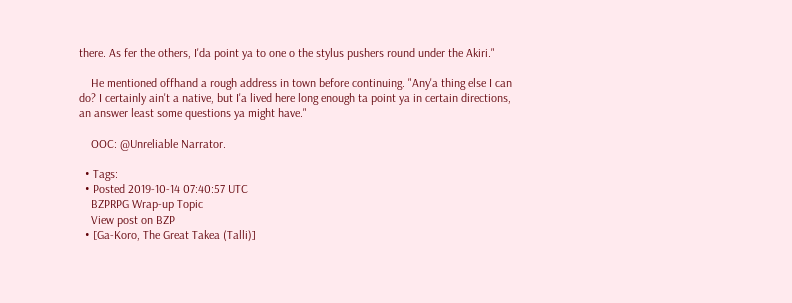there. As fer the others, I'da point ya to one o the stylus pushers round under the Akiri."

    He mentioned offhand a rough address in town before continuing. "Any'a thing else I can do? I certainly ain't a native, but I'a lived here long enough ta point ya in certain directions, an answer least some questions ya might have."

    OOC: @Unreliable Narrator.

  • Tags:
  • Posted 2019-10-14 07:40:57 UTC
    BZPRPG Wrap-up Topic
    View post on BZP
  • [Ga-Koro, The Great Takea (Talli)]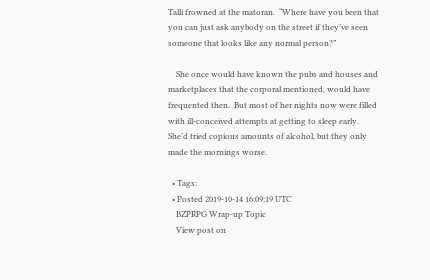Talli frowned at the matoran.  “Where have you been that you can just ask anybody on the street if they’ve seen someone that looks like any normal person?”

    She once would have known the pubs and houses and marketplaces that the corporal mentioned, would have frequented then.  But most of her nights now were filled with ill-conceived attempts at getting to sleep early.  She’d tried copious amounts of alcohol, but they only made the mornings worse.

  • Tags:
  • Posted 2019-10-14 16:09:19 UTC
    BZPRPG Wrap-up Topic
    View post on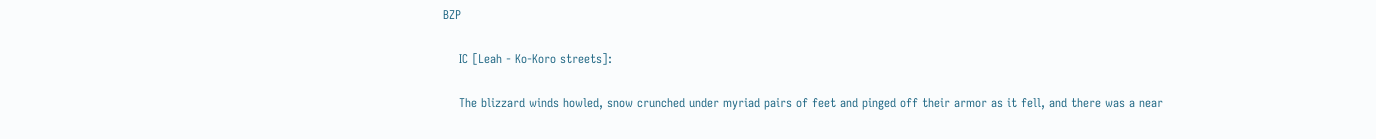BZP

    IC [Leah - Ko-Koro streets]:

    The blizzard winds howled, snow crunched under myriad pairs of feet and pinged off their armor as it fell, and there was a near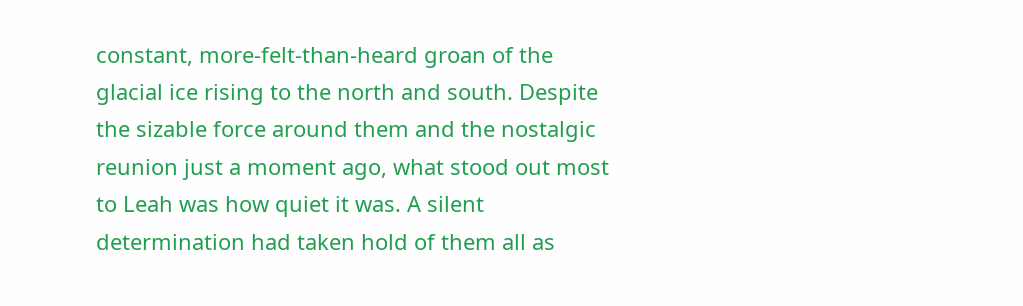constant, more-felt-than-heard groan of the glacial ice rising to the north and south. Despite the sizable force around them and the nostalgic reunion just a moment ago, what stood out most to Leah was how quiet it was. A silent determination had taken hold of them all as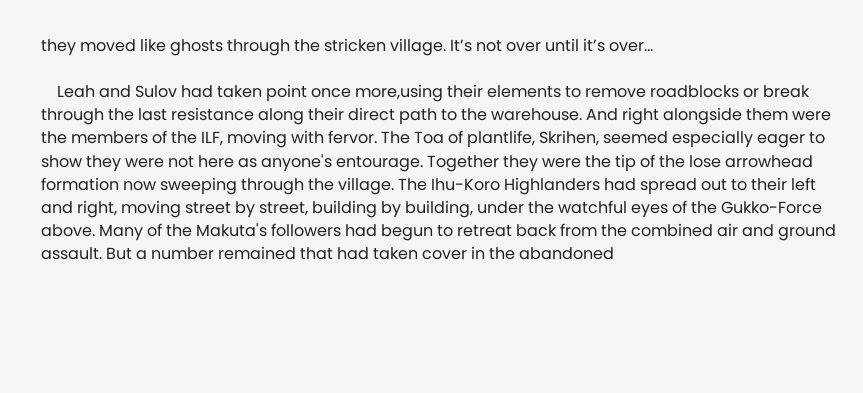they moved like ghosts through the stricken village. It’s not over until it’s over...

    Leah and Sulov had taken point once more,using their elements to remove roadblocks or break through the last resistance along their direct path to the warehouse. And right alongside them were the members of the ILF, moving with fervor. The Toa of plantlife, Skrihen, seemed especially eager to show they were not here as anyone's entourage. Together they were the tip of the lose arrowhead formation now sweeping through the village. The Ihu-Koro Highlanders had spread out to their left and right, moving street by street, building by building, under the watchful eyes of the Gukko-Force above. Many of the Makuta's followers had begun to retreat back from the combined air and ground assault. But a number remained that had taken cover in the abandoned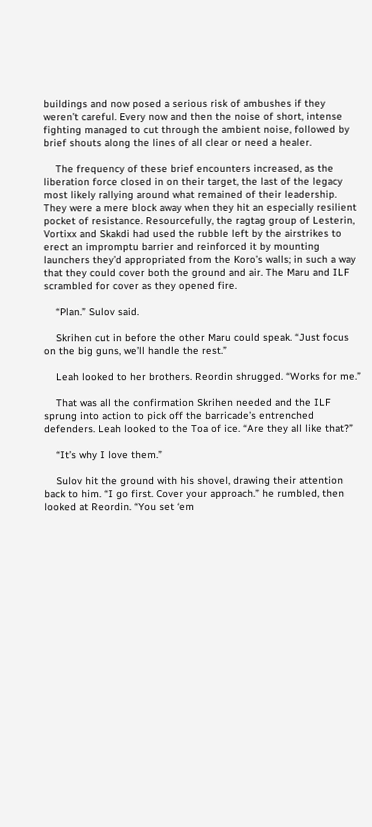buildings and now posed a serious risk of ambushes if they weren’t careful. Every now and then the noise of short, intense fighting managed to cut through the ambient noise, followed by brief shouts along the lines of all clear or need a healer.

    The frequency of these brief encounters increased, as the liberation force closed in on their target, the last of the legacy most likely rallying around what remained of their leadership. They were a mere block away when they hit an especially resilient pocket of resistance. Resourcefully, the ragtag group of Lesterin, Vortixx and Skakdi had used the rubble left by the airstrikes to erect an impromptu barrier and reinforced it by mounting launchers they’d appropriated from the Koro’s walls; in such a way that they could cover both the ground and air. The Maru and ILF scrambled for cover as they opened fire.

    “Plan.” Sulov said.

    Skrihen cut in before the other Maru could speak. “Just focus on the big guns, we’ll handle the rest.”

    Leah looked to her brothers. Reordin shrugged. “Works for me.”

    That was all the confirmation Skrihen needed and the ILF sprung into action to pick off the barricade’s entrenched defenders. Leah looked to the Toa of ice. “Are they all like that?”

    “It’s why I love them.”

    Sulov hit the ground with his shovel, drawing their attention back to him. “I go first. Cover your approach.” he rumbled, then looked at Reordin. “You set ‘em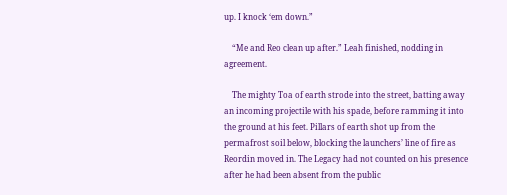up. I knock ‘em down.”

    “Me and Reo clean up after.” Leah finished, nodding in agreement.

    The mighty Toa of earth strode into the street, batting away an incoming projectile with his spade, before ramming it into the ground at his feet. Pillars of earth shot up from the permafrost soil below, blocking the launchers’ line of fire as Reordin moved in. The Legacy had not counted on his presence after he had been absent from the public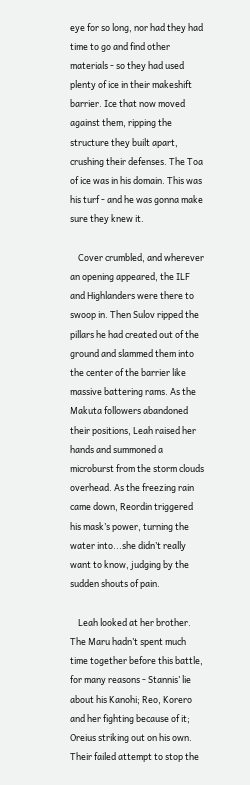eye for so long, nor had they had time to go and find other materials - so they had used plenty of ice in their makeshift barrier. Ice that now moved against them, ripping the structure they built apart, crushing their defenses. The Toa of ice was in his domain. This was his turf - and he was gonna make sure they knew it.

    Cover crumbled, and wherever an opening appeared, the ILF and Highlanders were there to swoop in. Then Sulov ripped the pillars he had created out of the ground and slammed them into the center of the barrier like massive battering rams. As the Makuta followers abandoned their positions, Leah raised her hands and summoned a microburst from the storm clouds overhead. As the freezing rain came down, Reordin triggered his mask’s power, turning the water into...she didn’t really want to know, judging by the sudden shouts of pain.

    Leah looked at her brother. The Maru hadn’t spent much time together before this battle, for many reasons - Stannis’ lie about his Kanohi; Reo, Korero and her fighting because of it; Oreius striking out on his own. Their failed attempt to stop the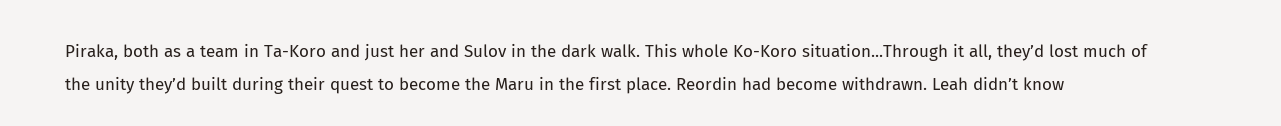Piraka, both as a team in Ta-Koro and just her and Sulov in the dark walk. This whole Ko-Koro situation...Through it all, they’d lost much of the unity they’d built during their quest to become the Maru in the first place. Reordin had become withdrawn. Leah didn’t know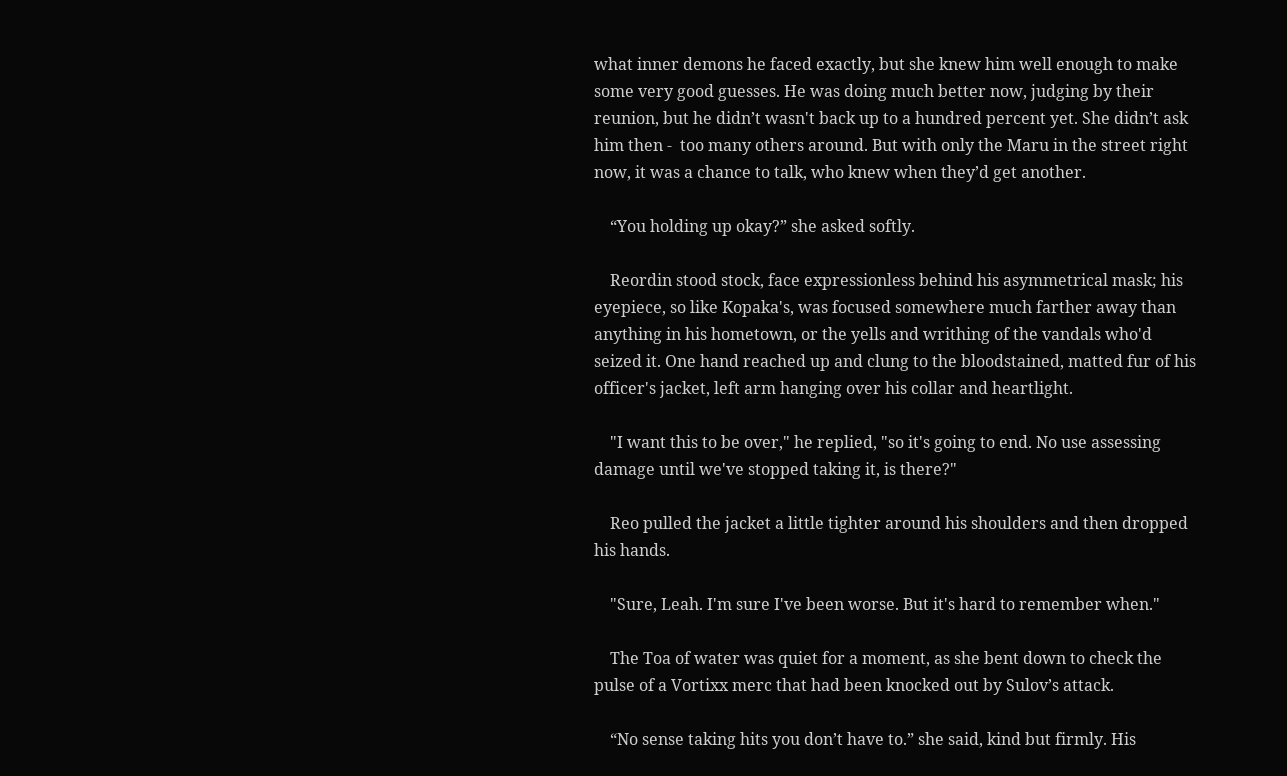what inner demons he faced exactly, but she knew him well enough to make some very good guesses. He was doing much better now, judging by their reunion, but he didn’t wasn't back up to a hundred percent yet. She didn’t ask him then -  too many others around. But with only the Maru in the street right now, it was a chance to talk, who knew when they’d get another.

    “You holding up okay?” she asked softly.

    Reordin stood stock, face expressionless behind his asymmetrical mask; his eyepiece, so like Kopaka's, was focused somewhere much farther away than anything in his hometown, or the yells and writhing of the vandals who'd seized it. One hand reached up and clung to the bloodstained, matted fur of his officer's jacket, left arm hanging over his collar and heartlight.

    "I want this to be over," he replied, "so it's going to end. No use assessing damage until we've stopped taking it, is there?"

    Reo pulled the jacket a little tighter around his shoulders and then dropped his hands.

    "Sure, Leah. I'm sure I've been worse. But it's hard to remember when."

    The Toa of water was quiet for a moment, as she bent down to check the pulse of a Vortixx merc that had been knocked out by Sulov’s attack.

    “No sense taking hits you don’t have to.” she said, kind but firmly. His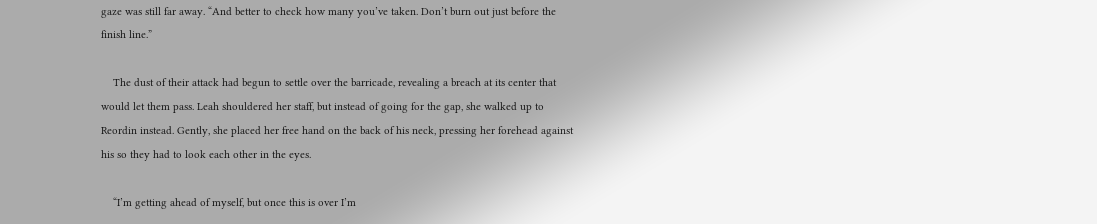gaze was still far away. “And better to check how many you’ve taken. Don’t burn out just before the finish line.”

    The dust of their attack had begun to settle over the barricade, revealing a breach at its center that would let them pass. Leah shouldered her staff, but instead of going for the gap, she walked up to Reordin instead. Gently, she placed her free hand on the back of his neck, pressing her forehead against his so they had to look each other in the eyes.

    “I’m getting ahead of myself, but once this is over I’m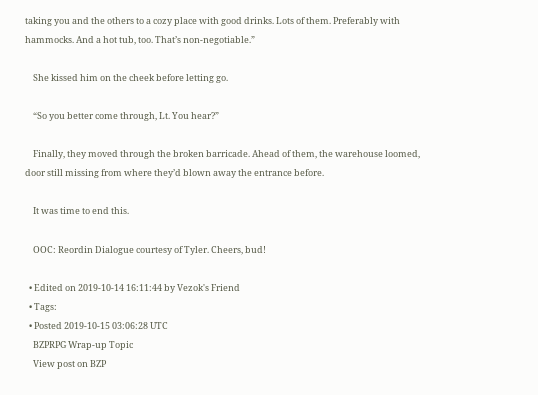taking you and the others to a cozy place with good drinks. Lots of them. Preferably with hammocks. And a hot tub, too. That’s non-negotiable.”

    She kissed him on the cheek before letting go.

    “So you better come through, Lt. You hear?”

    Finally, they moved through the broken barricade. Ahead of them, the warehouse loomed, door still missing from where they’d blown away the entrance before.

    It was time to end this.

    OOC: Reordin Dialogue courtesy of Tyler. Cheers, bud!

  • Edited on 2019-10-14 16:11:44 by Vezok's Friend
  • Tags:
  • Posted 2019-10-15 03:06:28 UTC
    BZPRPG Wrap-up Topic
    View post on BZP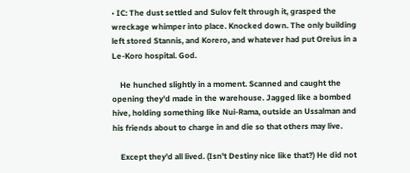• IC: The dust settled and Sulov felt through it, grasped the wreckage whimper into place. Knocked down. The only building left stored Stannis, and Korero, and whatever had put Oreius in a Le-Koro hospital. God.

    He hunched slightly in a moment. Scanned and caught the opening they'd made in the warehouse. Jagged like a bombed hive, holding something like Nui-Rama, outside an Ussalman and his friends about to charge in and die so that others may live.

    Except they'd all lived. (Isn't Destiny nice like that?) He did not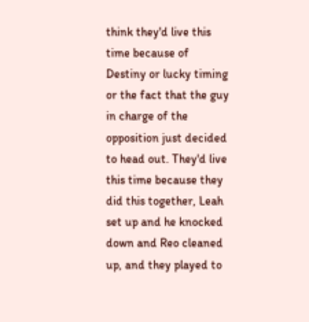think they'd live this time because of Destiny or lucky timing or the fact that the guy in charge of the opposition just decided to head out. They'd live this time because they did this together, Leah set up and he knocked down and Reo cleaned up, and they played to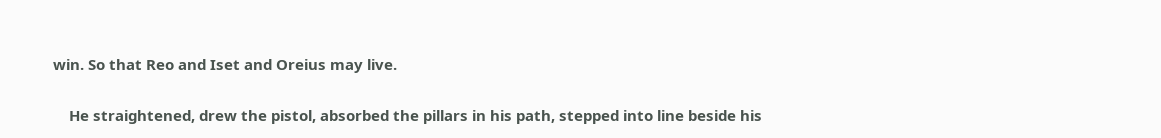win. So that Reo and Iset and Oreius may live.

    He straightened, drew the pistol, absorbed the pillars in his path, stepped into line beside his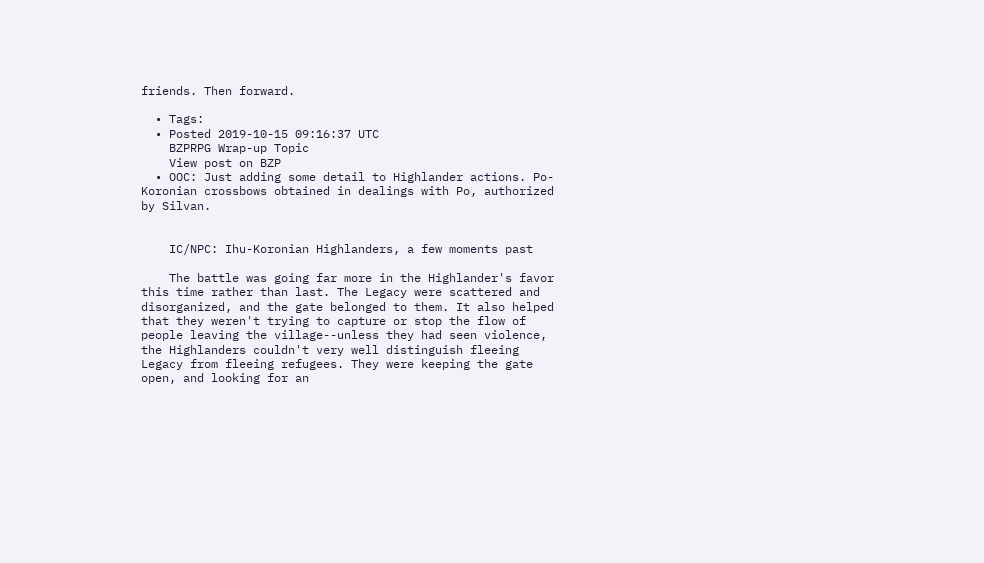friends. Then forward.

  • Tags:
  • Posted 2019-10-15 09:16:37 UTC
    BZPRPG Wrap-up Topic
    View post on BZP
  • OOC: Just adding some detail to Highlander actions. Po-Koronian crossbows obtained in dealings with Po, authorized by Silvan.


    IC/NPC: Ihu-Koronian Highlanders, a few moments past

    The battle was going far more in the Highlander's favor this time rather than last. The Legacy were scattered and disorganized, and the gate belonged to them. It also helped that they weren't trying to capture or stop the flow of people leaving the village--unless they had seen violence, the Highlanders couldn't very well distinguish fleeing Legacy from fleeing refugees. They were keeping the gate open, and looking for an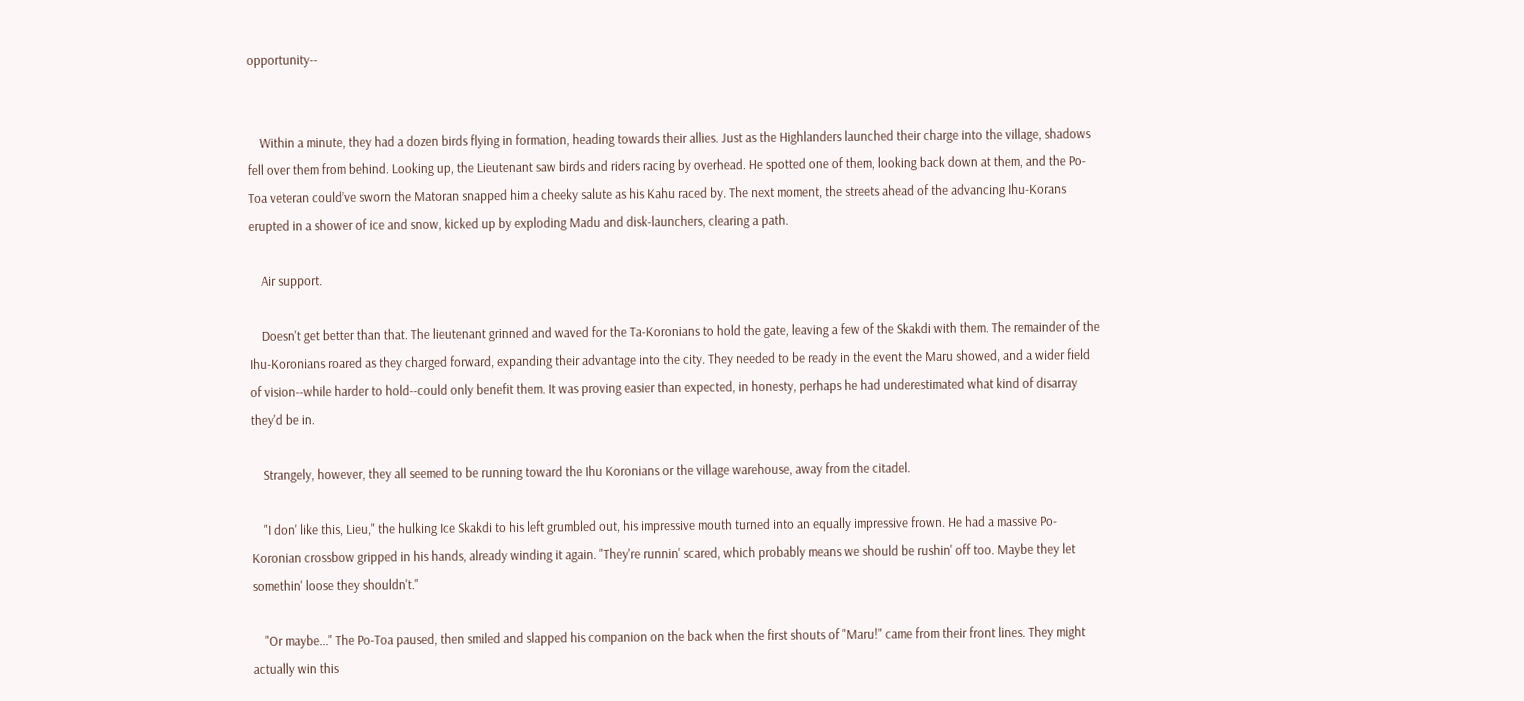opportunity--


    Within a minute, they had a dozen birds flying in formation, heading towards their allies. Just as the Highlanders launched their charge into the village, shadows fell over them from behind. Looking up, the Lieutenant saw birds and riders racing by overhead. He spotted one of them, looking back down at them, and the Po-Toa veteran could’ve sworn the Matoran snapped him a cheeky salute as his Kahu raced by. The next moment, the streets ahead of the advancing Ihu-Korans erupted in a shower of ice and snow, kicked up by exploding Madu and disk-launchers, clearing a path.

    Air support.

    Doesn't get better than that. The lieutenant grinned and waved for the Ta-Koronians to hold the gate, leaving a few of the Skakdi with them. The remainder of the Ihu-Koronians roared as they charged forward, expanding their advantage into the city. They needed to be ready in the event the Maru showed, and a wider field of vision--while harder to hold--could only benefit them. It was proving easier than expected, in honesty, perhaps he had underestimated what kind of disarray they'd be in.

    Strangely, however, they all seemed to be running toward the Ihu Koronians or the village warehouse, away from the citadel.

    "I don' like this, Lieu," the hulking Ice Skakdi to his left grumbled out, his impressive mouth turned into an equally impressive frown. He had a massive Po-Koronian crossbow gripped in his hands, already winding it again. "They're runnin' scared, which probably means we should be rushin' off too. Maybe they let somethin' loose they shouldn't."

    "Or maybe..." The Po-Toa paused, then smiled and slapped his companion on the back when the first shouts of "Maru!" came from their front lines. They might actually win this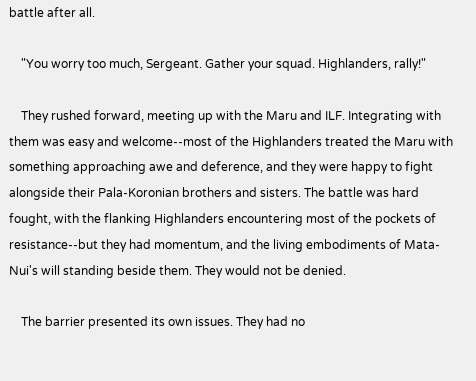battle after all.

    "You worry too much, Sergeant. Gather your squad. Highlanders, rally!"

    They rushed forward, meeting up with the Maru and ILF. Integrating with them was easy and welcome--most of the Highlanders treated the Maru with something approaching awe and deference, and they were happy to fight alongside their Pala-Koronian brothers and sisters. The battle was hard fought, with the flanking Highlanders encountering most of the pockets of resistance--but they had momentum, and the living embodiments of Mata-Nui's will standing beside them. They would not be denied.

    The barrier presented its own issues. They had no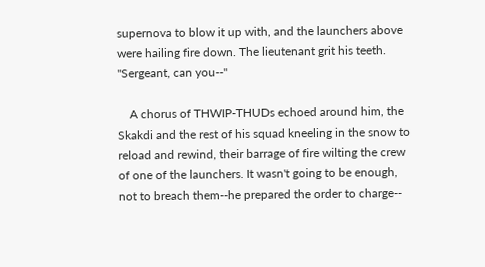supernova to blow it up with, and the launchers above were hailing fire down. The lieutenant grit his teeth. "Sergeant, can you--"

    A chorus of THWIP-THUDs echoed around him, the Skakdi and the rest of his squad kneeling in the snow to reload and rewind, their barrage of fire wilting the crew of one of the launchers. It wasn't going to be enough, not to breach them--he prepared the order to charge--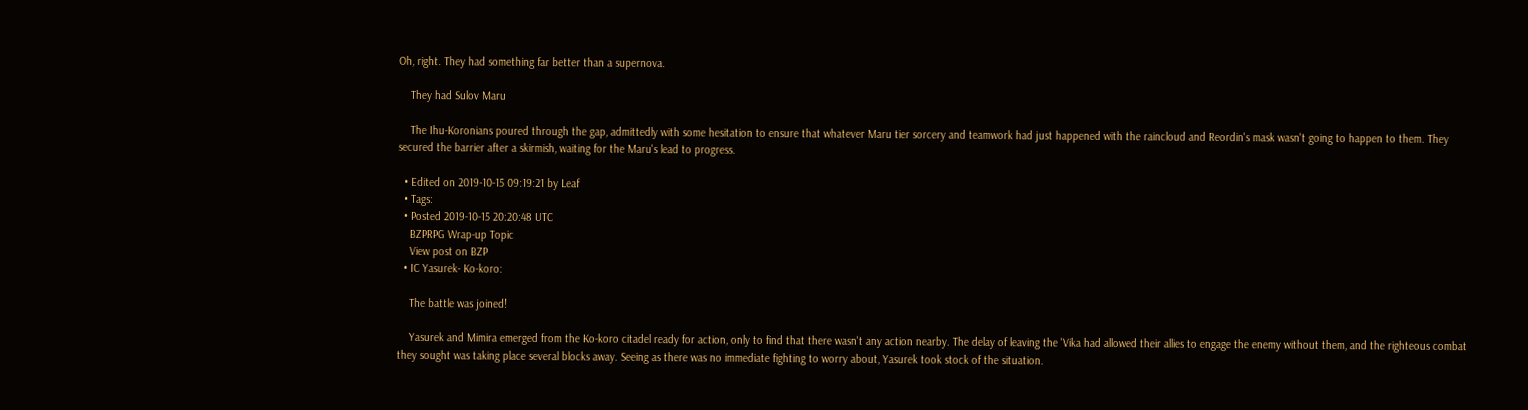Oh, right. They had something far better than a supernova.

    They had Sulov Maru

    The Ihu-Koronians poured through the gap, admittedly with some hesitation to ensure that whatever Maru tier sorcery and teamwork had just happened with the raincloud and Reordin's mask wasn't going to happen to them. They secured the barrier after a skirmish, waiting for the Maru's lead to progress.

  • Edited on 2019-10-15 09:19:21 by Leaf
  • Tags:
  • Posted 2019-10-15 20:20:48 UTC
    BZPRPG Wrap-up Topic
    View post on BZP
  • IC Yasurek- Ko-koro:

    The battle was joined!

    Yasurek and Mimira emerged from the Ko-koro citadel ready for action, only to find that there wasn't any action nearby. The delay of leaving the 'Vika had allowed their allies to engage the enemy without them, and the righteous combat they sought was taking place several blocks away. Seeing as there was no immediate fighting to worry about, Yasurek took stock of the situation.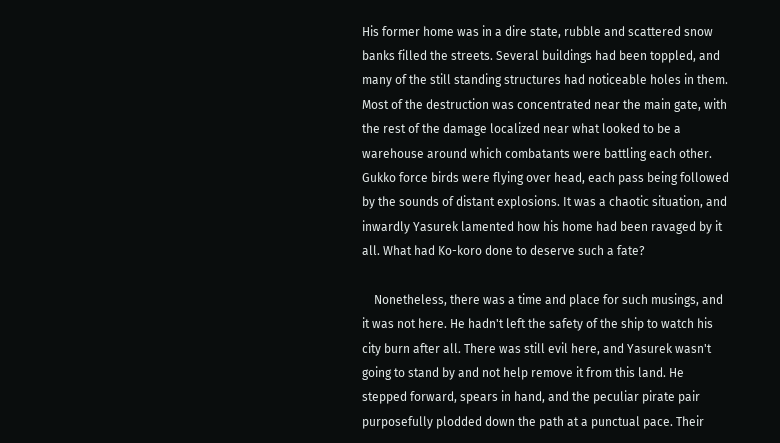His former home was in a dire state, rubble and scattered snow banks filled the streets. Several buildings had been toppled, and many of the still standing structures had noticeable holes in them. Most of the destruction was concentrated near the main gate, with the rest of the damage localized near what looked to be a warehouse around which combatants were battling each other. Gukko force birds were flying over head, each pass being followed by the sounds of distant explosions. It was a chaotic situation, and inwardly Yasurek lamented how his home had been ravaged by it all. What had Ko-koro done to deserve such a fate?

    Nonetheless, there was a time and place for such musings, and it was not here. He hadn't left the safety of the ship to watch his city burn after all. There was still evil here, and Yasurek wasn't going to stand by and not help remove it from this land. He stepped forward, spears in hand, and the peculiar pirate pair purposefully plodded down the path at a punctual pace. Their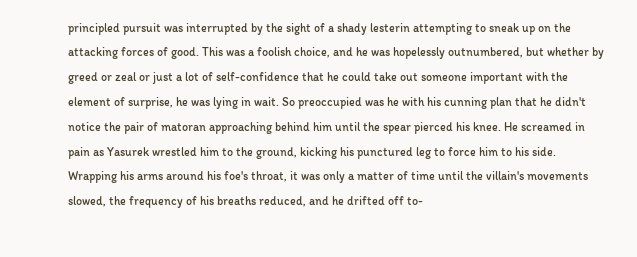principled pursuit was interrupted by the sight of a shady lesterin attempting to sneak up on the attacking forces of good. This was a foolish choice, and he was hopelessly outnumbered, but whether by greed or zeal or just a lot of self-confidence that he could take out someone important with the element of surprise, he was lying in wait. So preoccupied was he with his cunning plan that he didn't notice the pair of matoran approaching behind him until the spear pierced his knee. He screamed in pain as Yasurek wrestled him to the ground, kicking his punctured leg to force him to his side. Wrapping his arms around his foe's throat, it was only a matter of time until the villain's movements slowed, the frequency of his breaths reduced, and he drifted off to-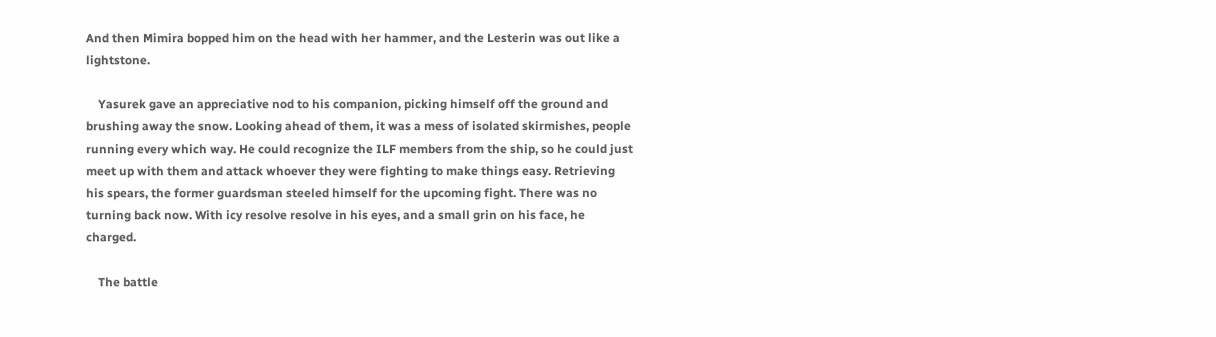And then Mimira bopped him on the head with her hammer, and the Lesterin was out like a lightstone.

    Yasurek gave an appreciative nod to his companion, picking himself off the ground and brushing away the snow. Looking ahead of them, it was a mess of isolated skirmishes, people running every which way. He could recognize the ILF members from the ship, so he could just meet up with them and attack whoever they were fighting to make things easy. Retrieving his spears, the former guardsman steeled himself for the upcoming fight. There was no turning back now. With icy resolve resolve in his eyes, and a small grin on his face, he charged.

    The battle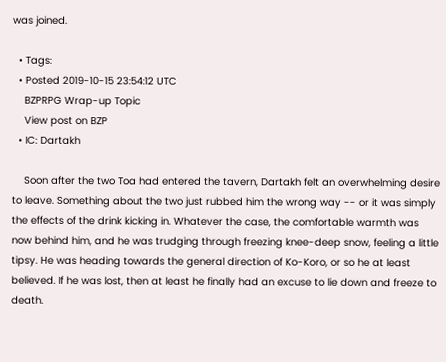was joined.

  • Tags:
  • Posted 2019-10-15 23:54:12 UTC
    BZPRPG Wrap-up Topic
    View post on BZP
  • IC: Dartakh

    Soon after the two Toa had entered the tavern, Dartakh felt an overwhelming desire to leave. Something about the two just rubbed him the wrong way -- or it was simply the effects of the drink kicking in. Whatever the case, the comfortable warmth was now behind him, and he was trudging through freezing knee-deep snow, feeling a little tipsy. He was heading towards the general direction of Ko-Koro, or so he at least believed. If he was lost, then at least he finally had an excuse to lie down and freeze to death.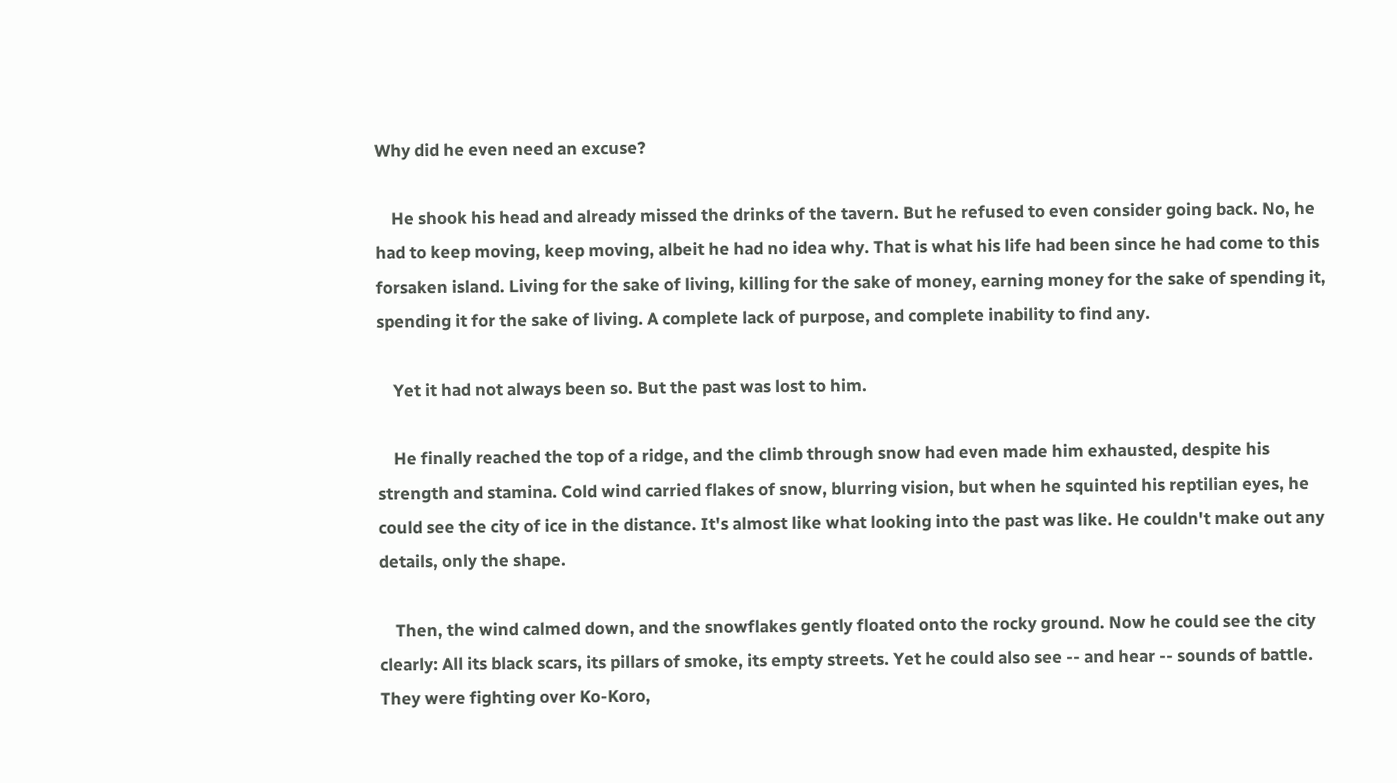Why did he even need an excuse?

    He shook his head and already missed the drinks of the tavern. But he refused to even consider going back. No, he had to keep moving, keep moving, albeit he had no idea why. That is what his life had been since he had come to this forsaken island. Living for the sake of living, killing for the sake of money, earning money for the sake of spending it, spending it for the sake of living. A complete lack of purpose, and complete inability to find any.

    Yet it had not always been so. But the past was lost to him.

    He finally reached the top of a ridge, and the climb through snow had even made him exhausted, despite his strength and stamina. Cold wind carried flakes of snow, blurring vision, but when he squinted his reptilian eyes, he could see the city of ice in the distance. It's almost like what looking into the past was like. He couldn't make out any details, only the shape.

    Then, the wind calmed down, and the snowflakes gently floated onto the rocky ground. Now he could see the city clearly: All its black scars, its pillars of smoke, its empty streets. Yet he could also see -- and hear -- sounds of battle. They were fighting over Ko-Koro,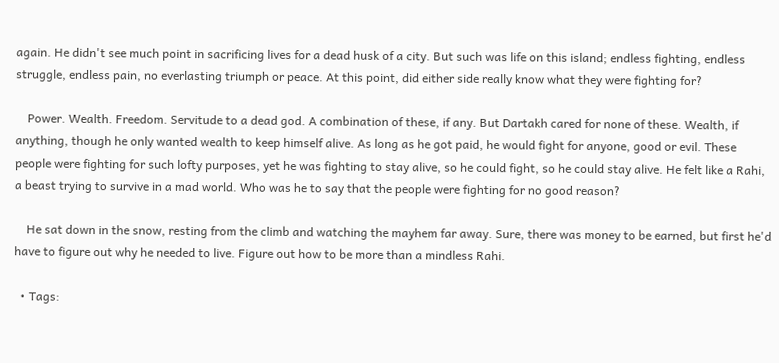again. He didn't see much point in sacrificing lives for a dead husk of a city. But such was life on this island; endless fighting, endless struggle, endless pain, no everlasting triumph or peace. At this point, did either side really know what they were fighting for?

    Power. Wealth. Freedom. Servitude to a dead god. A combination of these, if any. But Dartakh cared for none of these. Wealth, if anything, though he only wanted wealth to keep himself alive. As long as he got paid, he would fight for anyone, good or evil. These people were fighting for such lofty purposes, yet he was fighting to stay alive, so he could fight, so he could stay alive. He felt like a Rahi, a beast trying to survive in a mad world. Who was he to say that the people were fighting for no good reason?

    He sat down in the snow, resting from the climb and watching the mayhem far away. Sure, there was money to be earned, but first he'd have to figure out why he needed to live. Figure out how to be more than a mindless Rahi.

  • Tags: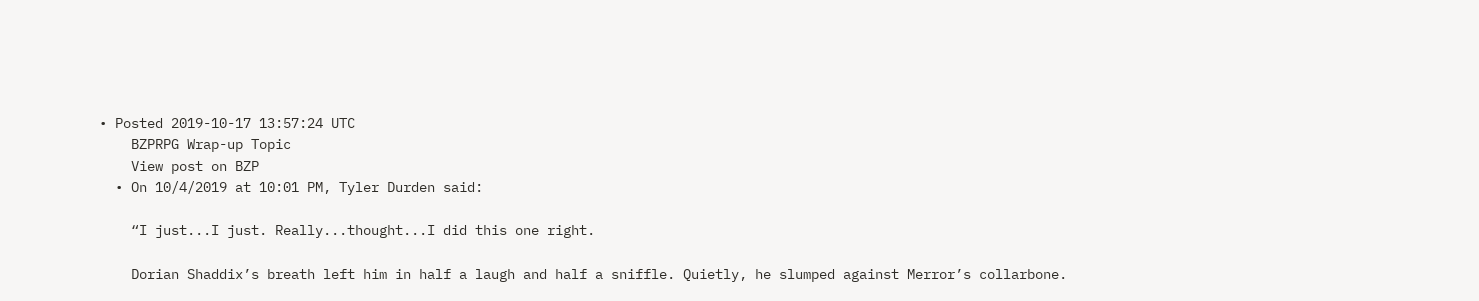• Posted 2019-10-17 13:57:24 UTC
    BZPRPG Wrap-up Topic
    View post on BZP
  • On 10/4/2019 at 10:01 PM, Tyler Durden said:

    “I just...I just. Really...thought...I did this one right.

    Dorian Shaddix’s breath left him in half a laugh and half a sniffle. Quietly, he slumped against Merror’s collarbone.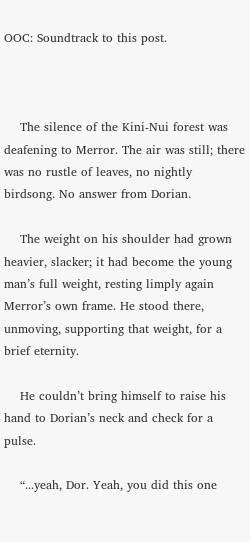OOC: Soundtrack to this post.



    The silence of the Kini-Nui forest was deafening to Merror. The air was still; there was no rustle of leaves, no nightly birdsong. No answer from Dorian.

    The weight on his shoulder had grown heavier, slacker; it had become the young man’s full weight, resting limply again Merror’s own frame. He stood there, unmoving, supporting that weight, for a brief eternity.

    He couldn’t bring himself to raise his hand to Dorian’s neck and check for a pulse.

    “...yeah, Dor. Yeah, you did this one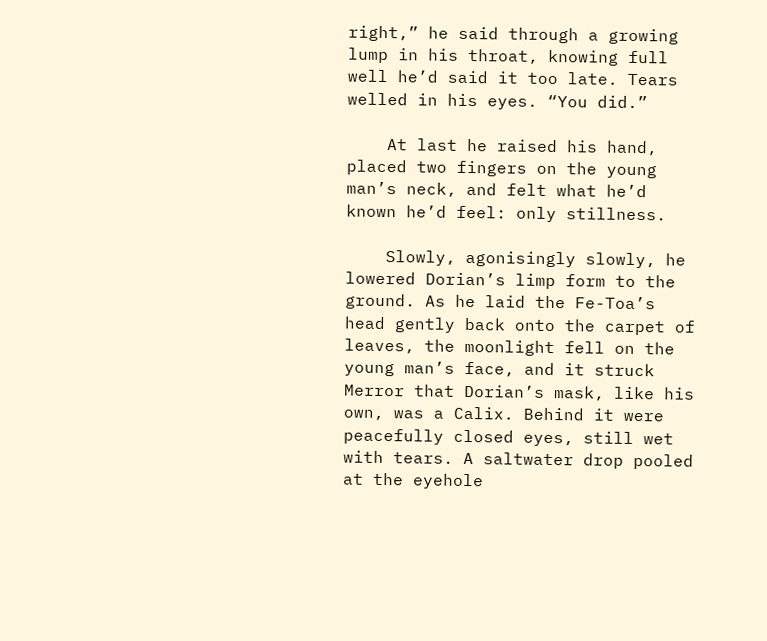right,” he said through a growing lump in his throat, knowing full well he’d said it too late. Tears welled in his eyes. “You did.”

    At last he raised his hand, placed two fingers on the young man’s neck, and felt what he’d known he’d feel: only stillness.

    Slowly, agonisingly slowly, he lowered Dorian’s limp form to the ground. As he laid the Fe-Toa’s head gently back onto the carpet of leaves, the moonlight fell on the young man’s face, and it struck Merror that Dorian’s mask, like his own, was a Calix. Behind it were peacefully closed eyes, still wet with tears. A saltwater drop pooled at the eyehole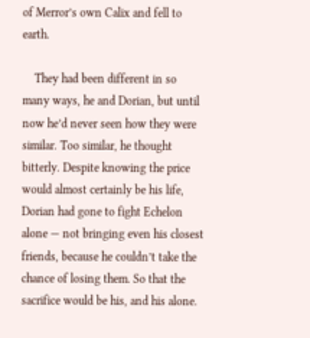of Merror’s own Calix and fell to earth.

    They had been different in so many ways, he and Dorian, but until now he’d never seen how they were similar. Too similar, he thought bitterly. Despite knowing the price would almost certainly be his life, Dorian had gone to fight Echelon alone — not bringing even his closest friends, because he couldn’t take the chance of losing them. So that the sacrifice would be his, and his alone.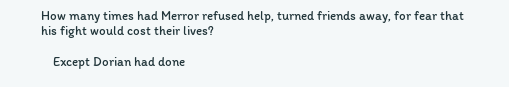How many times had Merror refused help, turned friends away, for fear that his fight would cost their lives?

    Except Dorian had done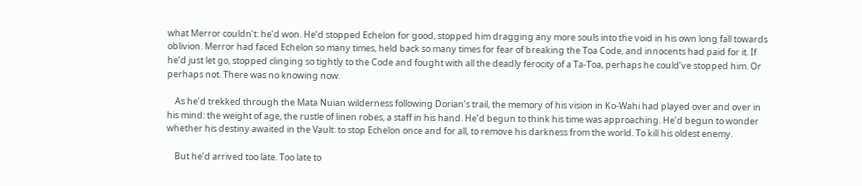what Merror couldn’t: he’d won. He’d stopped Echelon for good, stopped him dragging any more souls into the void in his own long fall towards oblivion. Merror had faced Echelon so many times, held back so many times for fear of breaking the Toa Code, and innocents had paid for it. If he’d just let go, stopped clinging so tightly to the Code and fought with all the deadly ferocity of a Ta-Toa, perhaps he could’ve stopped him. Or perhaps not. There was no knowing now.

    As he’d trekked through the Mata Nuian wilderness following Dorian’s trail, the memory of his vision in Ko-Wahi had played over and over in his mind: the weight of age, the rustle of linen robes, a staff in his hand. He’d begun to think his time was approaching. He’d begun to wonder whether his destiny awaited in the Vault: to stop Echelon once and for all, to remove his darkness from the world. To kill his oldest enemy.

    But he’d arrived too late. Too late to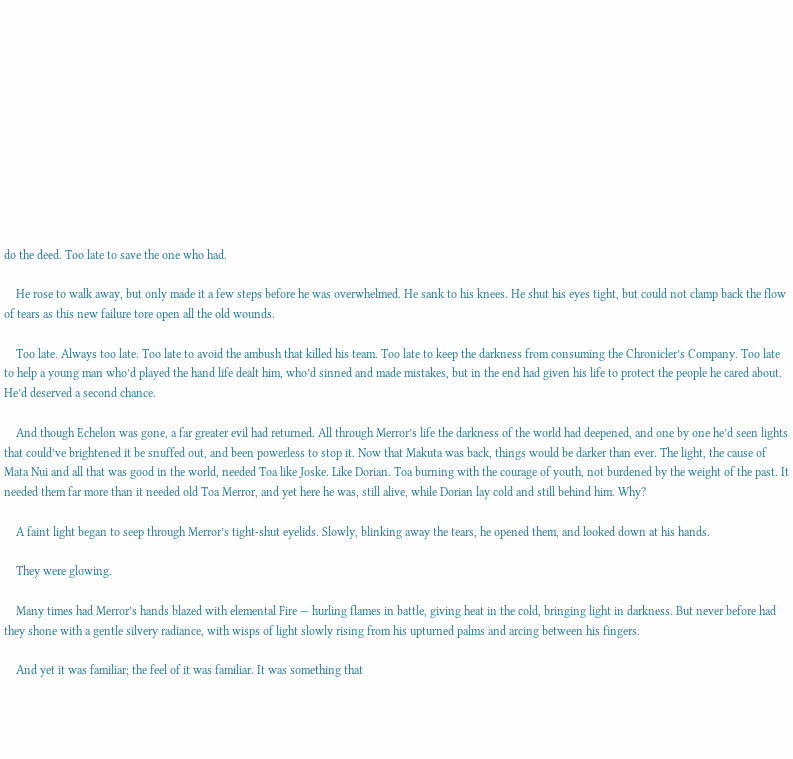do the deed. Too late to save the one who had.

    He rose to walk away, but only made it a few steps before he was overwhelmed. He sank to his knees. He shut his eyes tight, but could not clamp back the flow of tears as this new failure tore open all the old wounds.

    Too late. Always too late. Too late to avoid the ambush that killed his team. Too late to keep the darkness from consuming the Chronicler’s Company. Too late to help a young man who’d played the hand life dealt him, who’d sinned and made mistakes, but in the end had given his life to protect the people he cared about. He’d deserved a second chance.

    And though Echelon was gone, a far greater evil had returned. All through Merror’s life the darkness of the world had deepened, and one by one he’d seen lights that could’ve brightened it be snuffed out, and been powerless to stop it. Now that Makuta was back, things would be darker than ever. The light, the cause of Mata Nui and all that was good in the world, needed Toa like Joske. Like Dorian. Toa burning with the courage of youth, not burdened by the weight of the past. It needed them far more than it needed old Toa Merror, and yet here he was, still alive, while Dorian lay cold and still behind him. Why?

    A faint light began to seep through Merror’s tight-shut eyelids. Slowly, blinking away the tears, he opened them, and looked down at his hands.

    They were glowing.

    Many times had Merror’s hands blazed with elemental Fire — hurling flames in battle, giving heat in the cold, bringing light in darkness. But never before had they shone with a gentle silvery radiance, with wisps of light slowly rising from his upturned palms and arcing between his fingers.

    And yet it was familiar; the feel of it was familiar. It was something that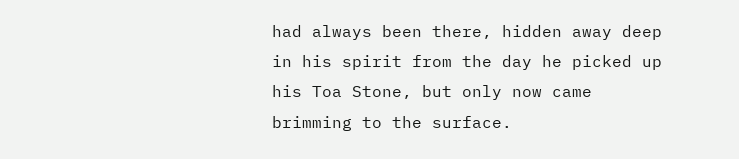had always been there, hidden away deep in his spirit from the day he picked up his Toa Stone, but only now came brimming to the surface.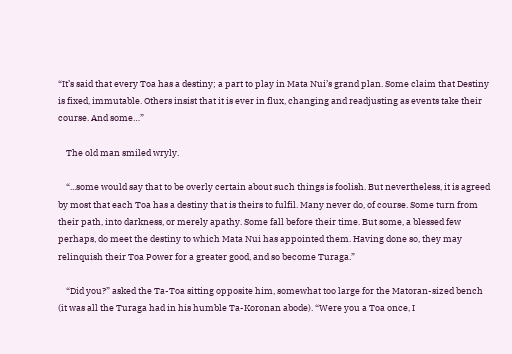“It’s said that every Toa has a destiny; a part to play in Mata Nui’s grand plan. Some claim that Destiny is fixed, immutable. Others insist that it is ever in flux, changing and readjusting as events take their course. And some…”

    The old man smiled wryly.

    “...some would say that to be overly certain about such things is foolish. But nevertheless, it is agreed by most that each Toa has a destiny that is theirs to fulfil. Many never do, of course. Some turn from their path, into darkness, or merely apathy. Some fall before their time. But some, a blessed few perhaps, do meet the destiny to which Mata Nui has appointed them. Having done so, they may relinquish their Toa Power for a greater good, and so become Turaga.”

    “Did you?” asked the Ta-Toa sitting opposite him, somewhat too large for the Matoran-sized bench (it was all the Turaga had in his humble Ta-Koronan abode). “Were you a Toa once, I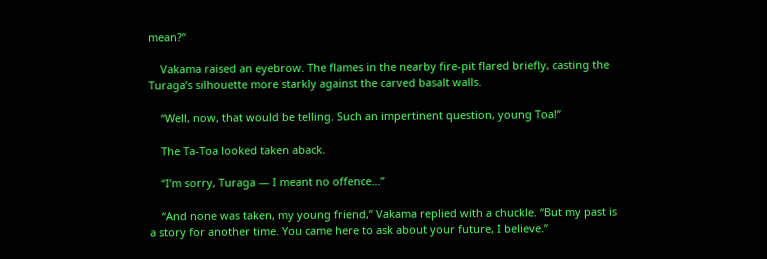mean?”

    Vakama raised an eyebrow. The flames in the nearby fire-pit flared briefly, casting the Turaga’s silhouette more starkly against the carved basalt walls.

    “Well, now, that would be telling. Such an impertinent question, young Toa!”

    The Ta-Toa looked taken aback.

    “I’m sorry, Turaga — I meant no offence…”

    “And none was taken, my young friend,” Vakama replied with a chuckle. “But my past is a story for another time. You came here to ask about your future, I believe.”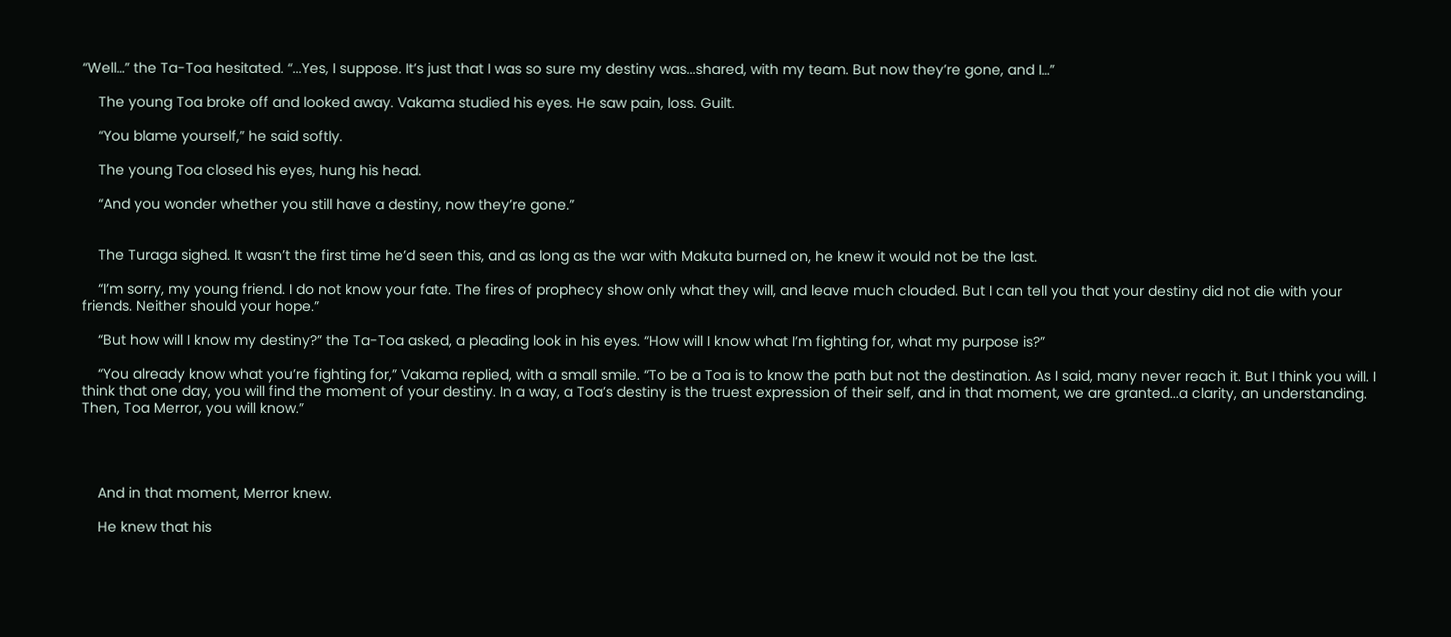“Well…” the Ta-Toa hesitated. “...Yes, I suppose. It’s just that I was so sure my destiny was...shared, with my team. But now they’re gone, and I…”

    The young Toa broke off and looked away. Vakama studied his eyes. He saw pain, loss. Guilt.

    “You blame yourself,” he said softly.

    The young Toa closed his eyes, hung his head.

    “And you wonder whether you still have a destiny, now they’re gone.”


    The Turaga sighed. It wasn’t the first time he’d seen this, and as long as the war with Makuta burned on, he knew it would not be the last.

    “I’m sorry, my young friend. I do not know your fate. The fires of prophecy show only what they will, and leave much clouded. But I can tell you that your destiny did not die with your friends. Neither should your hope.”

    “But how will I know my destiny?” the Ta-Toa asked, a pleading look in his eyes. “How will I know what I’m fighting for, what my purpose is?”

    “You already know what you’re fighting for,” Vakama replied, with a small smile. “To be a Toa is to know the path but not the destination. As I said, many never reach it. But I think you will. I think that one day, you will find the moment of your destiny. In a way, a Toa’s destiny is the truest expression of their self, and in that moment, we are granted...a clarity, an understanding. Then, Toa Merror, you will know.”




    And in that moment, Merror knew.

    He knew that his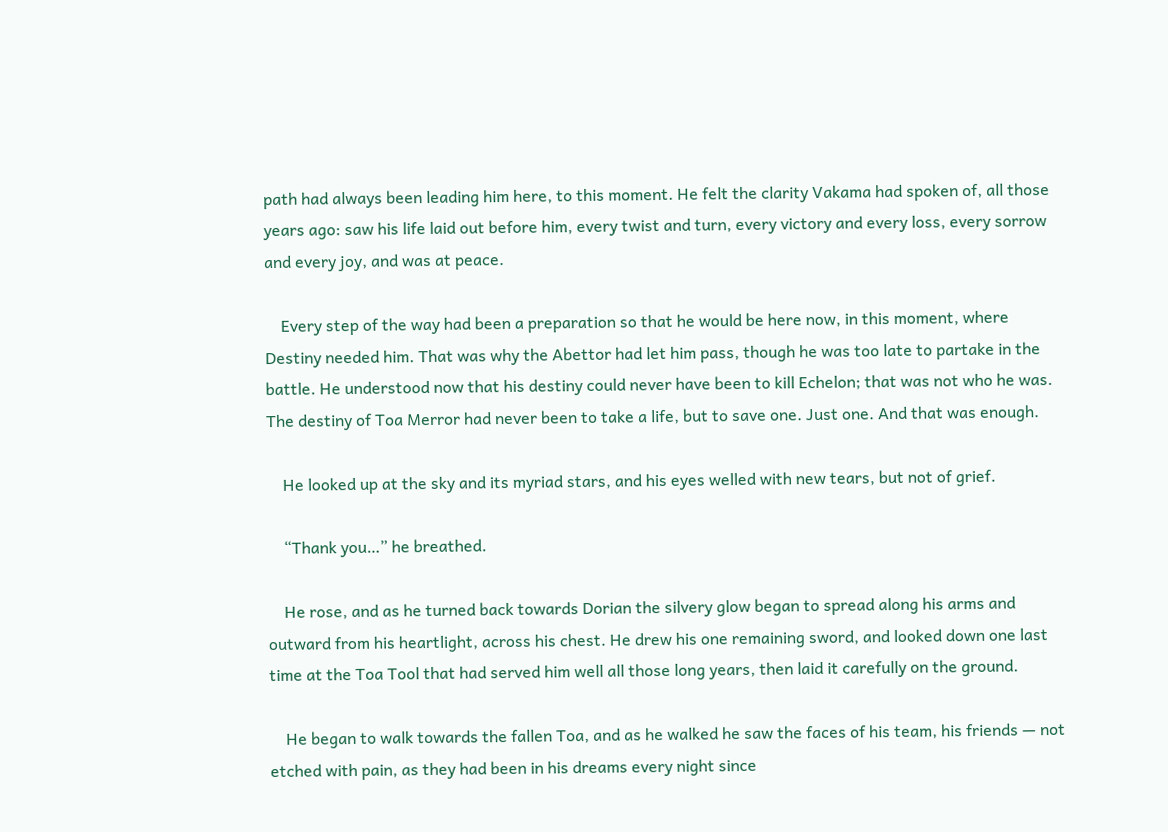path had always been leading him here, to this moment. He felt the clarity Vakama had spoken of, all those years ago: saw his life laid out before him, every twist and turn, every victory and every loss, every sorrow and every joy, and was at peace.

    Every step of the way had been a preparation so that he would be here now, in this moment, where Destiny needed him. That was why the Abettor had let him pass, though he was too late to partake in the battle. He understood now that his destiny could never have been to kill Echelon; that was not who he was. The destiny of Toa Merror had never been to take a life, but to save one. Just one. And that was enough.

    He looked up at the sky and its myriad stars, and his eyes welled with new tears, but not of grief.

    “Thank you…” he breathed.

    He rose, and as he turned back towards Dorian the silvery glow began to spread along his arms and outward from his heartlight, across his chest. He drew his one remaining sword, and looked down one last time at the Toa Tool that had served him well all those long years, then laid it carefully on the ground.

    He began to walk towards the fallen Toa, and as he walked he saw the faces of his team, his friends — not etched with pain, as they had been in his dreams every night since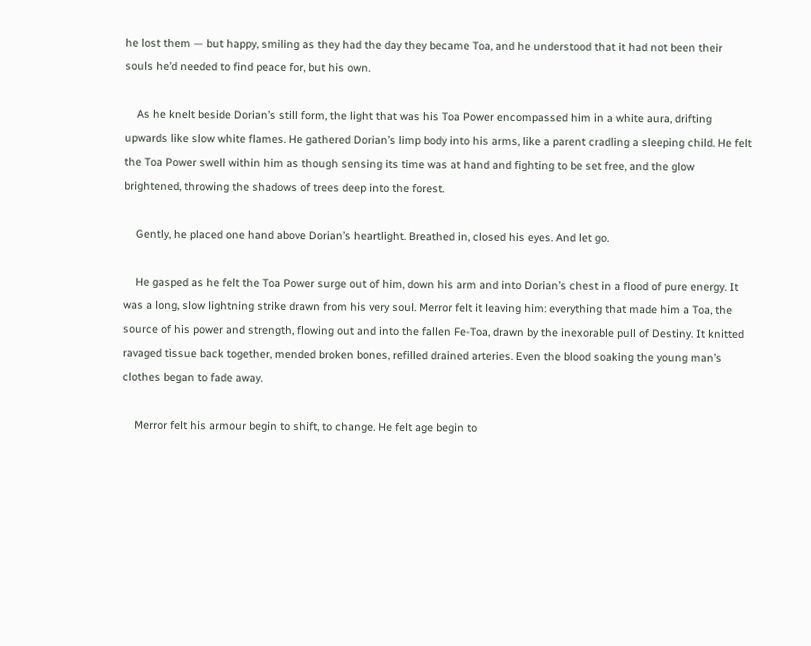he lost them — but happy, smiling as they had the day they became Toa, and he understood that it had not been their souls he’d needed to find peace for, but his own.

    As he knelt beside Dorian’s still form, the light that was his Toa Power encompassed him in a white aura, drifting upwards like slow white flames. He gathered Dorian’s limp body into his arms, like a parent cradling a sleeping child. He felt the Toa Power swell within him as though sensing its time was at hand and fighting to be set free, and the glow brightened, throwing the shadows of trees deep into the forest.

    Gently, he placed one hand above Dorian’s heartlight. Breathed in, closed his eyes. And let go.

    He gasped as he felt the Toa Power surge out of him, down his arm and into Dorian’s chest in a flood of pure energy. It was a long, slow lightning strike drawn from his very soul. Merror felt it leaving him: everything that made him a Toa, the source of his power and strength, flowing out and into the fallen Fe-Toa, drawn by the inexorable pull of Destiny. It knitted ravaged tissue back together, mended broken bones, refilled drained arteries. Even the blood soaking the young man’s clothes began to fade away.

    Merror felt his armour begin to shift, to change. He felt age begin to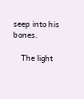seep into his bones.

    The light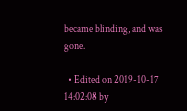became blinding, and was gone.

  • Edited on 2019-10-17 14:02:08 by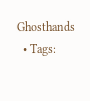Ghosthands
  • Tags: